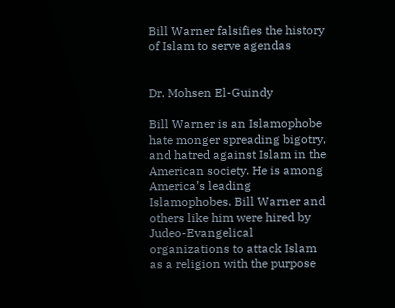Bill Warner falsifies the history of Islam to serve agendas


Dr. Mohsen El-Guindy

Bill Warner is an Islamophobe hate monger spreading bigotry, and hatred against Islam in the American society. He is among America’s leading Islamophobes. Bill Warner and others like him were hired by Judeo-Evangelical organizations to attack Islam as a religion with the purpose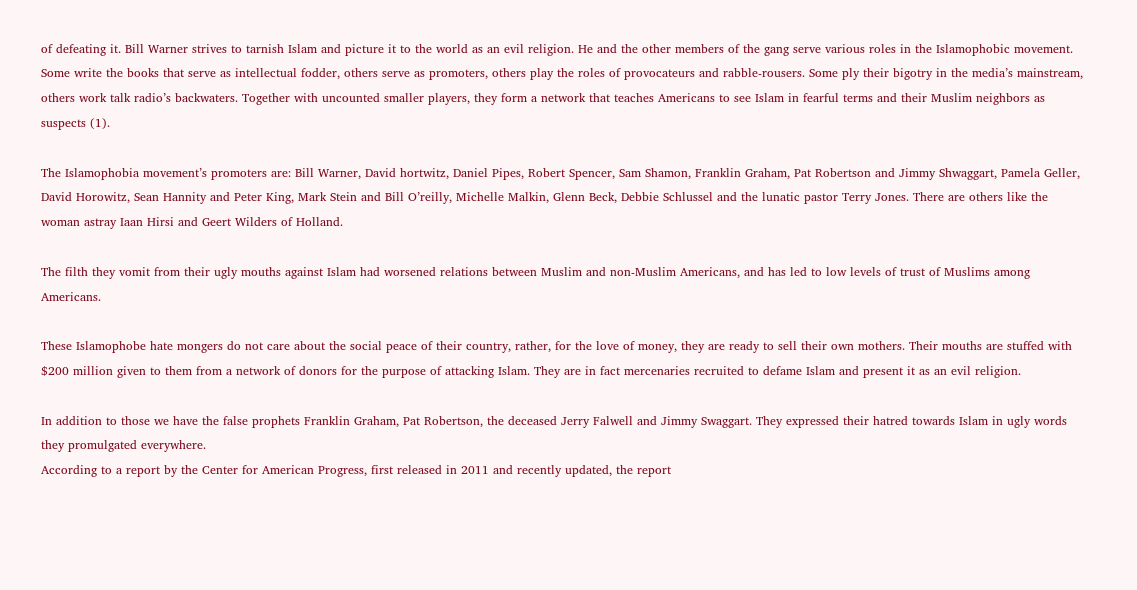of defeating it. Bill Warner strives to tarnish Islam and picture it to the world as an evil religion. He and the other members of the gang serve various roles in the Islamophobic movement. Some write the books that serve as intellectual fodder, others serve as promoters, others play the roles of provocateurs and rabble-rousers. Some ply their bigotry in the media’s mainstream, others work talk radio’s backwaters. Together with uncounted smaller players, they form a network that teaches Americans to see Islam in fearful terms and their Muslim neighbors as suspects (1).

The Islamophobia movement’s promoters are: Bill Warner, David hortwitz, Daniel Pipes, Robert Spencer, Sam Shamon, Franklin Graham, Pat Robertson and Jimmy Shwaggart, Pamela Geller, David Horowitz, Sean Hannity and Peter King, Mark Stein and Bill O’reilly, Michelle Malkin, Glenn Beck, Debbie Schlussel and the lunatic pastor Terry Jones. There are others like the woman astray Iaan Hirsi and Geert Wilders of Holland.

The filth they vomit from their ugly mouths against Islam had worsened relations between Muslim and non-Muslim Americans, and has led to low levels of trust of Muslims among Americans.

These Islamophobe hate mongers do not care about the social peace of their country, rather, for the love of money, they are ready to sell their own mothers. Their mouths are stuffed with $200 million given to them from a network of donors for the purpose of attacking Islam. They are in fact mercenaries recruited to defame Islam and present it as an evil religion.

In addition to those we have the false prophets Franklin Graham, Pat Robertson, the deceased Jerry Falwell and Jimmy Swaggart. They expressed their hatred towards Islam in ugly words they promulgated everywhere.
According to a report by the Center for American Progress, first released in 2011 and recently updated, the report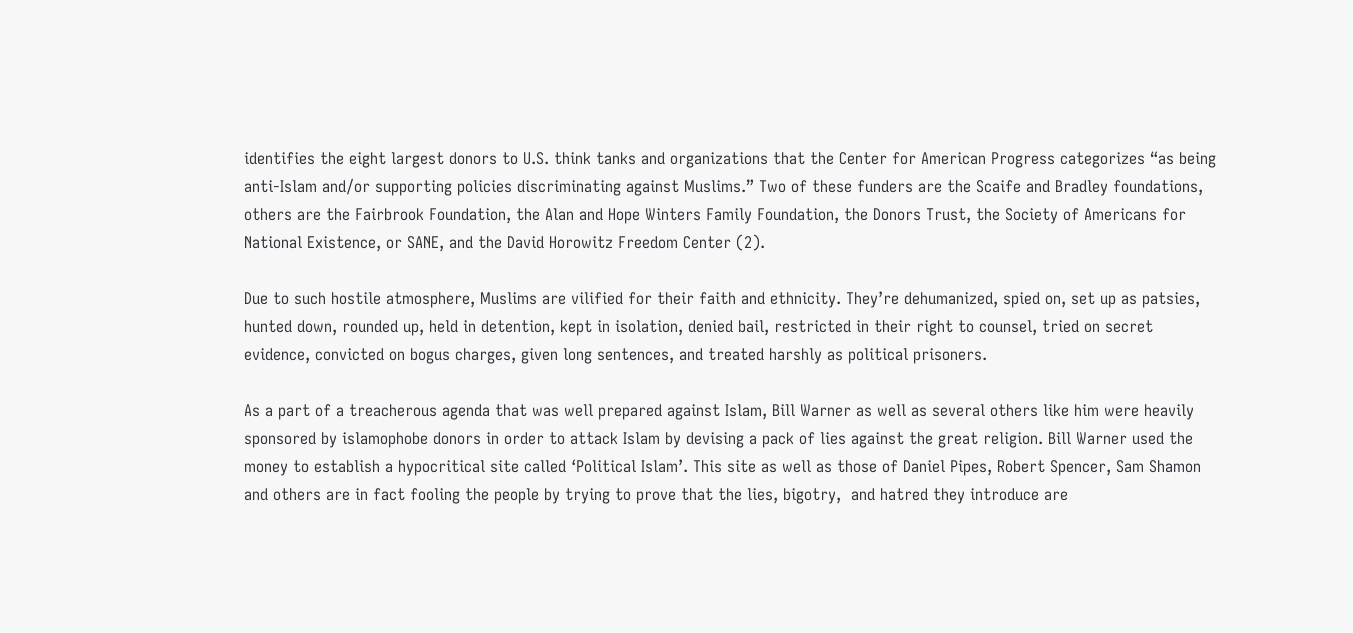identifies the eight largest donors to U.S. think tanks and organizations that the Center for American Progress categorizes “as being anti-Islam and/or supporting policies discriminating against Muslims.” Two of these funders are the Scaife and Bradley foundations, others are the Fairbrook Foundation, the Alan and Hope Winters Family Foundation, the Donors Trust, the Society of Americans for National Existence, or SANE, and the David Horowitz Freedom Center (2).

Due to such hostile atmosphere, Muslims are vilified for their faith and ethnicity. They’re dehumanized, spied on, set up as patsies, hunted down, rounded up, held in detention, kept in isolation, denied bail, restricted in their right to counsel, tried on secret evidence, convicted on bogus charges, given long sentences, and treated harshly as political prisoners.

As a part of a treacherous agenda that was well prepared against Islam, Bill Warner as well as several others like him were heavily sponsored by islamophobe donors in order to attack Islam by devising a pack of lies against the great religion. Bill Warner used the money to establish a hypocritical site called ‘Political Islam’. This site as well as those of Daniel Pipes, Robert Spencer, Sam Shamon and others are in fact fooling the people by trying to prove that the lies, bigotry,  and hatred they introduce are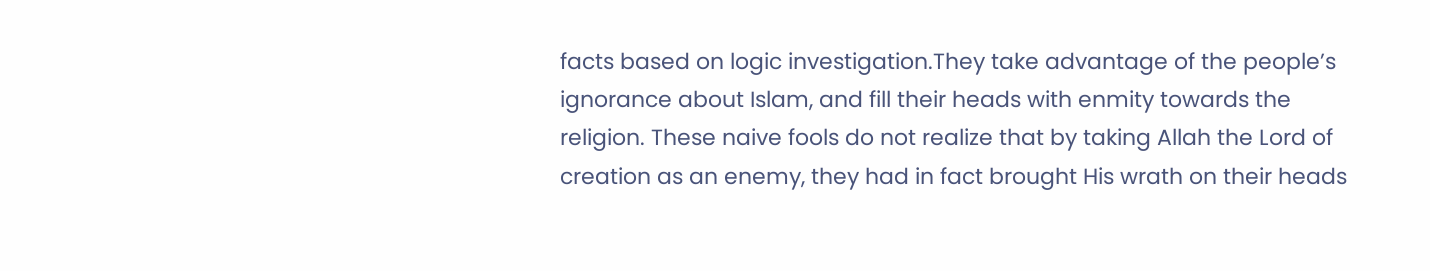facts based on logic investigation.They take advantage of the people’s ignorance about Islam, and fill their heads with enmity towards the religion. These naive fools do not realize that by taking Allah the Lord of creation as an enemy, they had in fact brought His wrath on their heads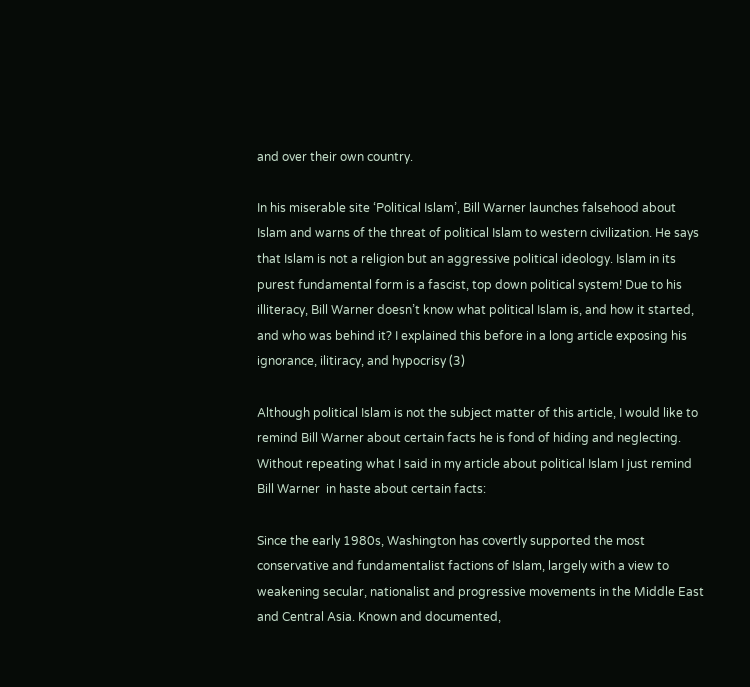and over their own country.

In his miserable site ‘Political Islam’, Bill Warner launches falsehood about Islam and warns of the threat of political Islam to western civilization. He says that Islam is not a religion but an aggressive political ideology. Islam in its  purest fundamental form is a fascist, top down political system! Due to his illiteracy, Bill Warner doesn’t know what political Islam is, and how it started, and who was behind it? I explained this before in a long article exposing his ignorance, ilitiracy, and hypocrisy (3)

Although political Islam is not the subject matter of this article, I would like to remind Bill Warner about certain facts he is fond of hiding and neglecting. Without repeating what I said in my article about political Islam I just remind Bill Warner  in haste about certain facts:

Since the early 1980s, Washington has covertly supported the most conservative and fundamentalist factions of Islam, largely with a view to weakening secular, nationalist and progressive movements in the Middle East and Central Asia. Known and documented,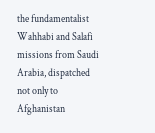the fundamentalist Wahhabi and Salafi missions from Saudi Arabia, dispatched not only to Afghanistan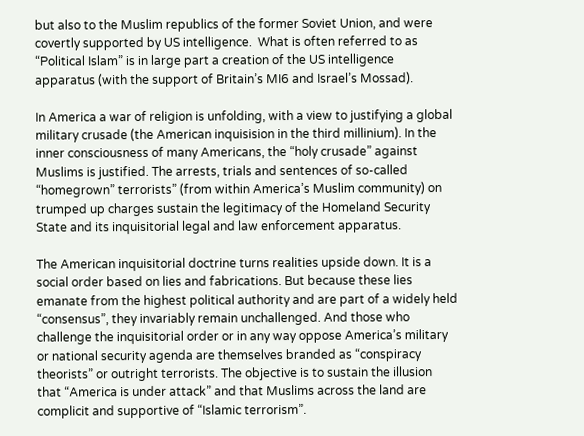but also to the Muslim republics of the former Soviet Union, and were covertly supported by US intelligence.  What is often referred to as “Political Islam” is in large part a creation of the US intelligence apparatus (with the support of Britain’s MI6 and Israel’s Mossad).

In America a war of religion is unfolding, with a view to justifying a global military crusade (the American inquisision in the third millinium). In the inner consciousness of many Americans, the “holy crusade” against Muslims is justified. The arrests, trials and sentences of so-called “homegrown” terrorists” (from within America’s Muslim community) on trumped up charges sustain the legitimacy of the Homeland Security State and its inquisitorial legal and law enforcement apparatus.

The American inquisitorial doctrine turns realities upside down. It is a social order based on lies and fabrications. But because these lies emanate from the highest political authority and are part of a widely held “consensus”, they invariably remain unchallenged. And those who challenge the inquisitorial order or in any way oppose America’s military or national security agenda are themselves branded as “conspiracy theorists” or outright terrorists. The objective is to sustain the illusion that “America is under attack” and that Muslims across the land are complicit and supportive of “Islamic terrorism”.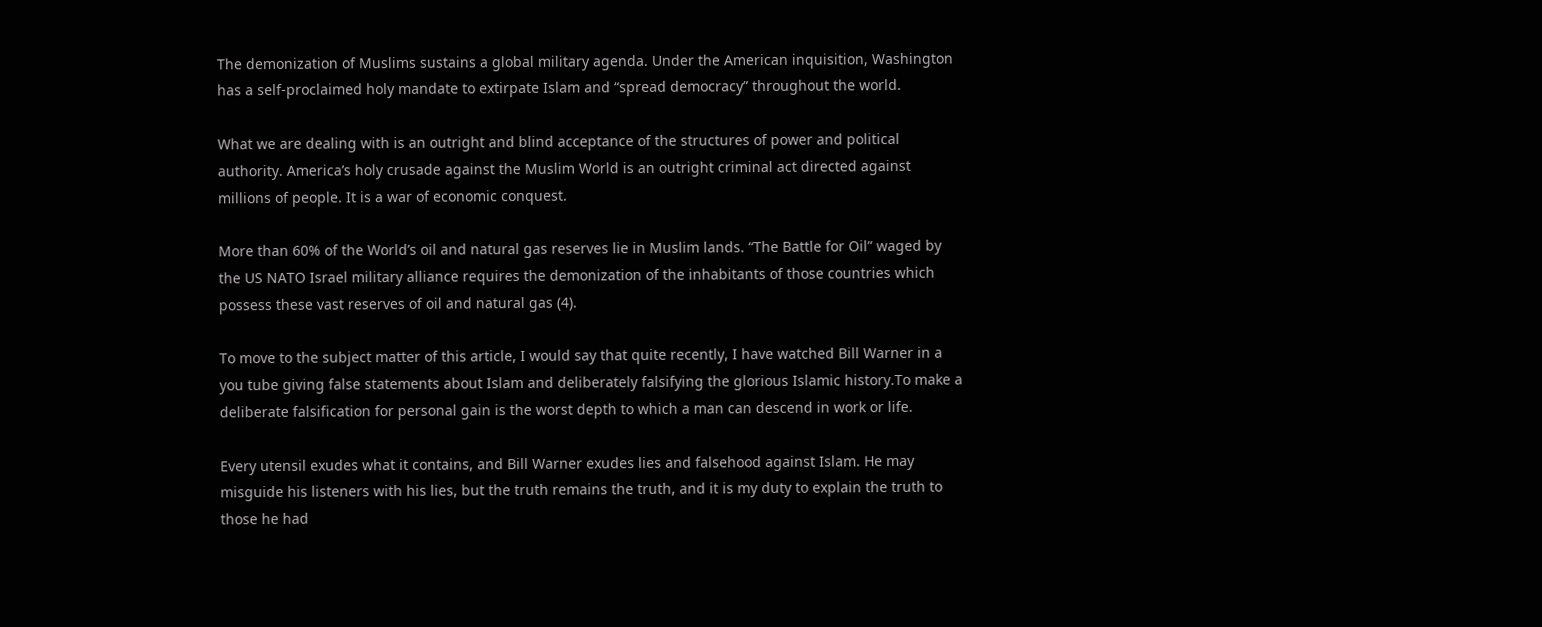The demonization of Muslims sustains a global military agenda. Under the American inquisition, Washington has a self-proclaimed holy mandate to extirpate Islam and “spread democracy” throughout the world.

What we are dealing with is an outright and blind acceptance of the structures of power and political authority. America’s holy crusade against the Muslim World is an outright criminal act directed against millions of people. It is a war of economic conquest.

More than 60% of the World’s oil and natural gas reserves lie in Muslim lands. “The Battle for Oil” waged by the US NATO Israel military alliance requires the demonization of the inhabitants of those countries which possess these vast reserves of oil and natural gas (4).

To move to the subject matter of this article, I would say that quite recently, I have watched Bill Warner in a you tube giving false statements about Islam and deliberately falsifying the glorious Islamic history.To make a deliberate falsification for personal gain is the worst depth to which a man can descend in work or life.

Every utensil exudes what it contains, and Bill Warner exudes lies and falsehood against Islam. He may misguide his listeners with his lies, but the truth remains the truth, and it is my duty to explain the truth to those he had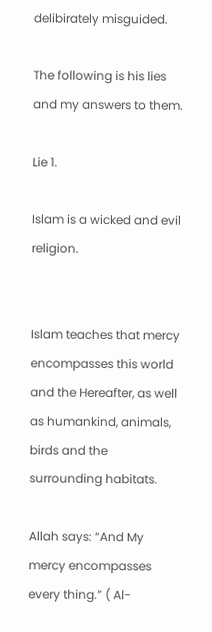delibirately misguided.

The following is his lies and my answers to them.

Lie 1.

Islam is a wicked and evil religion.


Islam teaches that mercy encompasses this world and the Hereafter, as well as humankind, animals, birds and the surrounding habitats.

Allah says: “And My mercy encompasses every thing.” ( Al-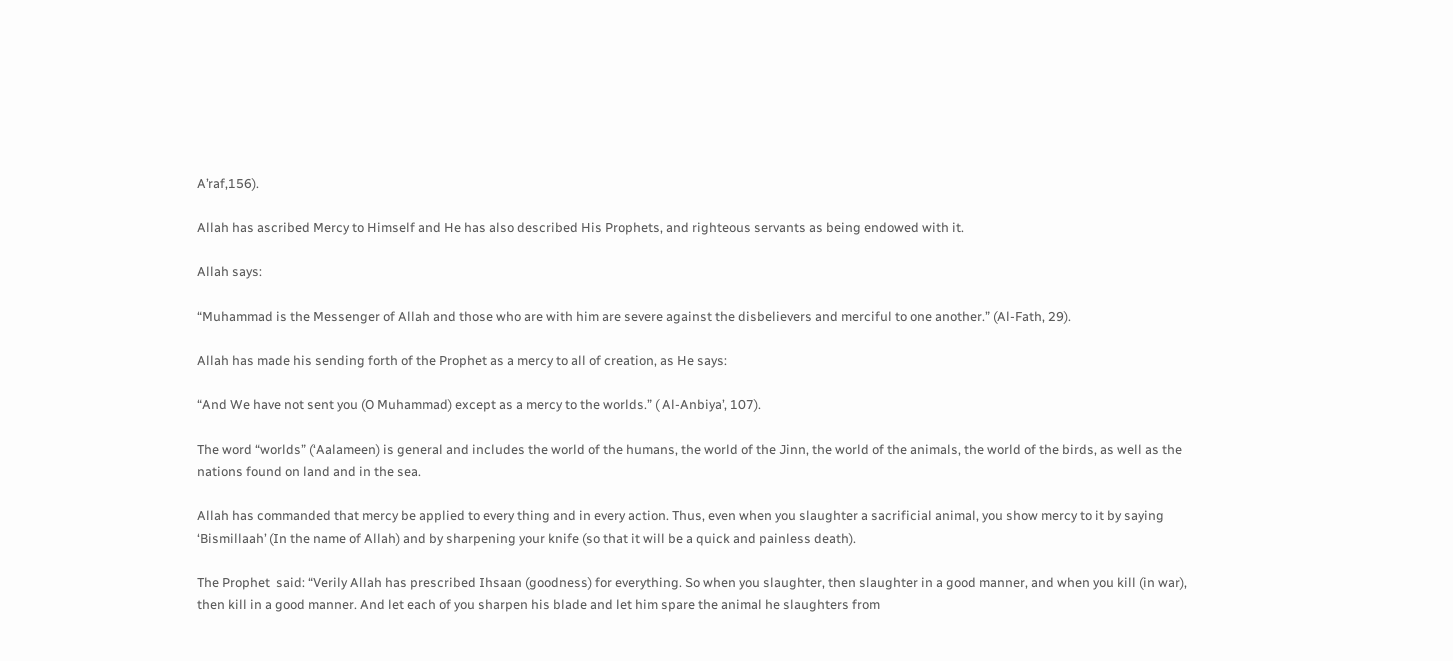A’raf,156).

Allah has ascribed Mercy to Himself and He has also described His Prophets, and righteous servants as being endowed with it.

Allah says:

“Muhammad is the Messenger of Allah and those who are with him are severe against the disbelievers and merciful to one another.” (Al-Fath, 29).

Allah has made his sending forth of the Prophet as a mercy to all of creation, as He says:

“And We have not sent you (O Muhammad) except as a mercy to the worlds.” ( Al-Anbiya’, 107).

The word “worlds” (‘Aalameen) is general and includes the world of the humans, the world of the Jinn, the world of the animals, the world of the birds, as well as the nations found on land and in the sea.

Allah has commanded that mercy be applied to every thing and in every action. Thus, even when you slaughter a sacrificial animal, you show mercy to it by saying ‘Bismillaah’ (In the name of Allah) and by sharpening your knife (so that it will be a quick and painless death).

The Prophet  said: “Verily Allah has prescribed Ihsaan (goodness) for everything. So when you slaughter, then slaughter in a good manner, and when you kill (in war), then kill in a good manner. And let each of you sharpen his blade and let him spare the animal he slaughters from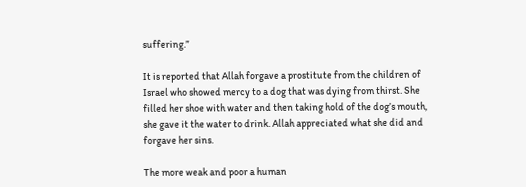suffering.”

It is reported that Allah forgave a prostitute from the children of Israel who showed mercy to a dog that was dying from thirst. She filled her shoe with water and then taking hold of the dog’s mouth, she gave it the water to drink. Allah appreciated what she did and forgave her sins.

The more weak and poor a human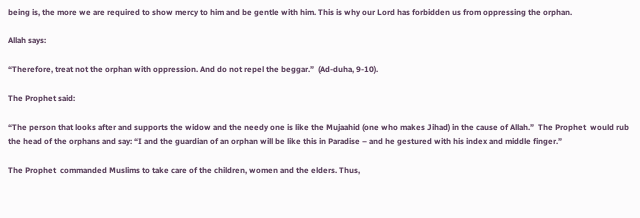being is, the more we are required to show mercy to him and be gentle with him. This is why our Lord has forbidden us from oppressing the orphan.

Allah says:

“Therefore, treat not the orphan with oppression. And do not repel the beggar.”  (Ad-duha, 9-10).

The Prophet said:

“The person that looks after and supports the widow and the needy one is like the Mujaahid (one who makes Jihad) in the cause of Allah.”  The Prophet  would rub the head of the orphans and say: “I and the guardian of an orphan will be like this in Paradise – and he gestured with his index and middle finger.”

The Prophet  commanded Muslims to take care of the children, women and the elders. Thus,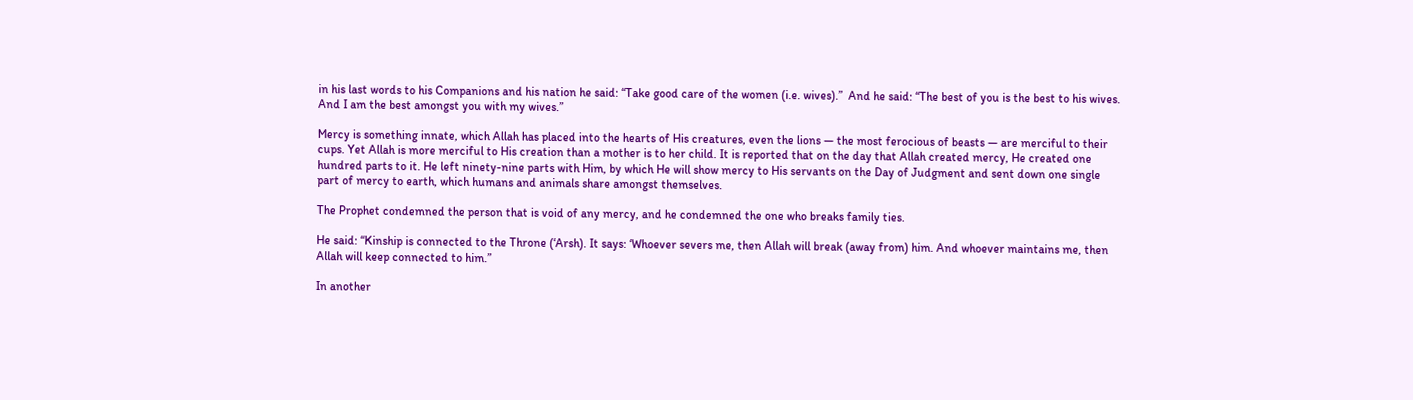in his last words to his Companions and his nation he said: “Take good care of the women (i.e. wives).”  And he said: “The best of you is the best to his wives. And I am the best amongst you with my wives.”

Mercy is something innate, which Allah has placed into the hearts of His creatures, even the lions — the most ferocious of beasts — are merciful to their cups. Yet Allah is more merciful to His creation than a mother is to her child. It is reported that on the day that Allah created mercy, He created one hundred parts to it. He left ninety-nine parts with Him, by which He will show mercy to His servants on the Day of Judgment and sent down one single part of mercy to earth, which humans and animals share amongst themselves.

The Prophet condemned the person that is void of any mercy, and he condemned the one who breaks family ties.

He said: “Kinship is connected to the Throne (‘Arsh). It says: ‘Whoever severs me, then Allah will break (away from) him. And whoever maintains me, then Allah will keep connected to him.”

In another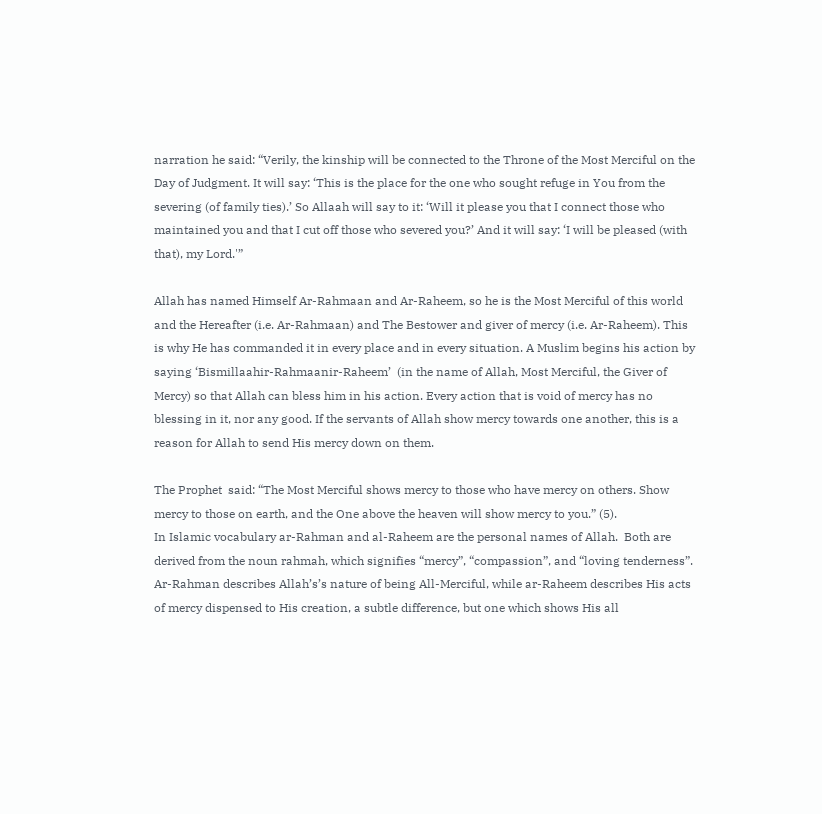narration he said: “Verily, the kinship will be connected to the Throne of the Most Merciful on the Day of Judgment. It will say: ‘This is the place for the one who sought refuge in You from the severing (of family ties).’ So Allaah will say to it: ‘Will it please you that I connect those who maintained you and that I cut off those who severed you?’ And it will say: ‘I will be pleased (with that), my Lord.'”

Allah has named Himself Ar-Rahmaan and Ar-Raheem, so he is the Most Merciful of this world and the Hereafter (i.e. Ar-Rahmaan) and The Bestower and giver of mercy (i.e. Ar-Raheem). This is why He has commanded it in every place and in every situation. A Muslim begins his action by saying ‘Bismillaahir-Rahmaanir-Raheem’  (in the name of Allah, Most Merciful, the Giver of Mercy) so that Allah can bless him in his action. Every action that is void of mercy has no blessing in it, nor any good. If the servants of Allah show mercy towards one another, this is a reason for Allah to send His mercy down on them.

The Prophet  said: “The Most Merciful shows mercy to those who have mercy on others. Show mercy to those on earth, and the One above the heaven will show mercy to you.” (5).
In Islamic vocabulary ar-Rahman and al-Raheem are the personal names of Allah.  Both are derived from the noun rahmah, which signifies “mercy”, “compassion”, and “loving tenderness”.  Ar-Rahman describes Allah’s’s nature of being All-Merciful, while ar-Raheem describes His acts of mercy dispensed to His creation, a subtle difference, but one which shows His all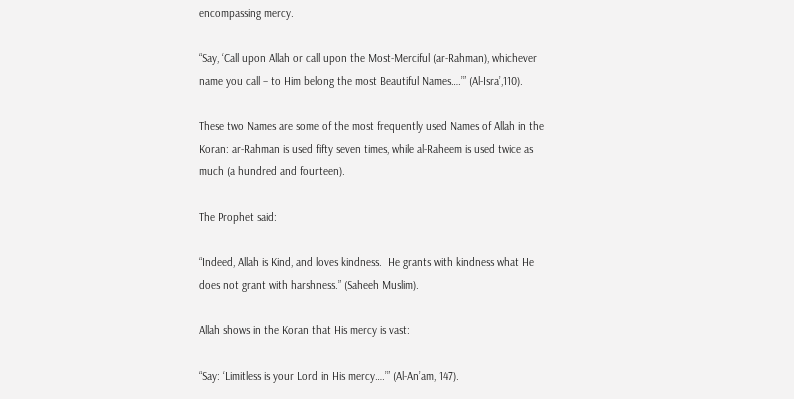encompassing mercy.

“Say, ‘Call upon Allah or call upon the Most-Merciful (ar-Rahman), whichever name you call – to Him belong the most Beautiful Names….’” (Al-Isra’,110).

These two Names are some of the most frequently used Names of Allah in the Koran: ar-Rahman is used fifty seven times, while al-Raheem is used twice as much (a hundred and fourteen).

The Prophet said:

“Indeed, Allah is Kind, and loves kindness.  He grants with kindness what He does not grant with harshness.” (Saheeh Muslim).

Allah shows in the Koran that His mercy is vast:

“Say: ‘Limitless is your Lord in His mercy….’” (Al-An’am, 147).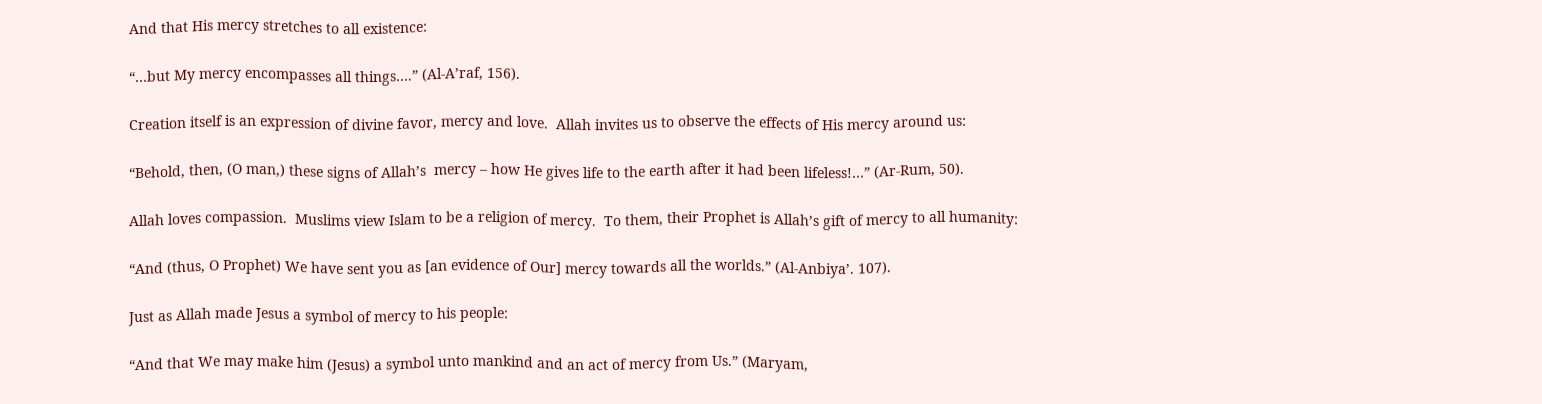And that His mercy stretches to all existence:

“…but My mercy encompasses all things….” (Al-A’raf, 156).

Creation itself is an expression of divine favor, mercy and love.  Allah invites us to observe the effects of His mercy around us:

“Behold, then, (O man,) these signs of Allah’s  mercy – how He gives life to the earth after it had been lifeless!…” (Ar-Rum, 50).

Allah loves compassion.  Muslims view Islam to be a religion of mercy.  To them, their Prophet is Allah’s gift of mercy to all humanity:

“And (thus, O Prophet) We have sent you as [an evidence of Our] mercy towards all the worlds.” (Al-Anbiya’. 107).

Just as Allah made Jesus a symbol of mercy to his people:

“And that We may make him (Jesus) a symbol unto mankind and an act of mercy from Us.” (Maryam,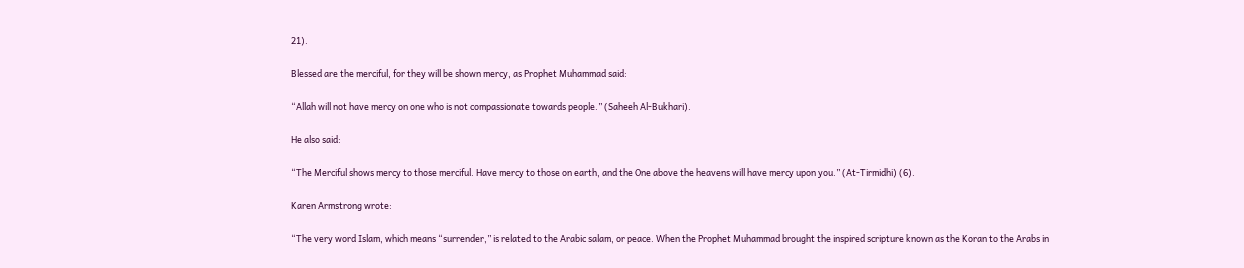21).

Blessed are the merciful, for they will be shown mercy, as Prophet Muhammad said:

“Allah will not have mercy on one who is not compassionate towards people.” (Saheeh Al-Bukhari).

He also said:

“The Merciful shows mercy to those merciful. Have mercy to those on earth, and the One above the heavens will have mercy upon you.” (At-Tirmidhi) (6).

Karen Armstrong wrote:

“The very word Islam, which means “surrender,” is related to the Arabic salam, or peace. When the Prophet Muhammad brought the inspired scripture known as the Koran to the Arabs in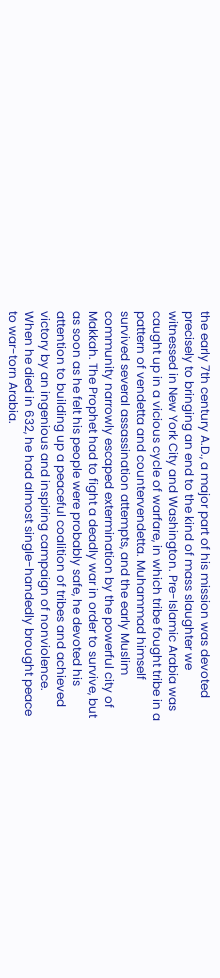the early 7th century A.D., a major part of his mission was devoted precisely to bringing an end to the kind of mass slaughter we witnessed in New York City and Washington. Pre-Islamic Arabia was caught up in a vicious cycle of warfare, in which tribe fought tribe in a pattern of vendetta and countervendetta. Muhammad himself survived several assassination attempts, and the early Muslim community narrowly escaped extermination by the powerful city of Makkah. The Prophet had to fight a deadly war in order to survive, but as soon as he felt his people were probably safe, he devoted his attention to building up a peaceful coalition of tribes and achieved victory by an ingenious and inspiring campaign of nonviolence. When he died in 632, he had almost single-handedly brought peace to war-torn Arabia.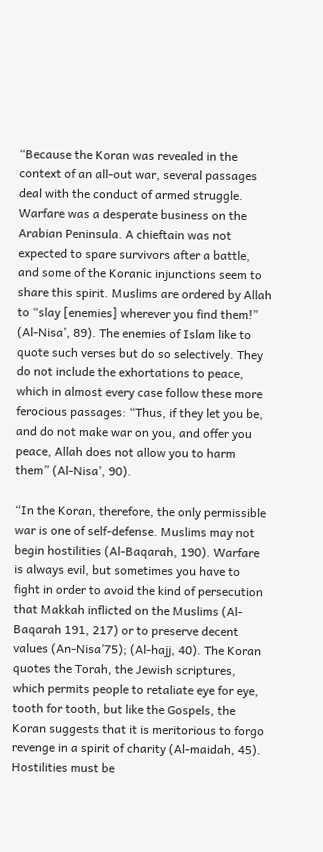“Because the Koran was revealed in the context of an all-out war, several passages deal with the conduct of armed struggle. Warfare was a desperate business on the Arabian Peninsula. A chieftain was not expected to spare survivors after a battle, and some of the Koranic injunctions seem to share this spirit. Muslims are ordered by Allah to “slay [enemies] wherever you find them!” (Al-Nisa’, 89). The enemies of Islam like to quote such verses but do so selectively. They do not include the exhortations to peace, which in almost every case follow these more ferocious passages: “Thus, if they let you be, and do not make war on you, and offer you peace, Allah does not allow you to harm them” (Al-Nisa’, 90).

“In the Koran, therefore, the only permissible war is one of self-defense. Muslims may not begin hostilities (Al-Baqarah, 190). Warfare is always evil, but sometimes you have to fight in order to avoid the kind of persecution that Makkah inflicted on the Muslims (Al-Baqarah 191, 217) or to preserve decent values (An-Nisa’75); (Al-hajj, 40). The Koran quotes the Torah, the Jewish scriptures, which permits people to retaliate eye for eye, tooth for tooth, but like the Gospels, the Koran suggests that it is meritorious to forgo revenge in a spirit of charity (Al-maidah, 45). Hostilities must be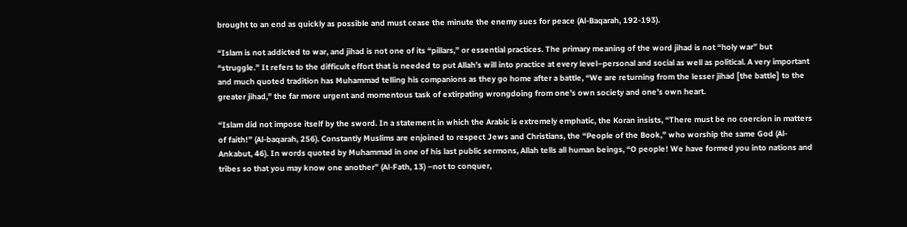brought to an end as quickly as possible and must cease the minute the enemy sues for peace (Al-Baqarah, 192-193).

“Islam is not addicted to war, and jihad is not one of its “pillars,” or essential practices. The primary meaning of the word jihad is not “holy war” but “struggle.” It refers to the difficult effort that is needed to put Allah’s will into practice at every level–personal and social as well as political. A very important and much quoted tradition has Muhammad telling his companions as they go home after a battle, “We are returning from the lesser jihad [the battle] to the greater jihad,” the far more urgent and momentous task of extirpating wrongdoing from one’s own society and one’s own heart.

“Islam did not impose itself by the sword. In a statement in which the Arabic is extremely emphatic, the Koran insists, “There must be no coercion in matters of faith!” (Al-baqarah, 256). Constantly Muslims are enjoined to respect Jews and Christians, the “People of the Book,” who worship the same God (Al-Ankabut, 46). In words quoted by Muhammad in one of his last public sermons, Allah tells all human beings, “O people! We have formed you into nations and tribes so that you may know one another” (Al-Fath, 13) –not to conquer,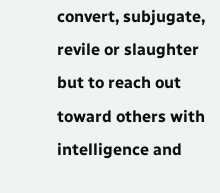convert, subjugate, revile or slaughter but to reach out toward others with intelligence and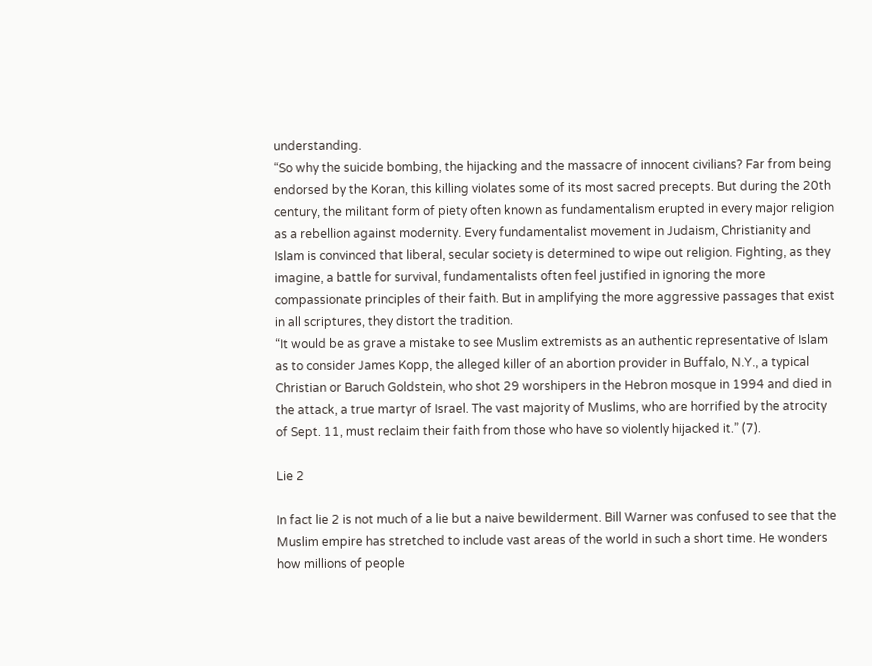understanding.
“So why the suicide bombing, the hijacking and the massacre of innocent civilians? Far from being endorsed by the Koran, this killing violates some of its most sacred precepts. But during the 20th century, the militant form of piety often known as fundamentalism erupted in every major religion as a rebellion against modernity. Every fundamentalist movement in Judaism, Christianity and Islam is convinced that liberal, secular society is determined to wipe out religion. Fighting, as they imagine, a battle for survival, fundamentalists often feel justified in ignoring the more compassionate principles of their faith. But in amplifying the more aggressive passages that exist in all scriptures, they distort the tradition.
“It would be as grave a mistake to see Muslim extremists as an authentic representative of Islam as to consider James Kopp, the alleged killer of an abortion provider in Buffalo, N.Y., a typical Christian or Baruch Goldstein, who shot 29 worshipers in the Hebron mosque in 1994 and died in the attack, a true martyr of Israel. The vast majority of Muslims, who are horrified by the atrocity of Sept. 11, must reclaim their faith from those who have so violently hijacked it.” (7).

Lie 2

In fact lie 2 is not much of a lie but a naive bewilderment. Bill Warner was confused to see that the Muslim empire has stretched to include vast areas of the world in such a short time. He wonders how millions of people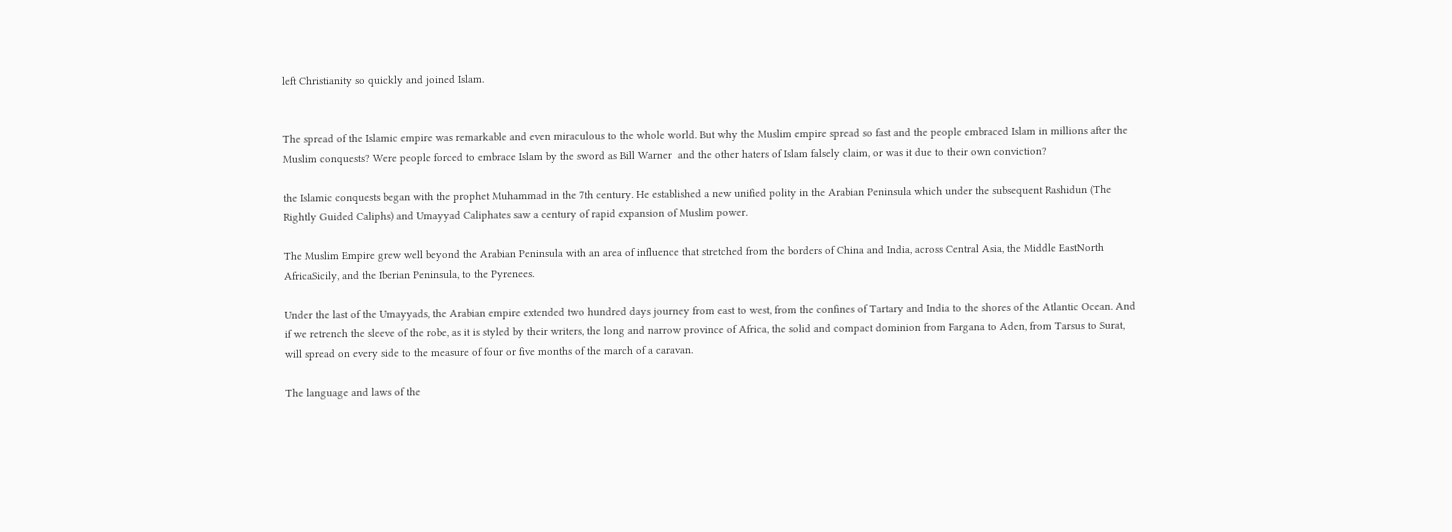left Christianity so quickly and joined Islam.


The spread of the Islamic empire was remarkable and even miraculous to the whole world. But why the Muslim empire spread so fast and the people embraced Islam in millions after the Muslim conquests? Were people forced to embrace Islam by the sword as Bill Warner  and the other haters of Islam falsely claim, or was it due to their own conviction?

the Islamic conquests began with the prophet Muhammad in the 7th century. He established a new unified polity in the Arabian Peninsula which under the subsequent Rashidun (The Rightly Guided Caliphs) and Umayyad Caliphates saw a century of rapid expansion of Muslim power.

The Muslim Empire grew well beyond the Arabian Peninsula with an area of influence that stretched from the borders of China and India, across Central Asia, the Middle EastNorth AfricaSicily, and the Iberian Peninsula, to the Pyrenees.

Under the last of the Umayyads, the Arabian empire extended two hundred days journey from east to west, from the confines of Tartary and India to the shores of the Atlantic Ocean. And if we retrench the sleeve of the robe, as it is styled by their writers, the long and narrow province of Africa, the solid and compact dominion from Fargana to Aden, from Tarsus to Surat, will spread on every side to the measure of four or five months of the march of a caravan.

The language and laws of the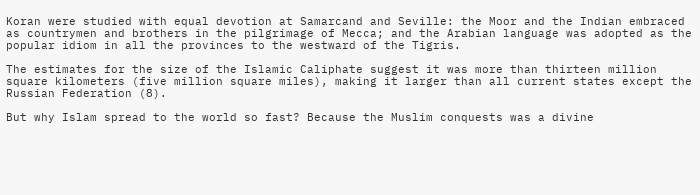Koran were studied with equal devotion at Samarcand and Seville: the Moor and the Indian embraced as countrymen and brothers in the pilgrimage of Mecca; and the Arabian language was adopted as the popular idiom in all the provinces to the westward of the Tigris.

The estimates for the size of the Islamic Caliphate suggest it was more than thirteen million square kilometers (five million square miles), making it larger than all current states except the Russian Federation (8).

But why Islam spread to the world so fast? Because the Muslim conquests was a divine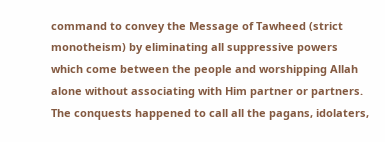command to convey the Message of Tawheed (strict monotheism) by eliminating all suppressive powers which come between the people and worshipping Allah alone without associating with Him partner or partners. The conquests happened to call all the pagans, idolaters,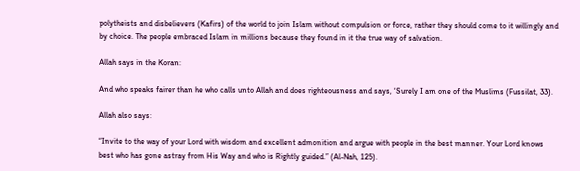polytheists and disbelievers (Kafirs) of the world to join Islam without compulsion or force, rather they should come to it willingly and by choice. The people embraced Islam in millions because they found in it the true way of salvation.

Allah says in the Koran:

And who speaks fairer than he who calls unto Allah and does righteousness and says, ‘Surely I am one of the Muslims (Fussilat, 33).

Allah also says:

“Invite to the way of your Lord with wisdom and excellent admonition and argue with people in the best manner. Your Lord knows best who has gone astray from His Way and who is Rightly guided.” (Al-Nah, 125).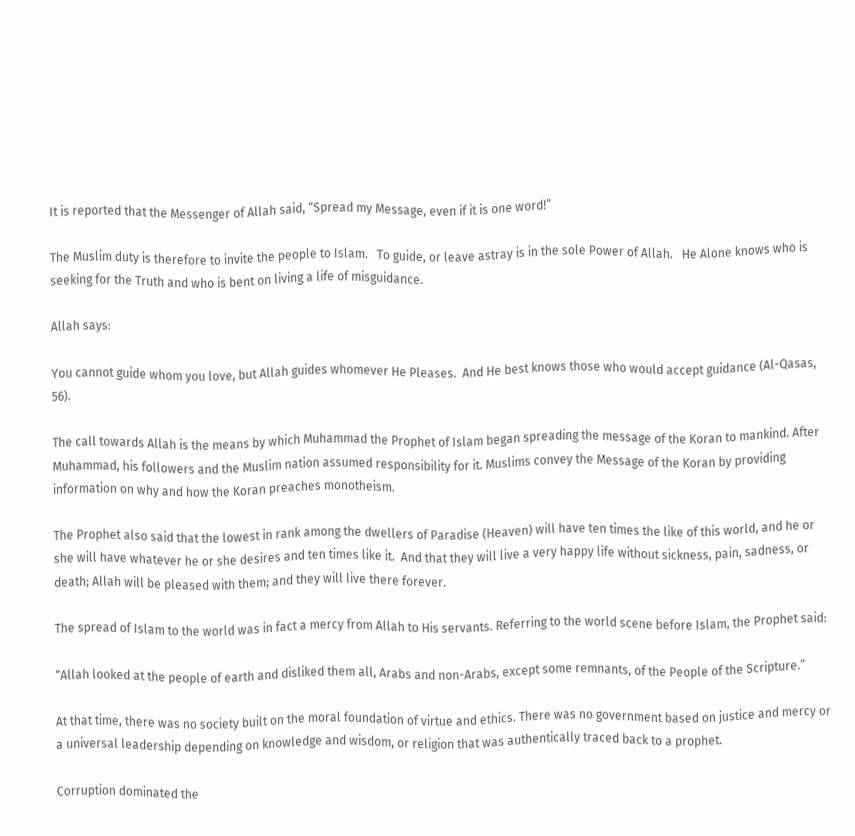It is reported that the Messenger of Allah said, “Spread my Message, even if it is one word!”

The Muslim duty is therefore to invite the people to Islam.   To guide, or leave astray is in the sole Power of Allah.   He Alone knows who is seeking for the Truth and who is bent on living a life of misguidance.

Allah says:

You cannot guide whom you love, but Allah guides whomever He Pleases.  And He best knows those who would accept guidance (Al-Qasas, 56).

The call towards Allah is the means by which Muhammad the Prophet of Islam began spreading the message of the Koran to mankind. After Muhammad, his followers and the Muslim nation assumed responsibility for it. Muslims convey the Message of the Koran by providing information on why and how the Koran preaches monotheism.

The Prophet also said that the lowest in rank among the dwellers of Paradise (Heaven) will have ten times the like of this world, and he or she will have whatever he or she desires and ten times like it.  And that they will live a very happy life without sickness, pain, sadness, or death; Allah will be pleased with them; and they will live there forever.

The spread of Islam to the world was in fact a mercy from Allah to His servants. Referring to the world scene before Islam, the Prophet said:

“Allah looked at the people of earth and disliked them all, Arabs and non-Arabs, except some remnants, of the People of the Scripture.”

At that time, there was no society built on the moral foundation of virtue and ethics. There was no government based on justice and mercy or a universal leadership depending on knowledge and wisdom, or religion that was authentically traced back to a prophet.

Corruption dominated the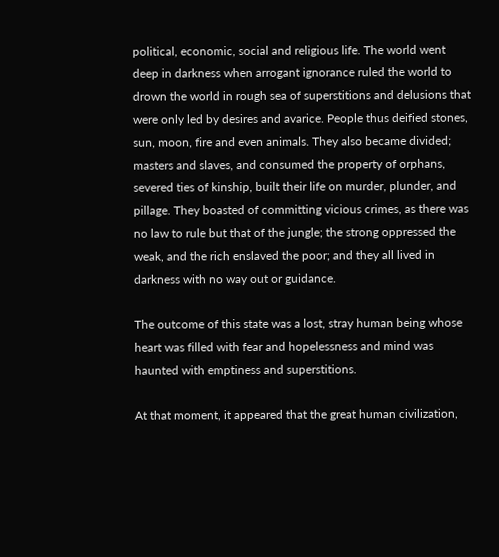political, economic, social and religious life. The world went deep in darkness when arrogant ignorance ruled the world to drown the world in rough sea of superstitions and delusions that were only led by desires and avarice. People thus deified stones, sun, moon, fire and even animals. They also became divided; masters and slaves, and consumed the property of orphans, severed ties of kinship, built their life on murder, plunder, and pillage. They boasted of committing vicious crimes, as there was no law to rule but that of the jungle; the strong oppressed the weak, and the rich enslaved the poor; and they all lived in darkness with no way out or guidance.

The outcome of this state was a lost, stray human being whose heart was filled with fear and hopelessness and mind was haunted with emptiness and superstitions.

At that moment, it appeared that the great human civilization,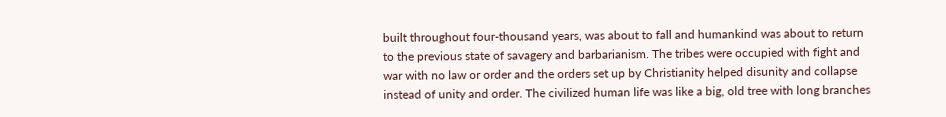built throughout four-thousand years, was about to fall and humankind was about to return to the previous state of savagery and barbarianism. The tribes were occupied with fight and war with no law or order and the orders set up by Christianity helped disunity and collapse instead of unity and order. The civilized human life was like a big, old tree with long branches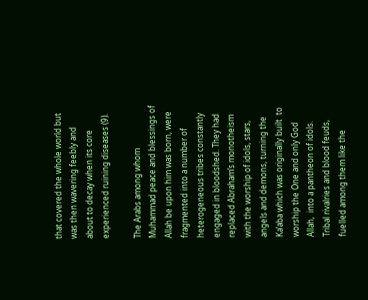that covered the whole world but was then wavering feebly and about to decay when its core experienced ruining diseases (9).

The Arabs among whom Muhammad peace and blessings of Allah be upon him was born, were fragmented into a number of heterogeneous tribes constantly engaged in bloodshed. They had replaced Abraham’s monotheism with the worship of idols, stars, angels and demons, turning the Ka’aba which was originally built  to worship the One and only God Allah,  into a pantheon of idols. Tribal rivalries and blood feuds, fuelled among them like the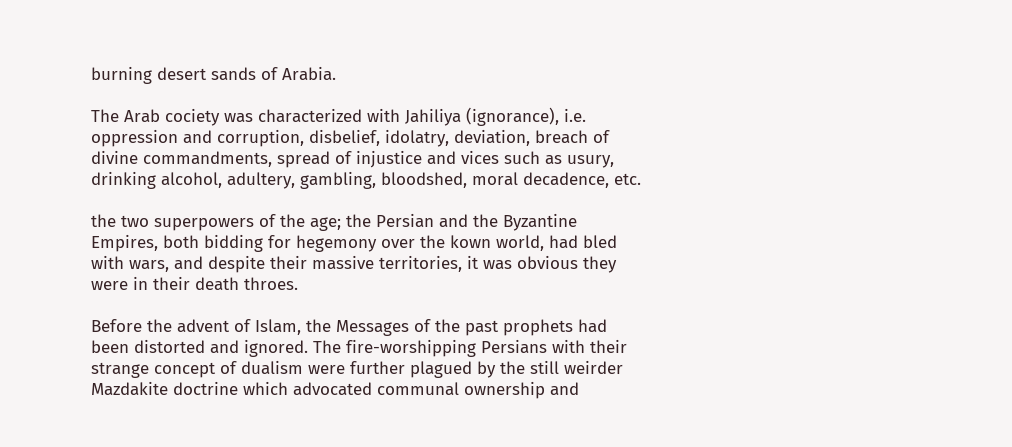burning desert sands of Arabia.

The Arab cociety was characterized with Jahiliya (ignorance), i.e. oppression and corruption, disbelief, idolatry, deviation, breach of divine commandments, spread of injustice and vices such as usury, drinking alcohol, adultery, gambling, bloodshed, moral decadence, etc.

the two superpowers of the age; the Persian and the Byzantine Empires, both bidding for hegemony over the kown world, had bled with wars, and despite their massive territories, it was obvious they were in their death throes.

Before the advent of Islam, the Messages of the past prophets had been distorted and ignored. The fire-worshipping Persians with their strange concept of dualism were further plagued by the still weirder Mazdakite doctrine which advocated communal ownership and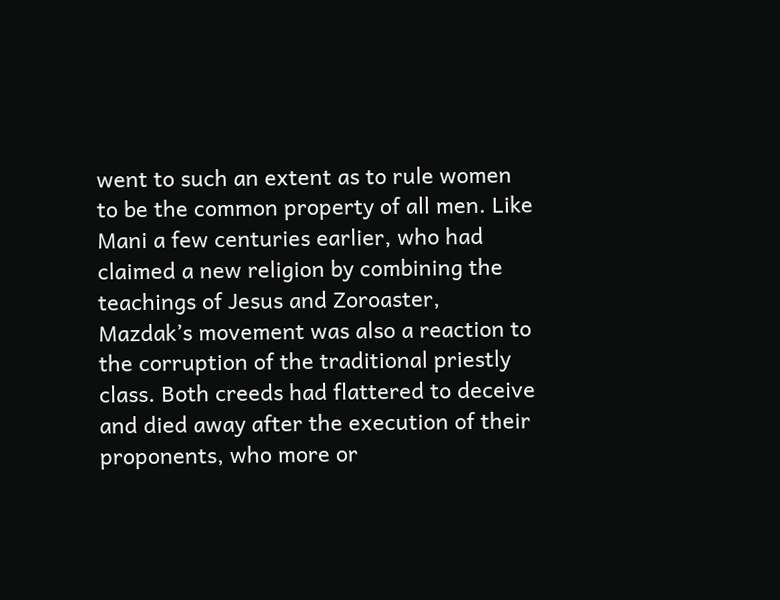went to such an extent as to rule women to be the common property of all men. Like Mani a few centuries earlier, who had claimed a new religion by combining the teachings of Jesus and Zoroaster, Mazdak’s movement was also a reaction to the corruption of the traditional priestly class. Both creeds had flattered to deceive and died away after the execution of their proponents, who more or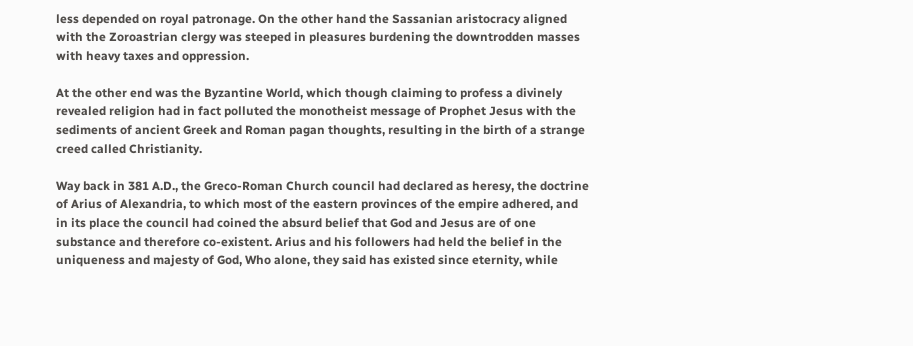less depended on royal patronage. On the other hand the Sassanian aristocracy aligned with the Zoroastrian clergy was steeped in pleasures burdening the downtrodden masses with heavy taxes and oppression.

At the other end was the Byzantine World, which though claiming to profess a divinely revealed religion had in fact polluted the monotheist message of Prophet Jesus with the sediments of ancient Greek and Roman pagan thoughts, resulting in the birth of a strange creed called Christianity.

Way back in 381 A.D., the Greco-Roman Church council had declared as heresy, the doctrine of Arius of Alexandria, to which most of the eastern provinces of the empire adhered, and in its place the council had coined the absurd belief that God and Jesus are of one substance and therefore co-existent. Arius and his followers had held the belief in the uniqueness and majesty of God, Who alone, they said has existed since eternity, while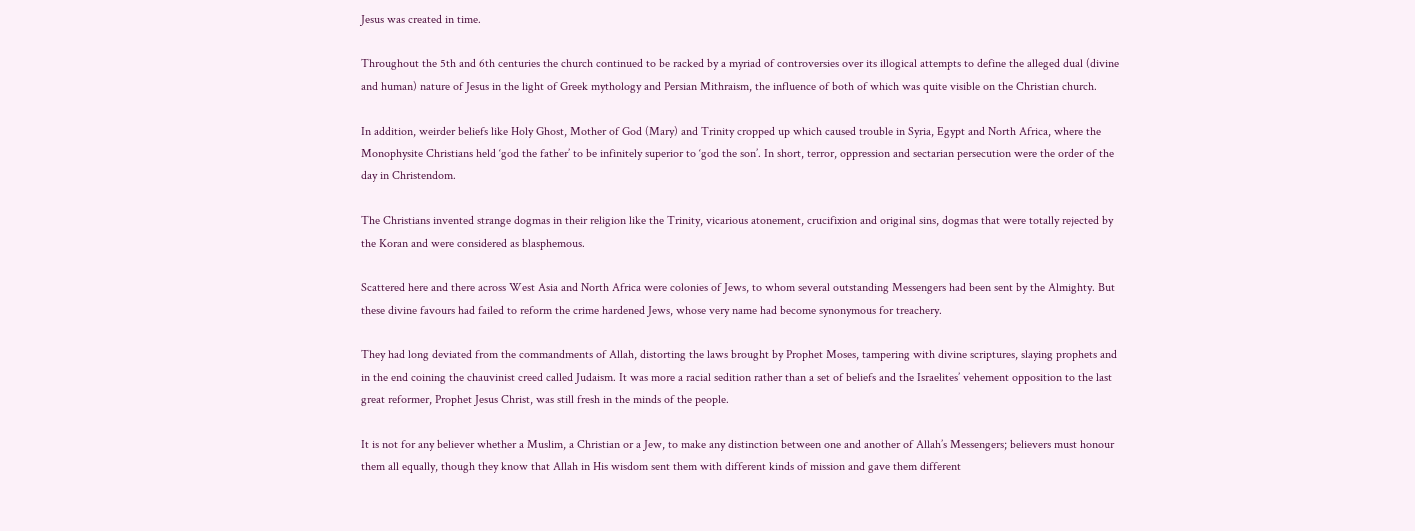Jesus was created in time.

Throughout the 5th and 6th centuries the church continued to be racked by a myriad of controversies over its illogical attempts to define the alleged dual (divine and human) nature of Jesus in the light of Greek mythology and Persian Mithraism, the influence of both of which was quite visible on the Christian church.

In addition, weirder beliefs like Holy Ghost, Mother of God (Mary) and Trinity cropped up which caused trouble in Syria, Egypt and North Africa, where the Monophysite Christians held ‘god the father’ to be infinitely superior to ‘god the son’. In short, terror, oppression and sectarian persecution were the order of the day in Christendom.

The Christians invented strange dogmas in their religion like the Trinity, vicarious atonement, crucifixion and original sins, dogmas that were totally rejected by the Koran and were considered as blasphemous.

Scattered here and there across West Asia and North Africa were colonies of Jews, to whom several outstanding Messengers had been sent by the Almighty. But these divine favours had failed to reform the crime hardened Jews, whose very name had become synonymous for treachery.

They had long deviated from the commandments of Allah, distorting the laws brought by Prophet Moses, tampering with divine scriptures, slaying prophets and in the end coining the chauvinist creed called Judaism. It was more a racial sedition rather than a set of beliefs and the Israelites’ vehement opposition to the last great reformer, Prophet Jesus Christ, was still fresh in the minds of the people.

It is not for any believer whether a Muslim, a Christian or a Jew, to make any distinction between one and another of Allah’s Messengers; believers must honour them all equally, though they know that Allah in His wisdom sent them with different kinds of mission and gave them different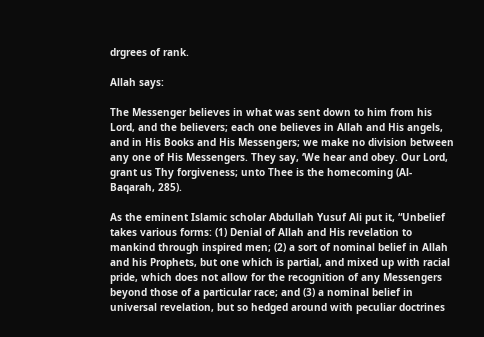drgrees of rank.

Allah says:

The Messenger believes in what was sent down to him from his Lord, and the believers; each one believes in Allah and His angels, and in His Books and His Messengers; we make no division between any one of His Messengers. They say, ‘We hear and obey. Our Lord, grant us Thy forgiveness; unto Thee is the homecoming (Al-Baqarah, 285).

As the eminent Islamic scholar Abdullah Yusuf Ali put it, “Unbelief takes various forms: (1) Denial of Allah and His revelation to mankind through inspired men; (2) a sort of nominal belief in Allah and his Prophets, but one which is partial, and mixed up with racial pride, which does not allow for the recognition of any Messengers beyond those of a particular race; and (3) a nominal belief in universal revelation, but so hedged around with peculiar doctrines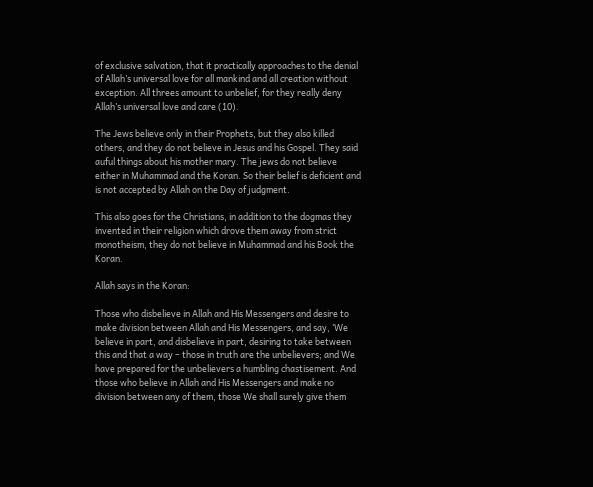of exclusive salvation, that it practically approaches to the denial of Allah’s universal love for all mankind and all creation without exception. All threes amount to unbelief, for they really deny Allah’s universal love and care (10).

The Jews believe only in their Prophets, but they also killed others, and they do not believe in Jesus and his Gospel. They said auful things about his mother mary. The jews do not believe either in Muhammad and the Koran. So their belief is deficient and is not accepted by Allah on the Day of judgment.

This also goes for the Christians, in addition to the dogmas they invented in their religion which drove them away from strict monotheism, they do not believe in Muhammad and his Book the Koran.

Allah says in the Koran:

Those who disbelieve in Allah and His Messengers and desire to make division between Allah and His Messengers, and say, ‘We believe in part, and disbelieve in part, desiring to take between this and that a way – those in truth are the unbelievers; and We have prepared for the unbelievers a humbling chastisement. And those who believe in Allah and His Messengers and make no division between any of them, those We shall surely give them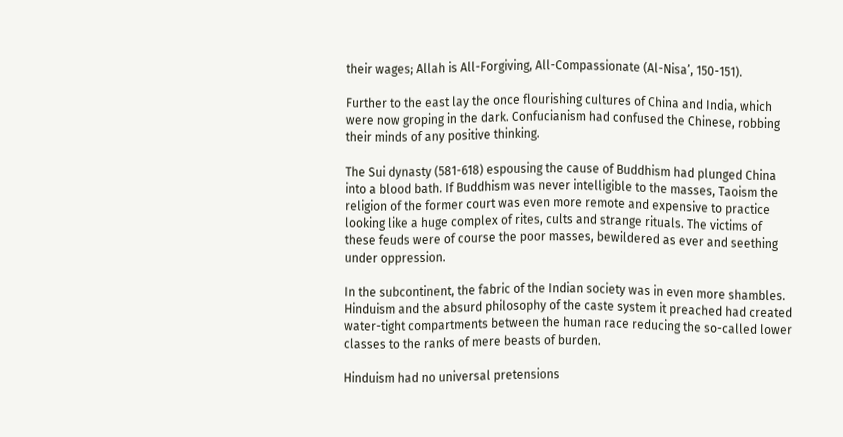their wages; Allah is All-Forgiving, All-Compassionate (Al-Nisa’, 150-151).

Further to the east lay the once flourishing cultures of China and India, which were now groping in the dark. Confucianism had confused the Chinese, robbing their minds of any positive thinking.

The Sui dynasty (581-618) espousing the cause of Buddhism had plunged China into a blood bath. If Buddhism was never intelligible to the masses, Taoism the religion of the former court was even more remote and expensive to practice looking like a huge complex of rites, cults and strange rituals. The victims of these feuds were of course the poor masses, bewildered as ever and seething under oppression.

In the subcontinent, the fabric of the Indian society was in even more shambles. Hinduism and the absurd philosophy of the caste system it preached had created water-tight compartments between the human race reducing the so-called lower classes to the ranks of mere beasts of burden.

Hinduism had no universal pretensions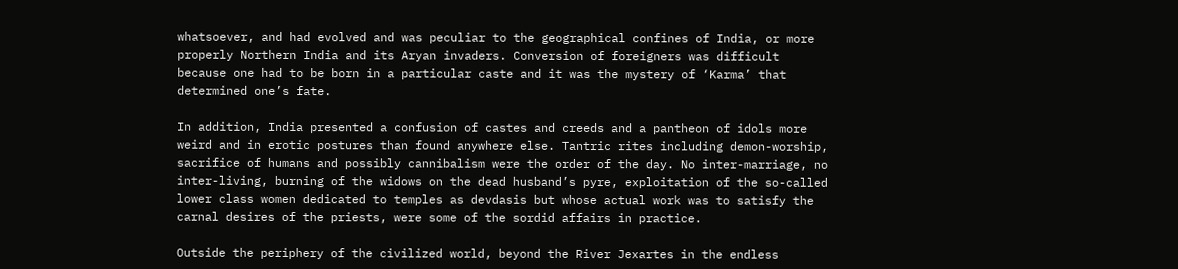whatsoever, and had evolved and was peculiar to the geographical confines of India, or more properly Northern India and its Aryan invaders. Conversion of foreigners was difficult because one had to be born in a particular caste and it was the mystery of ‘Karma’ that determined one’s fate.

In addition, India presented a confusion of castes and creeds and a pantheon of idols more weird and in erotic postures than found anywhere else. Tantric rites including demon-worship, sacrifice of humans and possibly cannibalism were the order of the day. No inter-marriage, no inter-living, burning of the widows on the dead husband’s pyre, exploitation of the so-called lower class women dedicated to temples as devdasis but whose actual work was to satisfy the carnal desires of the priests, were some of the sordid affairs in practice.

Outside the periphery of the civilized world, beyond the River Jexartes in the endless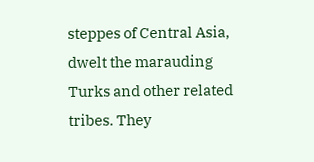steppes of Central Asia, dwelt the marauding Turks and other related tribes. They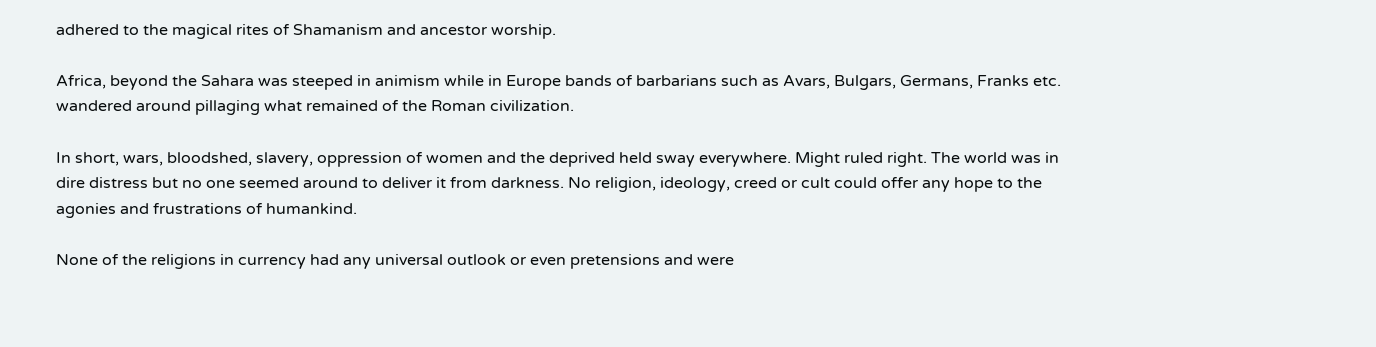adhered to the magical rites of Shamanism and ancestor worship.

Africa, beyond the Sahara was steeped in animism while in Europe bands of barbarians such as Avars, Bulgars, Germans, Franks etc. wandered around pillaging what remained of the Roman civilization.

In short, wars, bloodshed, slavery, oppression of women and the deprived held sway everywhere. Might ruled right. The world was in dire distress but no one seemed around to deliver it from darkness. No religion, ideology, creed or cult could offer any hope to the agonies and frustrations of humankind.

None of the religions in currency had any universal outlook or even pretensions and were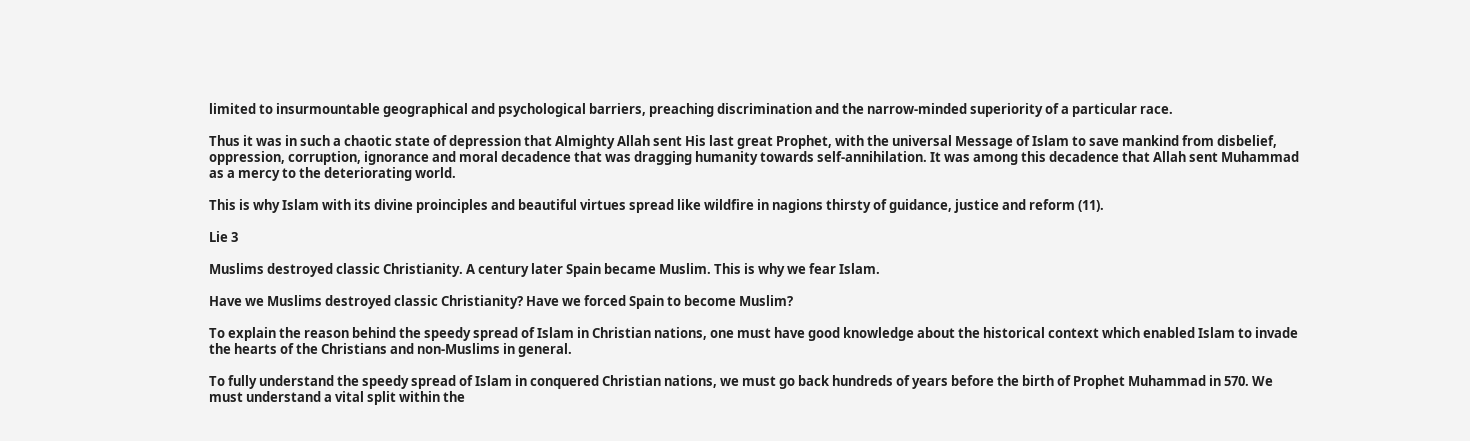limited to insurmountable geographical and psychological barriers, preaching discrimination and the narrow-minded superiority of a particular race.

Thus it was in such a chaotic state of depression that Almighty Allah sent His last great Prophet, with the universal Message of Islam to save mankind from disbelief, oppression, corruption, ignorance and moral decadence that was dragging humanity towards self-annihilation. It was among this decadence that Allah sent Muhammad as a mercy to the deteriorating world.

This is why Islam with its divine proinciples and beautiful virtues spread like wildfire in nagions thirsty of guidance, justice and reform (11).

Lie 3

Muslims destroyed classic Christianity. A century later Spain became Muslim. This is why we fear Islam.

Have we Muslims destroyed classic Christianity? Have we forced Spain to become Muslim?

To explain the reason behind the speedy spread of Islam in Christian nations, one must have good knowledge about the historical context which enabled Islam to invade the hearts of the Christians and non-Muslims in general.

To fully understand the speedy spread of Islam in conquered Christian nations, we must go back hundreds of years before the birth of Prophet Muhammad in 570. We must understand a vital split within the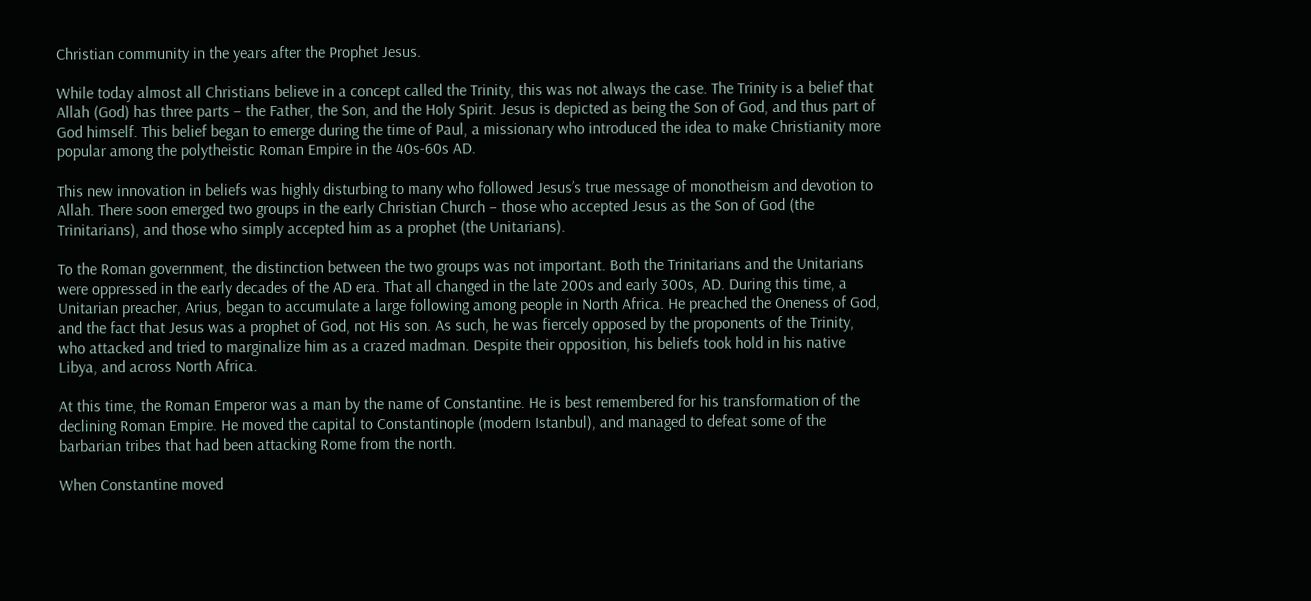Christian community in the years after the Prophet Jesus.

While today almost all Christians believe in a concept called the Trinity, this was not always the case. The Trinity is a belief that Allah (God) has three parts – the Father, the Son, and the Holy Spirit. Jesus is depicted as being the Son of God, and thus part of God himself. This belief began to emerge during the time of Paul, a missionary who introduced the idea to make Christianity more popular among the polytheistic Roman Empire in the 40s-60s AD.

This new innovation in beliefs was highly disturbing to many who followed Jesus’s true message of monotheism and devotion to Allah. There soon emerged two groups in the early Christian Church – those who accepted Jesus as the Son of God (the Trinitarians), and those who simply accepted him as a prophet (the Unitarians).

To the Roman government, the distinction between the two groups was not important. Both the Trinitarians and the Unitarians were oppressed in the early decades of the AD era. That all changed in the late 200s and early 300s, AD. During this time, a Unitarian preacher, Arius, began to accumulate a large following among people in North Africa. He preached the Oneness of God, and the fact that Jesus was a prophet of God, not His son. As such, he was fiercely opposed by the proponents of the Trinity, who attacked and tried to marginalize him as a crazed madman. Despite their opposition, his beliefs took hold in his native Libya, and across North Africa.

At this time, the Roman Emperor was a man by the name of Constantine. He is best remembered for his transformation of the declining Roman Empire. He moved the capital to Constantinople (modern Istanbul), and managed to defeat some of the barbarian tribes that had been attacking Rome from the north.

When Constantine moved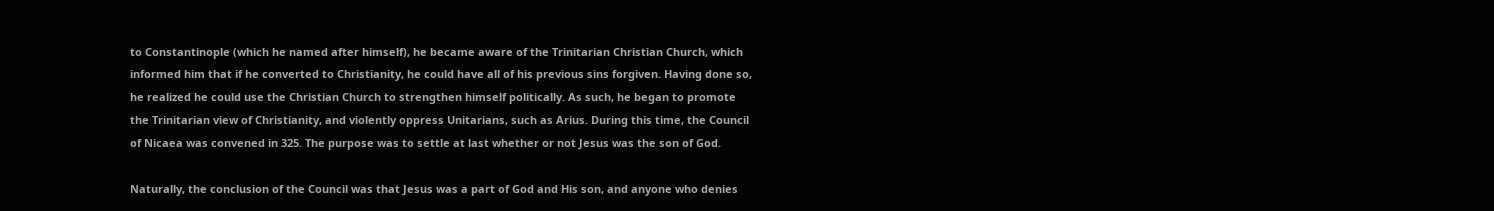to Constantinople (which he named after himself), he became aware of the Trinitarian Christian Church, which informed him that if he converted to Christianity, he could have all of his previous sins forgiven. Having done so, he realized he could use the Christian Church to strengthen himself politically. As such, he began to promote the Trinitarian view of Christianity, and violently oppress Unitarians, such as Arius. During this time, the Council of Nicaea was convened in 325. The purpose was to settle at last whether or not Jesus was the son of God.

Naturally, the conclusion of the Council was that Jesus was a part of God and His son, and anyone who denies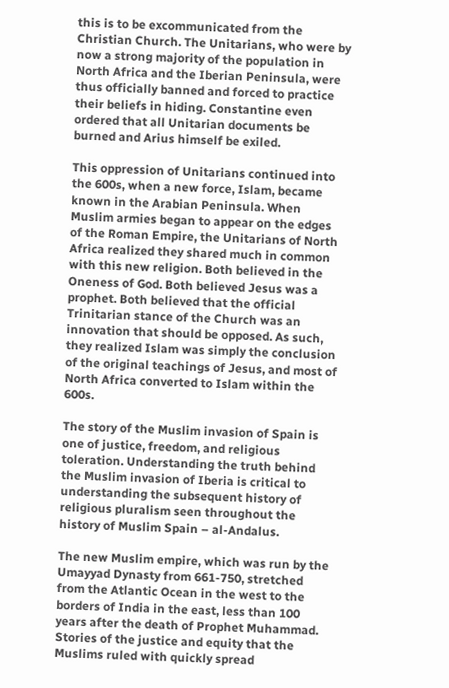this is to be excommunicated from the Christian Church. The Unitarians, who were by now a strong majority of the population in North Africa and the Iberian Peninsula, were thus officially banned and forced to practice their beliefs in hiding. Constantine even ordered that all Unitarian documents be burned and Arius himself be exiled.

This oppression of Unitarians continued into the 600s, when a new force, Islam, became known in the Arabian Peninsula. When Muslim armies began to appear on the edges of the Roman Empire, the Unitarians of North Africa realized they shared much in common with this new religion. Both believed in the Oneness of God. Both believed Jesus was a prophet. Both believed that the official Trinitarian stance of the Church was an innovation that should be opposed. As such, they realized Islam was simply the conclusion of the original teachings of Jesus, and most of North Africa converted to Islam within the 600s.

The story of the Muslim invasion of Spain is one of justice, freedom, and religious toleration. Understanding the truth behind the Muslim invasion of Iberia is critical to understanding the subsequent history of religious pluralism seen throughout the history of Muslim Spain – al-Andalus.

The new Muslim empire, which was run by the Umayyad Dynasty from 661-750, stretched from the Atlantic Ocean in the west to the borders of India in the east, less than 100 years after the death of Prophet Muhammad. Stories of the justice and equity that the Muslims ruled with quickly spread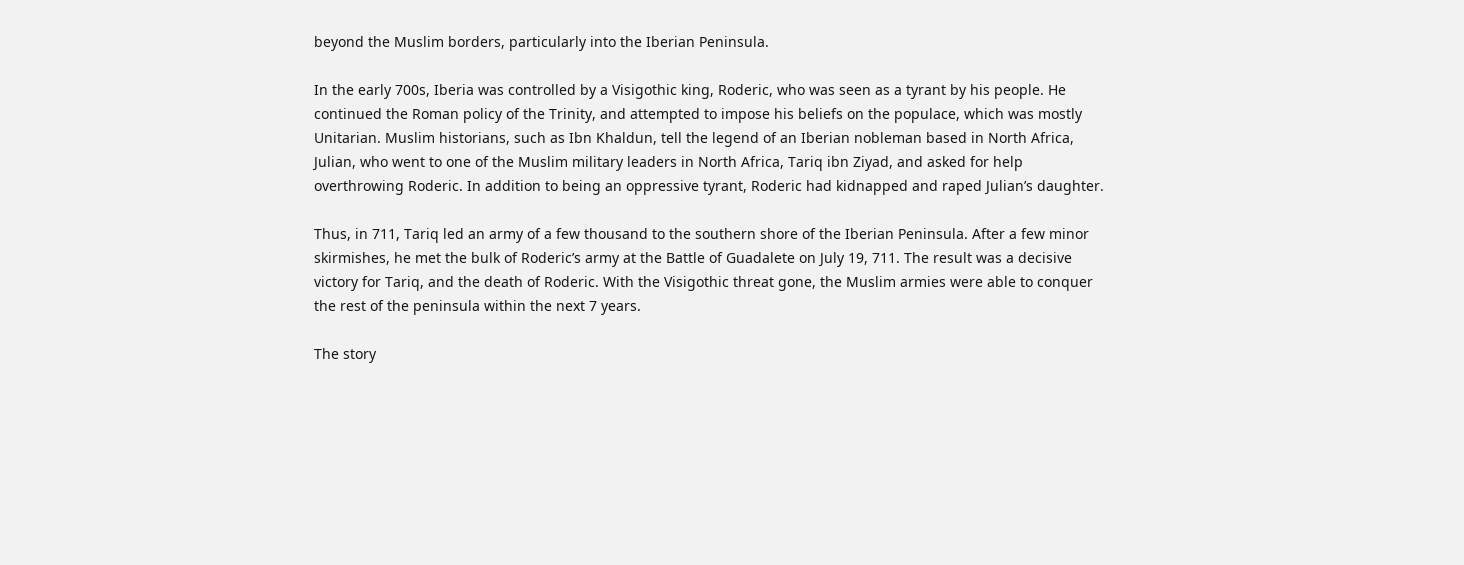beyond the Muslim borders, particularly into the Iberian Peninsula.

In the early 700s, Iberia was controlled by a Visigothic king, Roderic, who was seen as a tyrant by his people. He continued the Roman policy of the Trinity, and attempted to impose his beliefs on the populace, which was mostly Unitarian. Muslim historians, such as Ibn Khaldun, tell the legend of an Iberian nobleman based in North Africa, Julian, who went to one of the Muslim military leaders in North Africa, Tariq ibn Ziyad, and asked for help overthrowing Roderic. In addition to being an oppressive tyrant, Roderic had kidnapped and raped Julian’s daughter.

Thus, in 711, Tariq led an army of a few thousand to the southern shore of the Iberian Peninsula. After a few minor skirmishes, he met the bulk of Roderic’s army at the Battle of Guadalete on July 19, 711. The result was a decisive victory for Tariq, and the death of Roderic. With the Visigothic threat gone, the Muslim armies were able to conquer the rest of the peninsula within the next 7 years.

The story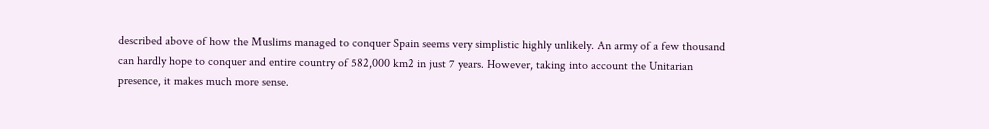described above of how the Muslims managed to conquer Spain seems very simplistic highly unlikely. An army of a few thousand can hardly hope to conquer and entire country of 582,000 km2 in just 7 years. However, taking into account the Unitarian presence, it makes much more sense.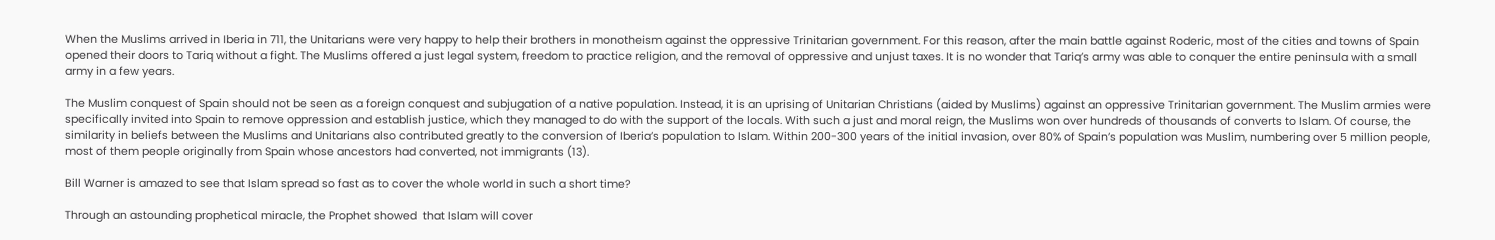When the Muslims arrived in Iberia in 711, the Unitarians were very happy to help their brothers in monotheism against the oppressive Trinitarian government. For this reason, after the main battle against Roderic, most of the cities and towns of Spain opened their doors to Tariq without a fight. The Muslims offered a just legal system, freedom to practice religion, and the removal of oppressive and unjust taxes. It is no wonder that Tariq’s army was able to conquer the entire peninsula with a small army in a few years.

The Muslim conquest of Spain should not be seen as a foreign conquest and subjugation of a native population. Instead, it is an uprising of Unitarian Christians (aided by Muslims) against an oppressive Trinitarian government. The Muslim armies were specifically invited into Spain to remove oppression and establish justice, which they managed to do with the support of the locals. With such a just and moral reign, the Muslims won over hundreds of thousands of converts to Islam. Of course, the similarity in beliefs between the Muslims and Unitarians also contributed greatly to the conversion of Iberia’s population to Islam. Within 200-300 years of the initial invasion, over 80% of Spain’s population was Muslim, numbering over 5 million people, most of them people originally from Spain whose ancestors had converted, not immigrants (13).

Bill Warner is amazed to see that Islam spread so fast as to cover the whole world in such a short time?

Through an astounding prophetical miracle, the Prophet showed  that Islam will cover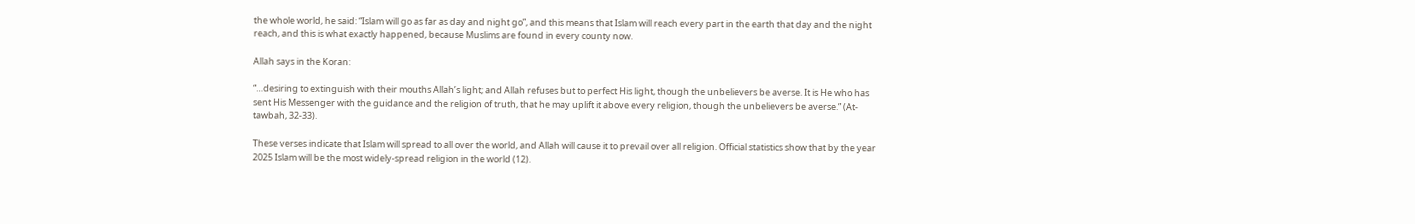the whole world, he said: “Islam will go as far as day and night go”, and this means that Islam will reach every part in the earth that day and the night reach, and this is what exactly happened, because Muslims are found in every county now.

Allah says in the Koran:

“…desiring to extinguish with their mouths Allah’s light; and Allah refuses but to perfect His light, though the unbelievers be averse. It is He who has sent His Messenger with the guidance and the religion of truth, that he may uplift it above every religion, though the unbelievers be averse.” (At-tawbah, 32-33).

These verses indicate that Islam will spread to all over the world, and Allah will cause it to prevail over all religion. Official statistics show that by the year 2025 Islam will be the most widely-spread religion in the world (12).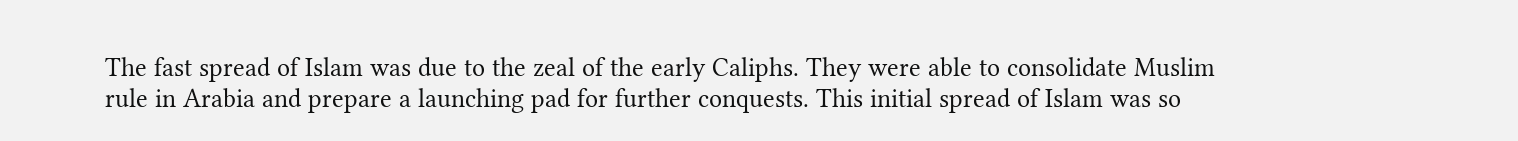The fast spread of Islam was due to the zeal of the early Caliphs. They were able to consolidate Muslim rule in Arabia and prepare a launching pad for further conquests. This initial spread of Islam was so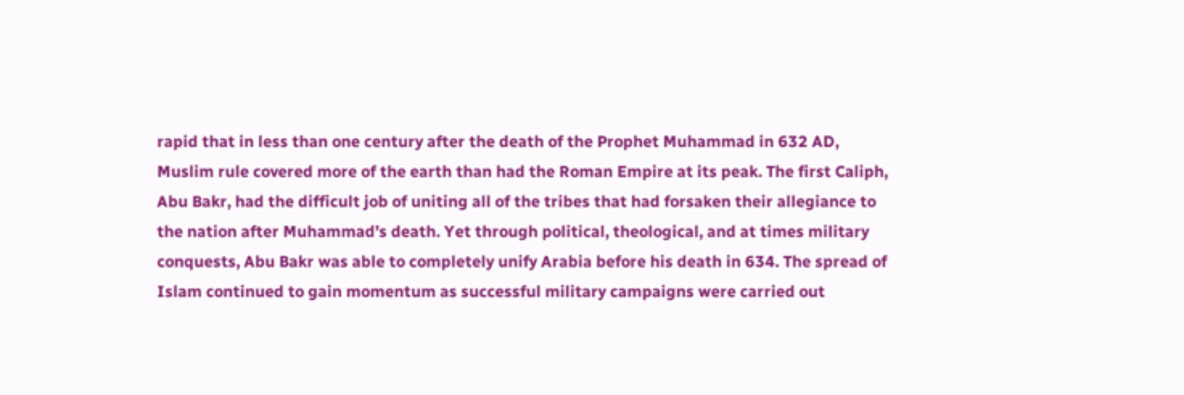rapid that in less than one century after the death of the Prophet Muhammad in 632 AD, Muslim rule covered more of the earth than had the Roman Empire at its peak. The first Caliph, Abu Bakr, had the difficult job of uniting all of the tribes that had forsaken their allegiance to the nation after Muhammad’s death. Yet through political, theological, and at times military conquests, Abu Bakr was able to completely unify Arabia before his death in 634. The spread of Islam continued to gain momentum as successful military campaigns were carried out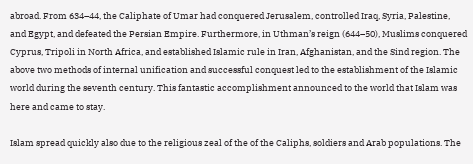abroad. From 634–44, the Caliphate of Umar had conquered Jerusalem, controlled Iraq, Syria, Palestine, and Egypt, and defeated the Persian Empire. Furthermore, in Uthman’s reign (644–50), Muslims conquered Cyprus, Tripoli in North Africa, and established Islamic rule in Iran, Afghanistan, and the Sind region. The above two methods of internal unification and successful conquest led to the establishment of the Islamic world during the seventh century. This fantastic accomplishment announced to the world that Islam was here and came to stay.

Islam spread quickly also due to the religious zeal of the of the Caliphs, soldiers and Arab populations. The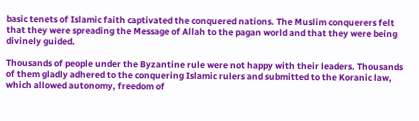basic tenets of Islamic faith captivated the conquered nations. The Muslim conquerers felt that they were spreading the Message of Allah to the pagan world and that they were being divinely guided.

Thousands of people under the Byzantine rule were not happy with their leaders. Thousands of them gladly adhered to the conquering Islamic rulers and submitted to the Koranic law, which allowed autonomy, freedom of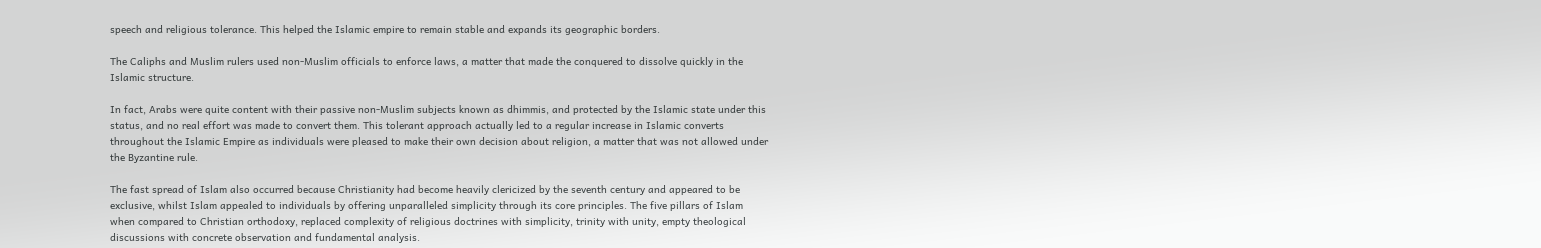speech and religious tolerance. This helped the Islamic empire to remain stable and expands its geographic borders.

The Caliphs and Muslim rulers used non-Muslim officials to enforce laws, a matter that made the conquered to dissolve quickly in the Islamic structure.

In fact, Arabs were quite content with their passive non-Muslim subjects known as dhimmis, and protected by the Islamic state under this status, and no real effort was made to convert them. This tolerant approach actually led to a regular increase in Islamic converts  throughout the Islamic Empire as individuals were pleased to make their own decision about religion, a matter that was not allowed under the Byzantine rule.

The fast spread of Islam also occurred because Christianity had become heavily clericized by the seventh century and appeared to be exclusive, whilst Islam appealed to individuals by offering unparalleled simplicity through its core principles. The five pillars of Islam when compared to Christian orthodoxy, replaced complexity of religious doctrines with simplicity, trinity with unity, empty theological discussions with concrete observation and fundamental analysis.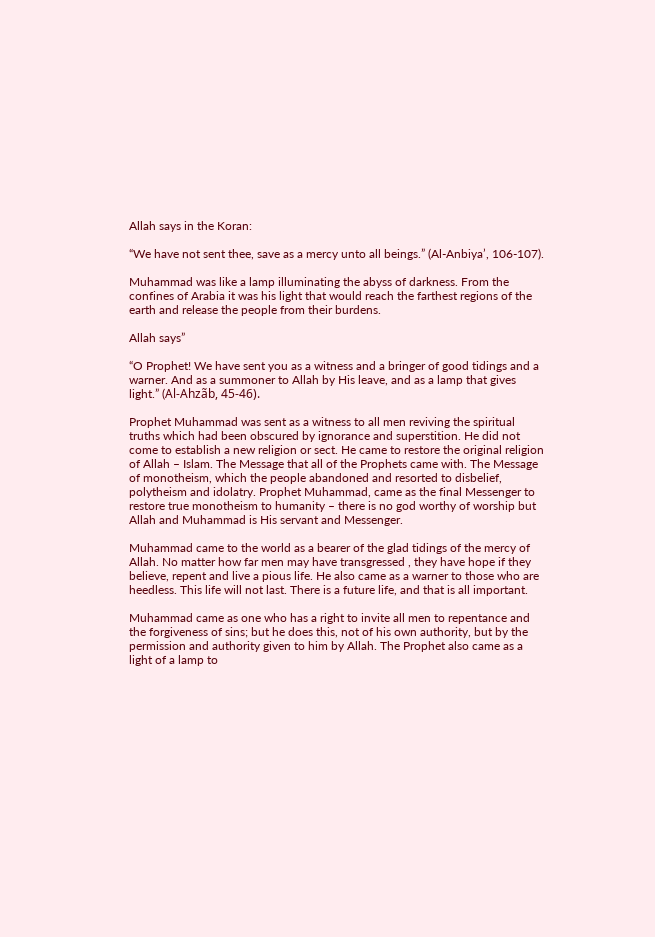Allah says in the Koran:

“We have not sent thee, save as a mercy unto all beings.” (Al-Anbiya’, 106-107).

Muhammad was like a lamp illuminating the abyss of darkness. From the confines of Arabia it was his light that would reach the farthest regions of the earth and release the people from their burdens.

Allah says”

“O Prophet! We have sent you as a witness and a bringer of good tidings and a warner. And as a summoner to Allah by His leave, and as a lamp that gives light.” (Al-Ahzãb, 45-46).

Prophet Muhammad was sent as a witness to all men reviving the spiritual truths which had been obscured by ignorance and superstition. He did not come to establish a new religion or sect. He came to restore the original religion of Allah – Islam. The Message that all of the Prophets came with. The Message of monotheism, which the people abandoned and resorted to disbelief, polytheism and idolatry. Prophet Muhammad, came as the final Messenger to restore true monotheism to humanity – there is no god worthy of worship but Allah and Muhammad is His servant and Messenger.

Muhammad came to the world as a bearer of the glad tidings of the mercy of Allah. No matter how far men may have transgressed , they have hope if they believe, repent and live a pious life. He also came as a warner to those who are heedless. This life will not last. There is a future life, and that is all important.

Muhammad came as one who has a right to invite all men to repentance and the forgiveness of sins; but he does this, not of his own authority, but by the permission and authority given to him by Allah. The Prophet also came as a light of a lamp to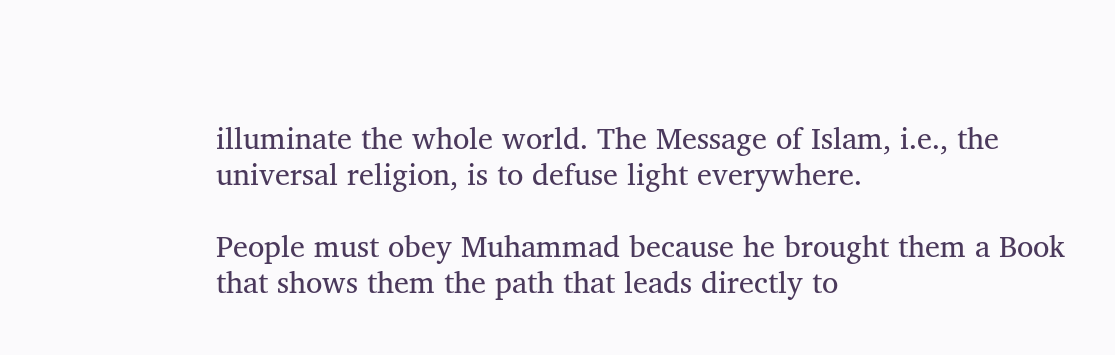illuminate the whole world. The Message of Islam, i.e., the universal religion, is to defuse light everywhere.

People must obey Muhammad because he brought them a Book that shows them the path that leads directly to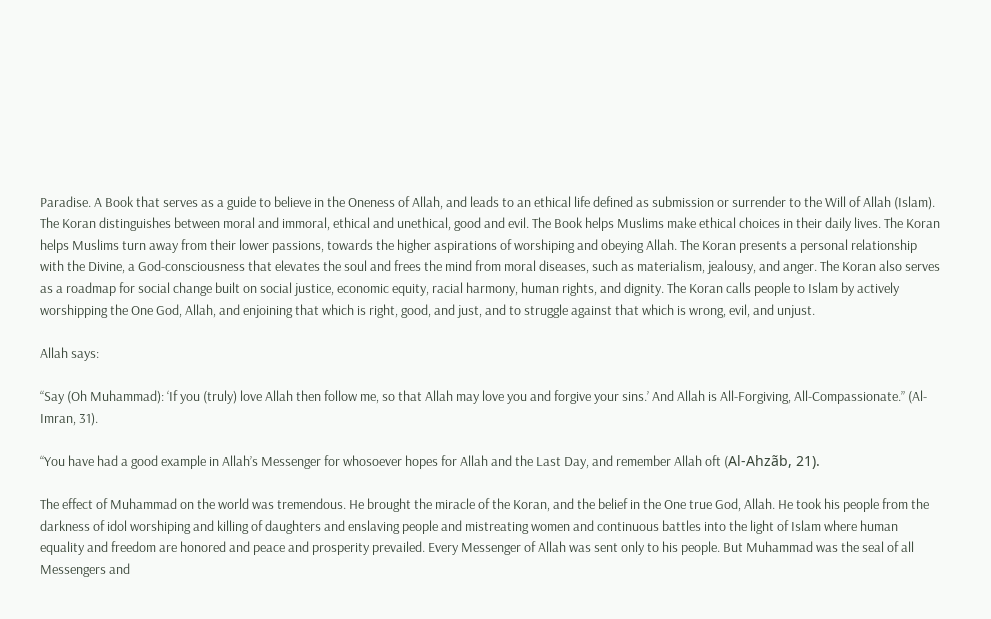Paradise. A Book that serves as a guide to believe in the Oneness of Allah, and leads to an ethical life defined as submission or surrender to the Will of Allah (Islam). The Koran distinguishes between moral and immoral, ethical and unethical, good and evil. The Book helps Muslims make ethical choices in their daily lives. The Koran helps Muslims turn away from their lower passions, towards the higher aspirations of worshiping and obeying Allah. The Koran presents a personal relationship with the Divine, a God-consciousness that elevates the soul and frees the mind from moral diseases, such as materialism, jealousy, and anger. The Koran also serves as a roadmap for social change built on social justice, economic equity, racial harmony, human rights, and dignity. The Koran calls people to Islam by actively worshipping the One God, Allah, and enjoining that which is right, good, and just, and to struggle against that which is wrong, evil, and unjust.

Allah says:

“Say (Oh Muhammad): ‘If you (truly) love Allah then follow me, so that Allah may love you and forgive your sins.’ And Allah is All-Forgiving, All-Compassionate.” (Al-Imran, 31).

“You have had a good example in Allah’s Messenger for whosoever hopes for Allah and the Last Day, and remember Allah oft (Al-Ahzãb, 21).

The effect of Muhammad on the world was tremendous. He brought the miracle of the Koran, and the belief in the One true God, Allah. He took his people from the darkness of idol worshiping and killing of daughters and enslaving people and mistreating women and continuous battles into the light of Islam where human equality and freedom are honored and peace and prosperity prevailed. Every Messenger of Allah was sent only to his people. But Muhammad was the seal of all Messengers and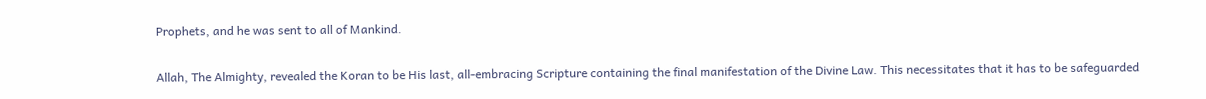Prophets, and he was sent to all of Mankind.

Allah, The Almighty, revealed the Koran to be His last, all-embracing Scripture containing the final manifestation of the Divine Law. This necessitates that it has to be safeguarded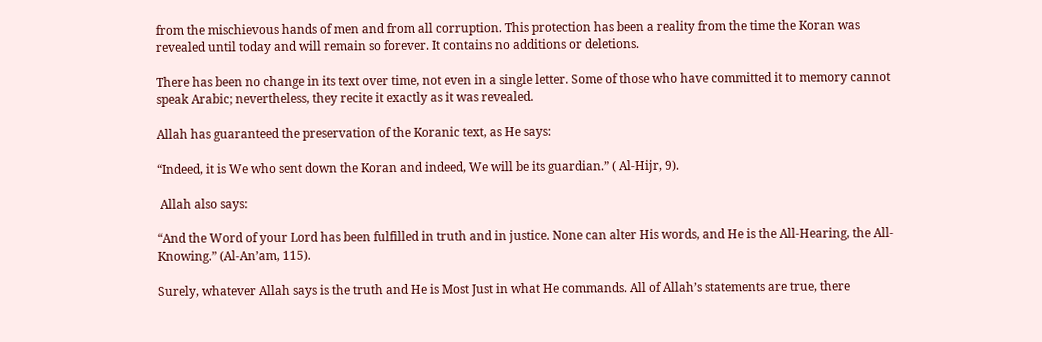from the mischievous hands of men and from all corruption. This protection has been a reality from the time the Koran was revealed until today and will remain so forever. It contains no additions or deletions.

There has been no change in its text over time, not even in a single letter. Some of those who have committed it to memory cannot speak Arabic; nevertheless, they recite it exactly as it was revealed.

Allah has guaranteed the preservation of the Koranic text, as He says:

“Indeed, it is We who sent down the Koran and indeed, We will be its guardian.” ( Al-Hijr, 9).

 Allah also says:

“And the Word of your Lord has been fulfilled in truth and in justice. None can alter His words, and He is the All-Hearing, the All-Knowing.” (Al-An’am, 115).

Surely, whatever Allah says is the truth and He is Most Just in what He commands. All of Allah’s statements are true, there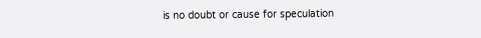is no doubt or cause for speculation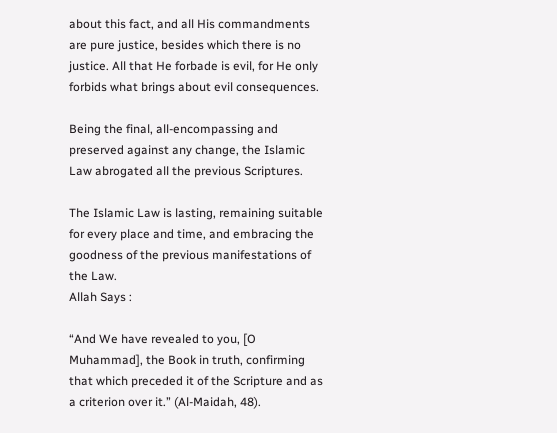about this fact, and all His commandments are pure justice, besides which there is no justice. All that He forbade is evil, for He only forbids what brings about evil consequences.

Being the final, all-encompassing and preserved against any change, the Islamic Law abrogated all the previous Scriptures.

The Islamic Law is lasting, remaining suitable for every place and time, and embracing the goodness of the previous manifestations of the Law.
Allah Says :

“And We have revealed to you, [O Muhammad], the Book in truth, confirming that which preceded it of the Scripture and as a criterion over it.” (Al-Maidah, 48).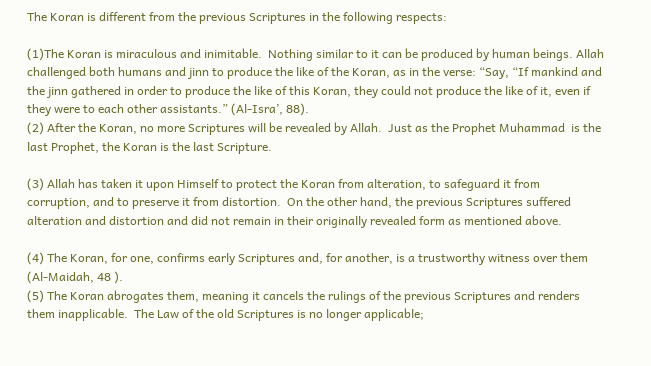The Koran is different from the previous Scriptures in the following respects:

(1)The Koran is miraculous and inimitable.  Nothing similar to it can be produced by human beings. Allah challenged both humans and jinn to produce the like of the Koran, as in the verse: “Say, “If mankind and the jinn gathered in order to produce the like of this Koran, they could not produce the like of it, even if they were to each other assistants.” (Al-Isra’, 88).
(2) After the Koran, no more Scriptures will be revealed by Allah.  Just as the Prophet Muhammad  is the last Prophet, the Koran is the last Scripture.

(3) Allah has taken it upon Himself to protect the Koran from alteration, to safeguard it from corruption, and to preserve it from distortion.  On the other hand, the previous Scriptures suffered alteration and distortion and did not remain in their originally revealed form as mentioned above.

(4) The Koran, for one, confirms early Scriptures and, for another, is a trustworthy witness over them (Al-Maidah, 48 ).
(5) The Koran abrogates them, meaning it cancels the rulings of the previous Scriptures and renders them inapplicable.  The Law of the old Scriptures is no longer applicable;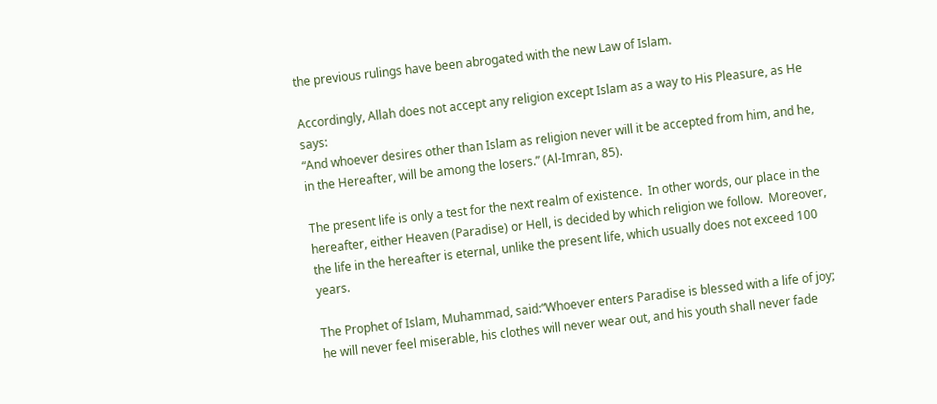the previous rulings have been abrogated with the new Law of Islam.

Accordingly, Allah does not accept any religion except Islam as a way to His Pleasure, as He says:
“And whoever desires other than Islam as religion never will it be accepted from him, and he, in the Hereafter, will be among the losers.” (Al-Imran, 85).

The present life is only a test for the next realm of existence.  In other words, our place in the hereafter, either Heaven (Paradise) or Hell, is decided by which religion we follow.  Moreover, the life in the hereafter is eternal, unlike the present life, which usually does not exceed 100 years.

The Prophet of Islam, Muhammad, said:“Whoever enters Paradise is blessed with a life of joy; he will never feel miserable, his clothes will never wear out, and his youth shall never fade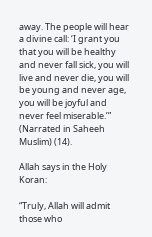away. The people will hear a divine call: ‘I grant you that you will be healthy and never fall sick, you will live and never die, you will be young and never age, you will be joyful and never feel miserable.’” (Narrated in Saheeh Muslim) (14).

Allah says in the Holy Koran:

“Truly, Allah will admit those who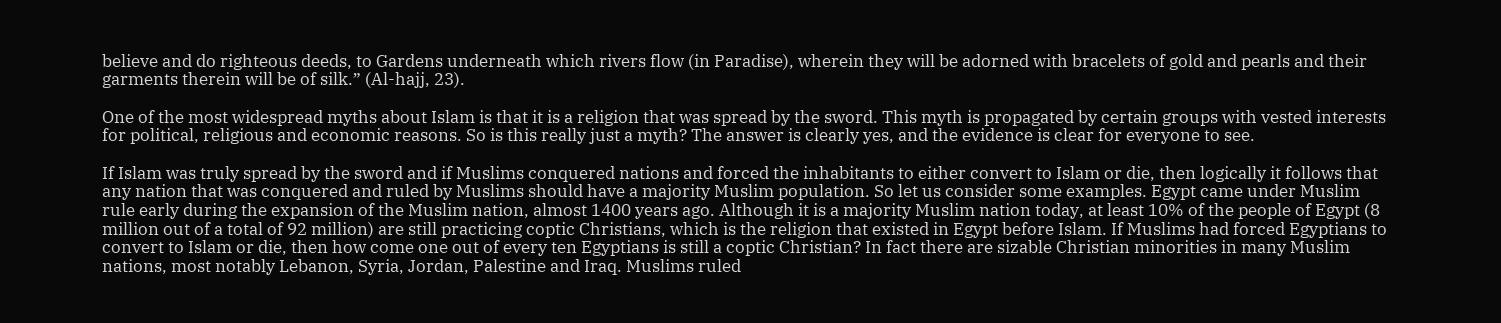believe and do righteous deeds, to Gardens underneath which rivers flow (in Paradise), wherein they will be adorned with bracelets of gold and pearls and their garments therein will be of silk.” (Al-hajj, 23).

One of the most widespread myths about Islam is that it is a religion that was spread by the sword. This myth is propagated by certain groups with vested interests for political, religious and economic reasons. So is this really just a myth? The answer is clearly yes, and the evidence is clear for everyone to see.

If Islam was truly spread by the sword and if Muslims conquered nations and forced the inhabitants to either convert to Islam or die, then logically it follows that any nation that was conquered and ruled by Muslims should have a majority Muslim population. So let us consider some examples. Egypt came under Muslim rule early during the expansion of the Muslim nation, almost 1400 years ago. Although it is a majority Muslim nation today, at least 10% of the people of Egypt (8 million out of a total of 92 million) are still practicing coptic Christians, which is the religion that existed in Egypt before Islam. If Muslims had forced Egyptians to convert to Islam or die, then how come one out of every ten Egyptians is still a coptic Christian? In fact there are sizable Christian minorities in many Muslim nations, most notably Lebanon, Syria, Jordan, Palestine and Iraq. Muslims ruled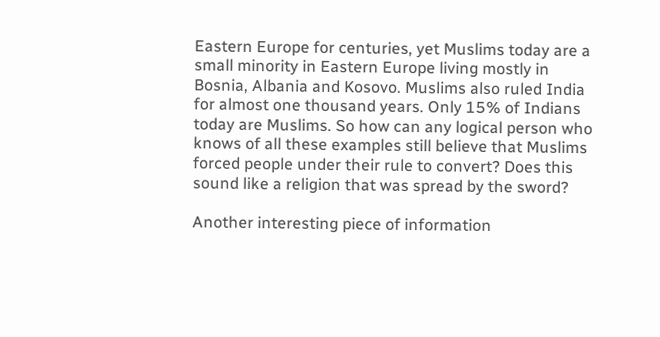Eastern Europe for centuries, yet Muslims today are a small minority in Eastern Europe living mostly in Bosnia, Albania and Kosovo. Muslims also ruled India for almost one thousand years. Only 15% of Indians today are Muslims. So how can any logical person who knows of all these examples still believe that Muslims forced people under their rule to convert? Does this sound like a religion that was spread by the sword?

Another interesting piece of information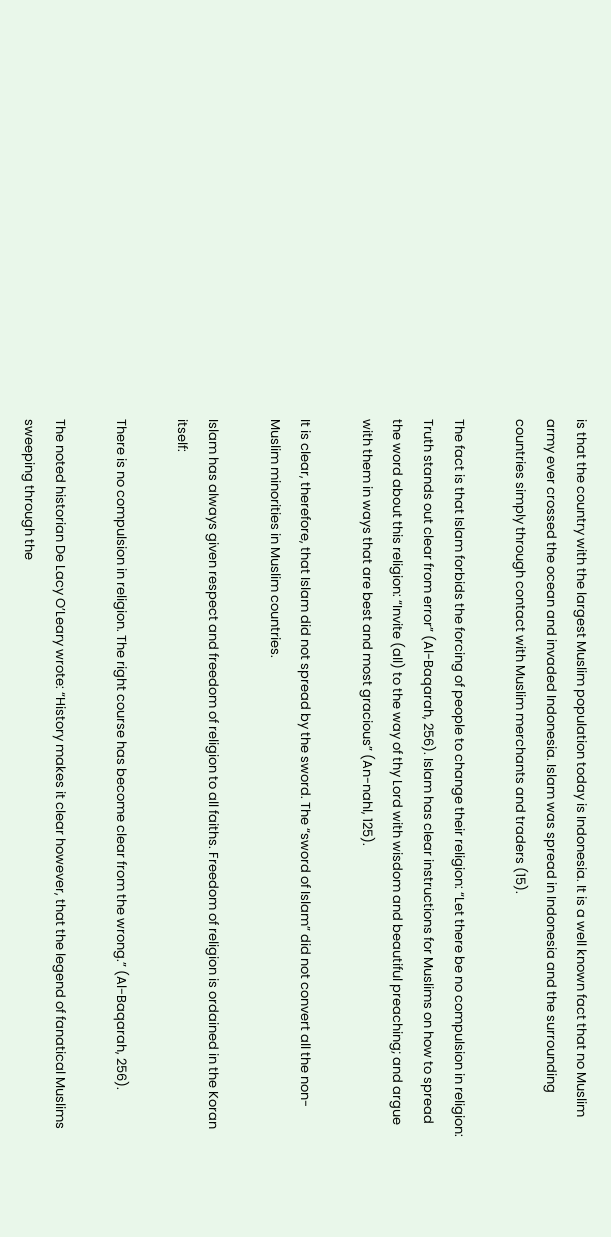is that the country with the largest Muslim population today is Indonesia. It is a well known fact that no Muslim army ever crossed the ocean and invaded Indonesia. Islam was spread in Indonesia and the surrounding countries simply through contact with Muslim merchants and traders (15).

The fact is that Islam forbids the forcing of people to change their religion: “Let there be no compulsion in religion: Truth stands out clear from error” (Al-Baqarah, 256). Islam has clear instructions for Muslims on how to spread the word about this religion: “Invite (all) to the way of thy Lord with wisdom and beautiful preaching; and argue with them in ways that are best and most gracious” (An-nahl, 125).

It is clear, therefore, that Islam did not spread by the sword. The “sword of Islam” did not convert all the non-Muslim minorities in Muslim countries.

Islam has always given respect and freedom of religion to all faiths. Freedom of religion is ordained in the Koran itself:

There is no compulsion in religion. The right course has become clear from the wrong.” (Al-Baqarah, 256).

The noted historian De Lacy O’Leary wrote: “History makes it clear however, that the legend of fanatical Muslims sweeping through the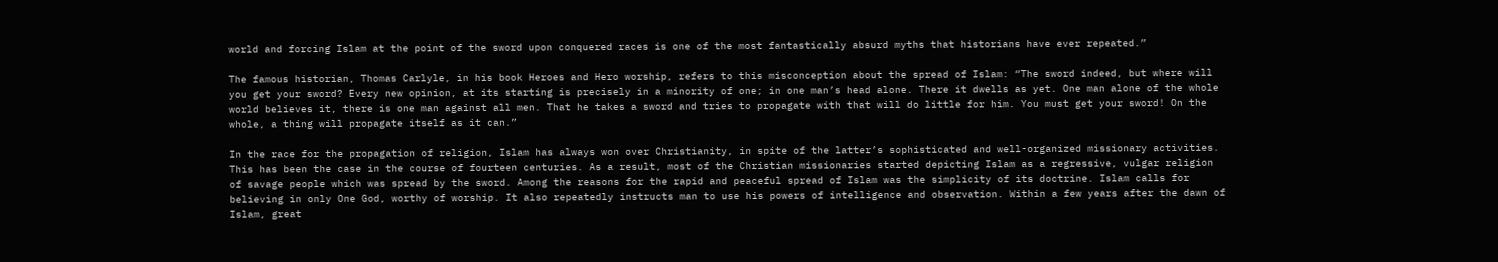world and forcing Islam at the point of the sword upon conquered races is one of the most fantastically absurd myths that historians have ever repeated.”

The famous historian, Thomas Carlyle, in his book Heroes and Hero worship, refers to this misconception about the spread of Islam: “The sword indeed, but where will you get your sword? Every new opinion, at its starting is precisely in a minority of one; in one man’s head alone. There it dwells as yet. One man alone of the whole world believes it, there is one man against all men. That he takes a sword and tries to propagate with that will do little for him. You must get your sword! On the whole, a thing will propagate itself as it can.”

In the race for the propagation of religion, Islam has always won over Christianity, in spite of the latter’s sophisticated and well-organized missionary activities. This has been the case in the course of fourteen centuries. As a result, most of the Christian missionaries started depicting Islam as a regressive, vulgar religion of savage people which was spread by the sword. Among the reasons for the rapid and peaceful spread of Islam was the simplicity of its doctrine. Islam calls for believing in only One God, worthy of worship. It also repeatedly instructs man to use his powers of intelligence and observation. Within a few years after the dawn of Islam, great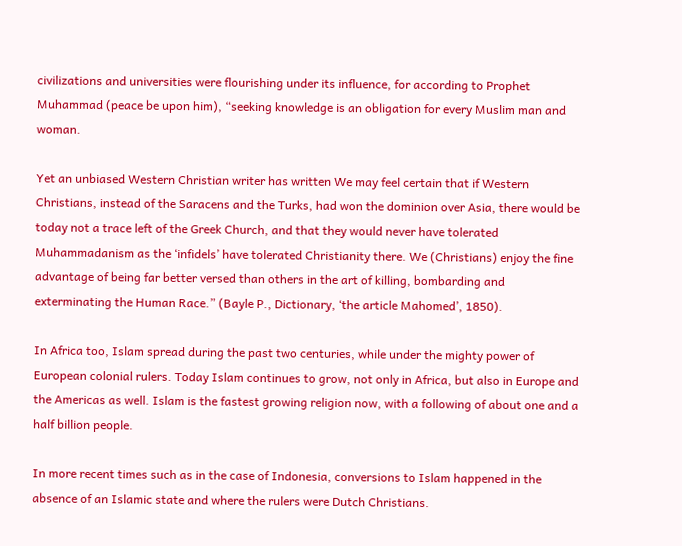civilizations and universities were flourishing under its influence, for according to Prophet Muhammad (peace be upon him), “seeking knowledge is an obligation for every Muslim man and woman.

Yet an unbiased Western Christian writer has written We may feel certain that if Western Christians, instead of the Saracens and the Turks, had won the dominion over Asia, there would be today not a trace left of the Greek Church, and that they would never have tolerated Muhammadanism as the ‘infidels’ have tolerated Christianity there. We (Christians) enjoy the fine advantage of being far better versed than others in the art of killing, bombarding and exterminating the Human Race.” (Bayle P., Dictionary, ‘the article Mahomed’, 1850).

In Africa too, Islam spread during the past two centuries, while under the mighty power of European colonial rulers. Today Islam continues to grow, not only in Africa, but also in Europe and the Americas as well. Islam is the fastest growing religion now, with a following of about one and a half billion people.

In more recent times such as in the case of Indonesia, conversions to Islam happened in the absence of an Islamic state and where the rulers were Dutch Christians.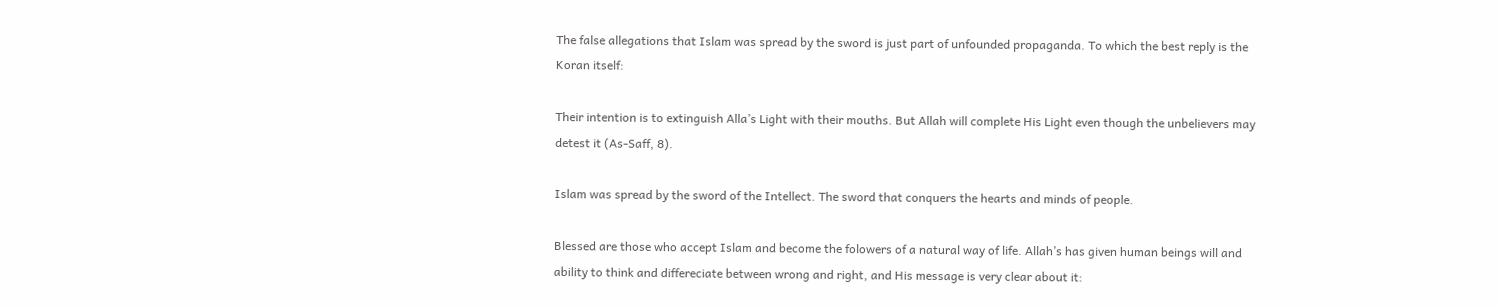The false allegations that Islam was spread by the sword is just part of unfounded propaganda. To which the best reply is the Koran itself:

Their intention is to extinguish Alla’s Light with their mouths. But Allah will complete His Light even though the unbelievers may detest it (As-Saff, 8).

Islam was spread by the sword of the Intellect. The sword that conquers the hearts and minds of people.

Blessed are those who accept Islam and become the folowers of a natural way of life. Allah’s has given human beings will and ability to think and differeciate between wrong and right, and His message is very clear about it: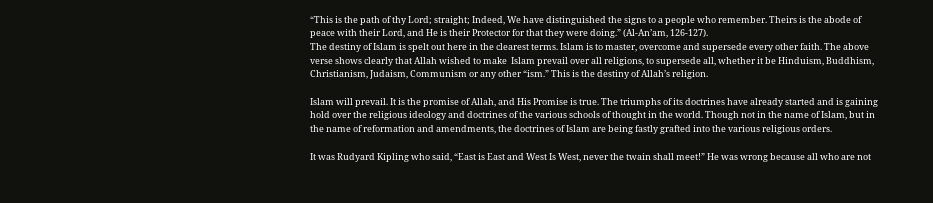“This is the path of thy Lord; straight; Indeed, We have distinguished the signs to a people who remember. Theirs is the abode of peace with their Lord, and He is their Protector for that they were doing.” (Al-An’am, 126-127).
The destiny of Islam is spelt out here in the clearest terms. Islam is to master, overcome and supersede every other faith. The above verse shows clearly that Allah wished to make  Islam prevail over all religions, to supersede all, whether it be Hinduism, Buddhism, Christianism, Judaism, Communism or any other “ism.” This is the destiny of Allah’s religion.

Islam will prevail. It is the promise of Allah, and His Promise is true. The triumphs of its doctrines have already started and is gaining hold over the religious ideology and doctrines of the various schools of thought in the world. Though not in the name of Islam, but in the name of reformation and amendments, the doctrines of Islam are being fastly grafted into the various religious orders.

It was Rudyard Kipling who said, “East is East and West Is West, never the twain shall meet!” He was wrong because all who are not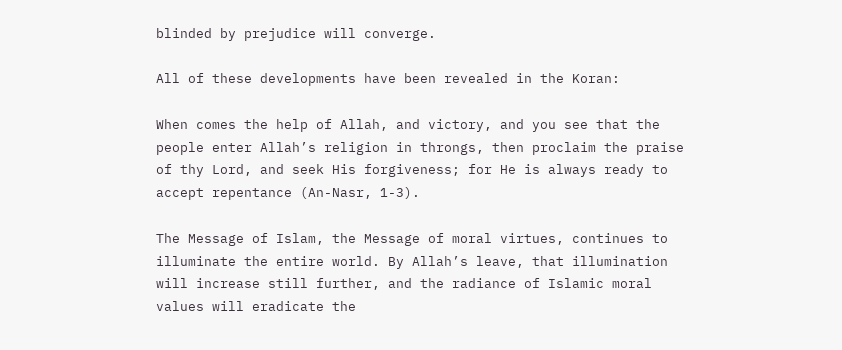blinded by prejudice will converge.

All of these developments have been revealed in the Koran:

When comes the help of Allah, and victory, and you see that the people enter Allah’s religion in throngs, then proclaim the praise of thy Lord, and seek His forgiveness; for He is always ready to accept repentance (An-Nasr, 1-3).

The Message of Islam, the Message of moral virtues, continues to illuminate the entire world. By Allah’s leave, that illumination will increase still further, and the radiance of Islamic moral values will eradicate the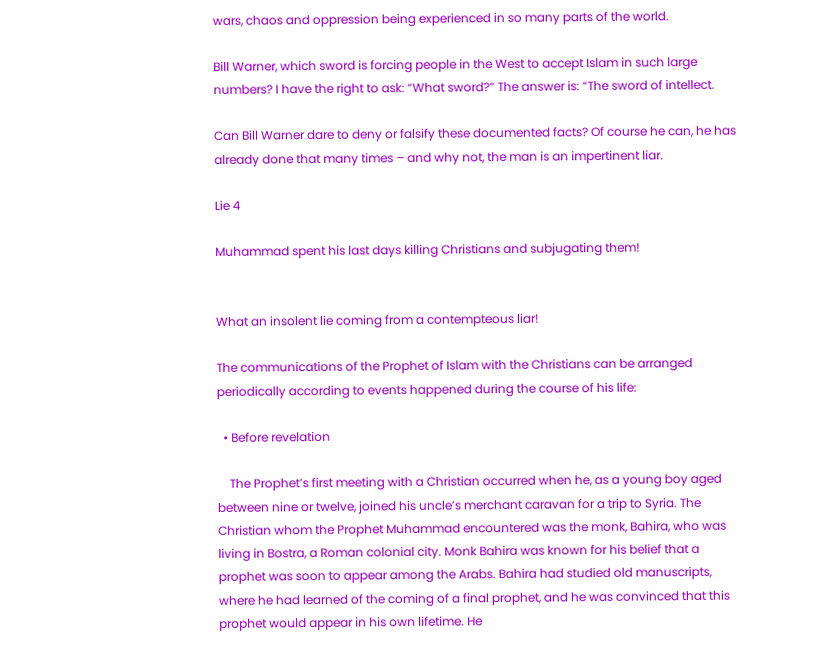wars, chaos and oppression being experienced in so many parts of the world.

Bill Warner, which sword is forcing people in the West to accept Islam in such large numbers? I have the right to ask: “What sword?” The answer is: “The sword of intellect.

Can Bill Warner dare to deny or falsify these documented facts? Of course he can, he has already done that many times – and why not, the man is an impertinent liar.

Lie 4

Muhammad spent his last days killing Christians and subjugating them!


What an insolent lie coming from a contempteous liar!

The communications of the Prophet of Islam with the Christians can be arranged periodically according to events happened during the course of his life:

  • Before revelation

    The Prophet’s first meeting with a Christian occurred when he, as a young boy aged between nine or twelve, joined his uncle’s merchant caravan for a trip to Syria. The Christian whom the Prophet Muhammad encountered was the monk, Bahira, who was living in Bostra, a Roman colonial city. Monk Bahira was known for his belief that a prophet was soon to appear among the Arabs. Bahira had studied old manuscripts, where he had learned of the coming of a final prophet, and he was convinced that this prophet would appear in his own lifetime. He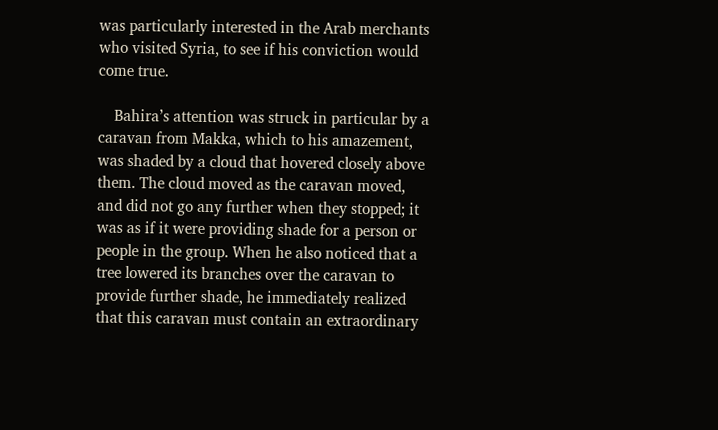was particularly interested in the Arab merchants who visited Syria, to see if his conviction would come true.

    Bahira’s attention was struck in particular by a caravan from Makka, which to his amazement, was shaded by a cloud that hovered closely above them. The cloud moved as the caravan moved, and did not go any further when they stopped; it was as if it were providing shade for a person or people in the group. When he also noticed that a tree lowered its branches over the caravan to provide further shade, he immediately realized that this caravan must contain an extraordinary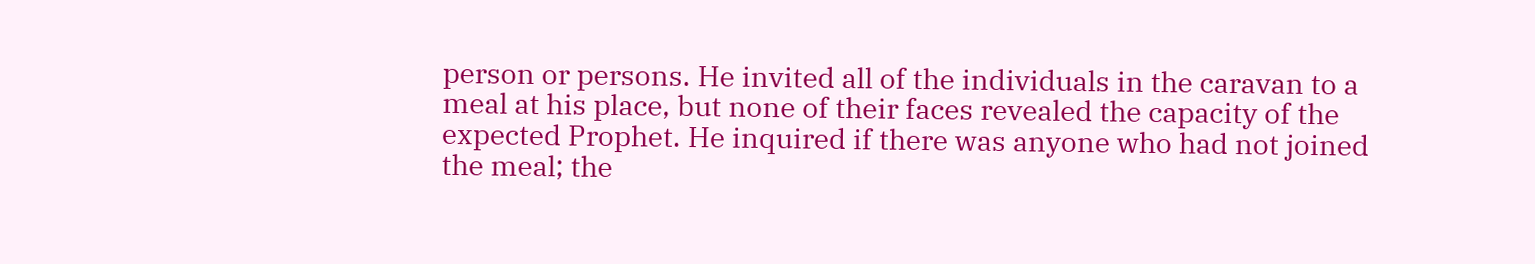person or persons. He invited all of the individuals in the caravan to a meal at his place, but none of their faces revealed the capacity of the expected Prophet. He inquired if there was anyone who had not joined the meal; the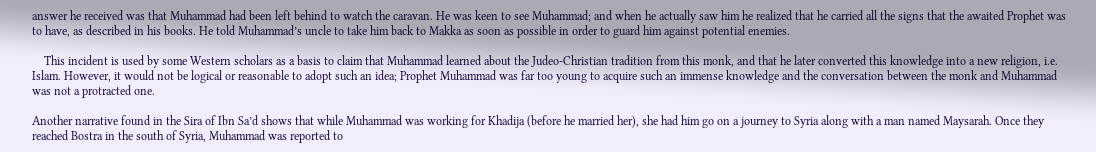answer he received was that Muhammad had been left behind to watch the caravan. He was keen to see Muhammad; and when he actually saw him he realized that he carried all the signs that the awaited Prophet was to have, as described in his books. He told Muhammad’s uncle to take him back to Makka as soon as possible in order to guard him against potential enemies.

    This incident is used by some Western scholars as a basis to claim that Muhammad learned about the Judeo-Christian tradition from this monk, and that he later converted this knowledge into a new religion, i.e. Islam. However, it would not be logical or reasonable to adopt such an idea; Prophet Muhammad was far too young to acquire such an immense knowledge and the conversation between the monk and Muhammad was not a protracted one.

Another narrative found in the Sira of Ibn Sa’d shows that while Muhammad was working for Khadija (before he married her), she had him go on a journey to Syria along with a man named Maysarah. Once they reached Bostra in the south of Syria, Muhammad was reported to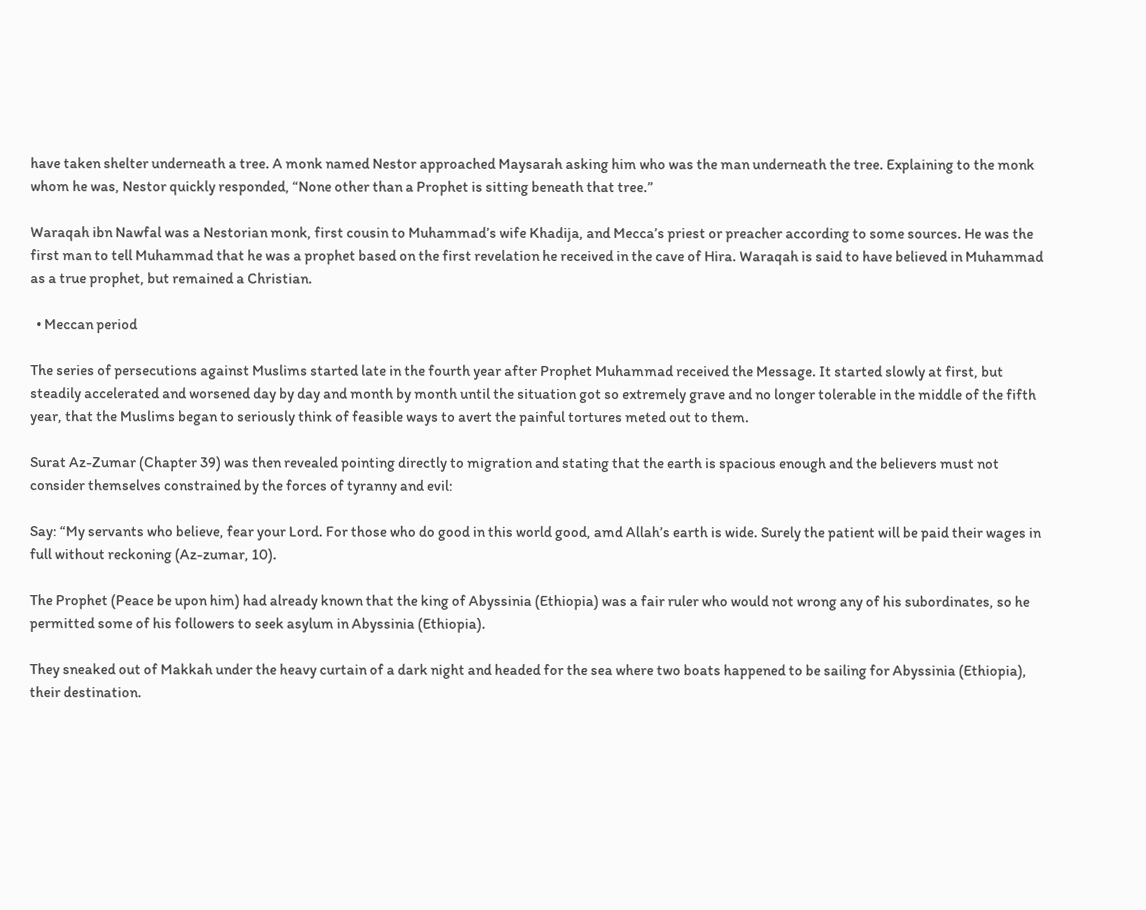have taken shelter underneath a tree. A monk named Nestor approached Maysarah asking him who was the man underneath the tree. Explaining to the monk whom he was, Nestor quickly responded, “None other than a Prophet is sitting beneath that tree.”

Waraqah ibn Nawfal was a Nestorian monk, first cousin to Muhammad’s wife Khadija, and Mecca’s priest or preacher according to some sources. He was the first man to tell Muhammad that he was a prophet based on the first revelation he received in the cave of Hira. Waraqah is said to have believed in Muhammad as a true prophet, but remained a Christian.

  • Meccan period

The series of persecutions against Muslims started late in the fourth year after Prophet Muhammad received the Message. It started slowly at first, but steadily accelerated and worsened day by day and month by month until the situation got so extremely grave and no longer tolerable in the middle of the fifth year, that the Muslims began to seriously think of feasible ways to avert the painful tortures meted out to them.

Surat Az-Zumar (Chapter 39) was then revealed pointing directly to migration and stating that the earth is spacious enough and the believers must not consider themselves constrained by the forces of tyranny and evil:

Say: “My servants who believe, fear your Lord. For those who do good in this world good, amd Allah’s earth is wide. Surely the patient will be paid their wages in full without reckoning (Az-zumar, 10).

The Prophet (Peace be upon him) had already known that the king of Abyssinia (Ethiopia) was a fair ruler who would not wrong any of his subordinates, so he permitted some of his followers to seek asylum in Abyssinia (Ethiopia).

They sneaked out of Makkah under the heavy curtain of a dark night and headed for the sea where two boats happened to be sailing for Abyssinia (Ethiopia), their destination.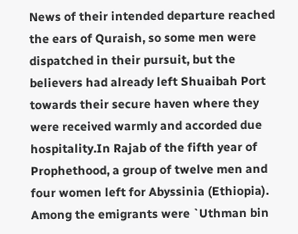News of their intended departure reached the ears of Quraish, so some men were dispatched in their pursuit, but the believers had already left Shuaibah Port towards their secure haven where they were received warmly and accorded due hospitality.In Rajab of the fifth year of Prophethood, a group of twelve men and four women left for Abyssinia (Ethiopia). Among the emigrants were `Uthman bin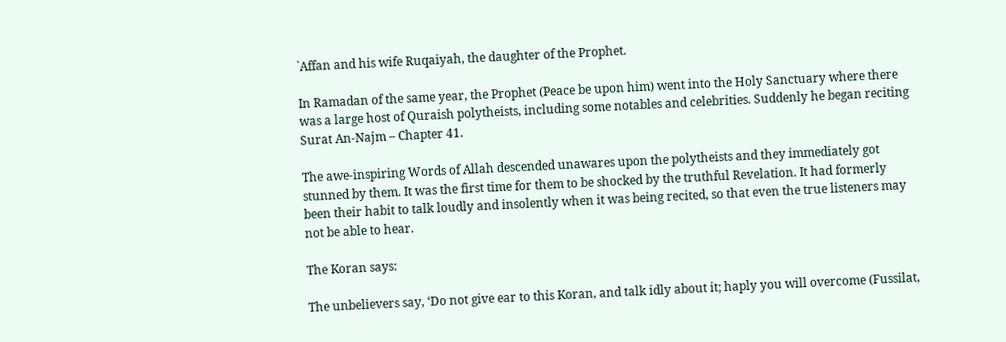`Affan and his wife Ruqaiyah, the daughter of the Prophet.

In Ramadan of the same year, the Prophet (Peace be upon him) went into the Holy Sanctuary where there was a large host of Quraish polytheists, including some notables and celebrities. Suddenly he began reciting Surat An-Najm – Chapter 41.

The awe-inspiring Words of Allah descended unawares upon the polytheists and they immediately got stunned by them. It was the first time for them to be shocked by the truthful Revelation. It had formerly been their habit to talk loudly and insolently when it was being recited, so that even the true listeners may not be able to hear.

The Koran says:

The unbelievers say, ‘Do not give ear to this Koran, and talk idly about it; haply you will overcome (Fussilat,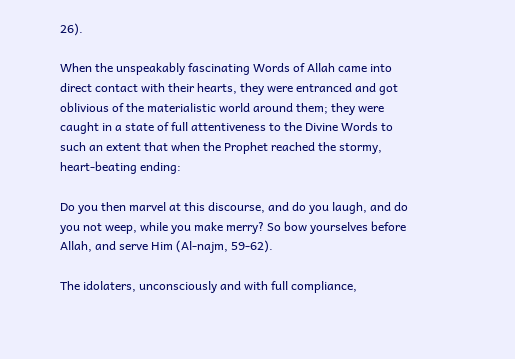26).

When the unspeakably fascinating Words of Allah came into direct contact with their hearts, they were entranced and got oblivious of the materialistic world around them; they were caught in a state of full attentiveness to the Divine Words to such an extent that when the Prophet reached the stormy, heart-beating ending:

Do you then marvel at this discourse, and do you laugh, and do you not weep, while you make merry? So bow yourselves before Allah, and serve Him (Al-najm, 59-62).

The idolaters, unconsciously and with full compliance,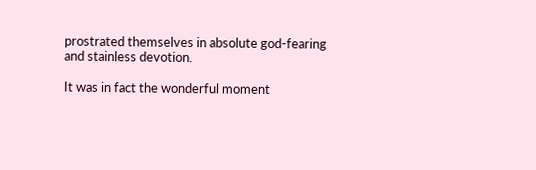prostrated themselves in absolute god-fearing and stainless devotion.

It was in fact the wonderful moment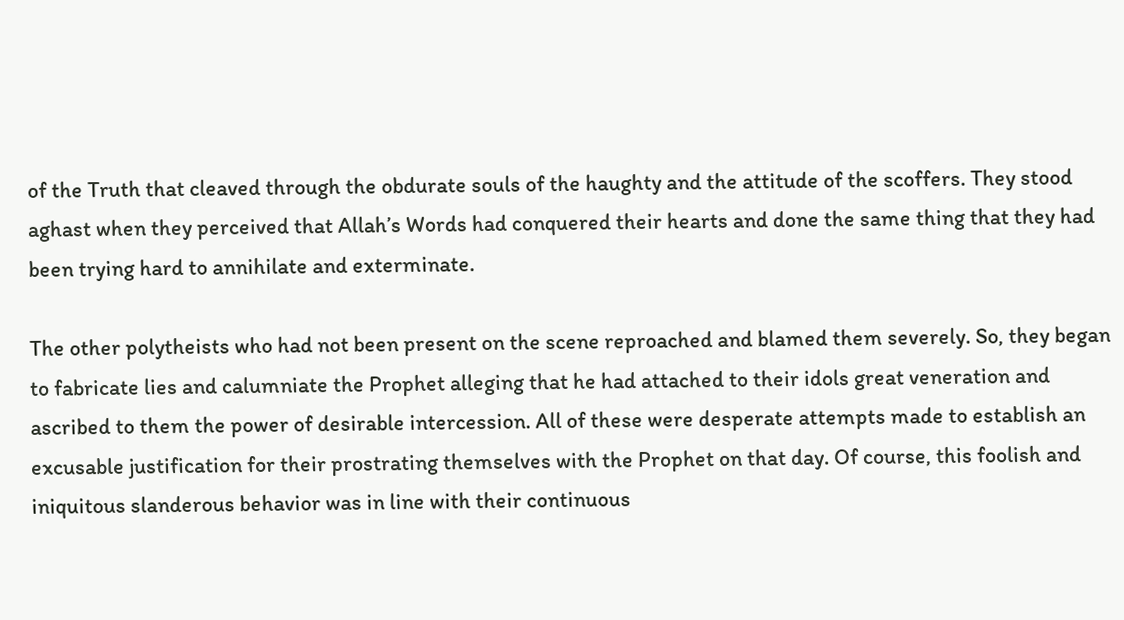of the Truth that cleaved through the obdurate souls of the haughty and the attitude of the scoffers. They stood aghast when they perceived that Allah’s Words had conquered their hearts and done the same thing that they had been trying hard to annihilate and exterminate.

The other polytheists who had not been present on the scene reproached and blamed them severely. So, they began to fabricate lies and calumniate the Prophet alleging that he had attached to their idols great veneration and ascribed to them the power of desirable intercession. All of these were desperate attempts made to establish an excusable justification for their prostrating themselves with the Prophet on that day. Of course, this foolish and iniquitous slanderous behavior was in line with their continuous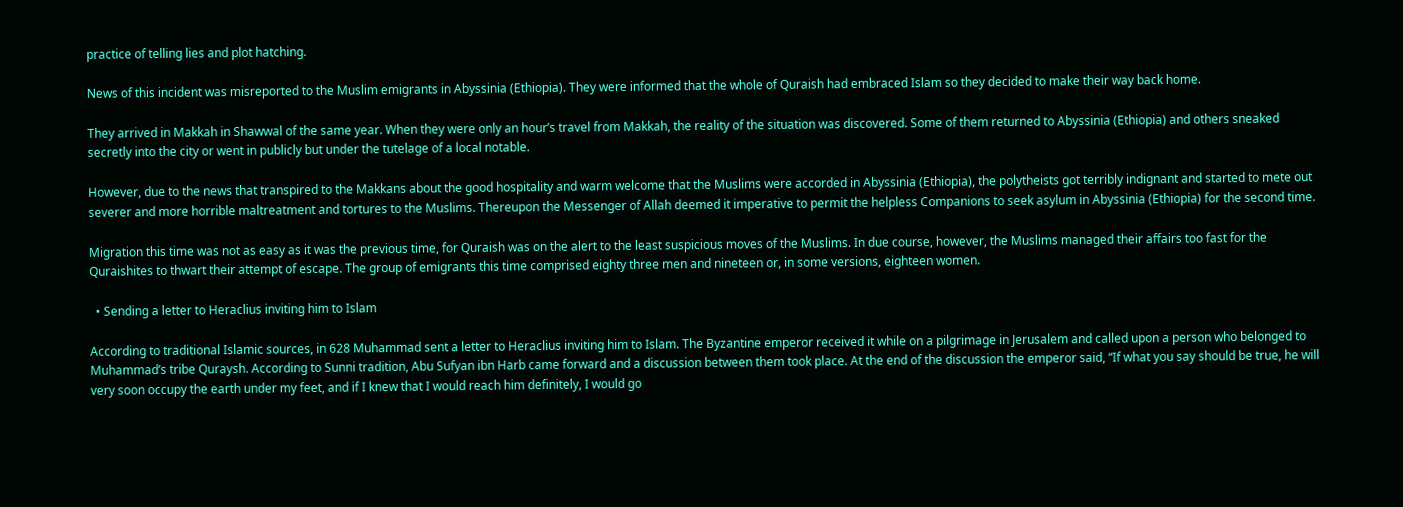practice of telling lies and plot hatching.

News of this incident was misreported to the Muslim emigrants in Abyssinia (Ethiopia). They were informed that the whole of Quraish had embraced Islam so they decided to make their way back home.

They arrived in Makkah in Shawwal of the same year. When they were only an hour’s travel from Makkah, the reality of the situation was discovered. Some of them returned to Abyssinia (Ethiopia) and others sneaked secretly into the city or went in publicly but under the tutelage of a local notable.

However, due to the news that transpired to the Makkans about the good hospitality and warm welcome that the Muslims were accorded in Abyssinia (Ethiopia), the polytheists got terribly indignant and started to mete out severer and more horrible maltreatment and tortures to the Muslims. Thereupon the Messenger of Allah deemed it imperative to permit the helpless Companions to seek asylum in Abyssinia (Ethiopia) for the second time.

Migration this time was not as easy as it was the previous time, for Quraish was on the alert to the least suspicious moves of the Muslims. In due course, however, the Muslims managed their affairs too fast for the Quraishites to thwart their attempt of escape. The group of emigrants this time comprised eighty three men and nineteen or, in some versions, eighteen women.

  • Sending a letter to Heraclius inviting him to Islam

According to traditional Islamic sources, in 628 Muhammad sent a letter to Heraclius inviting him to Islam. The Byzantine emperor received it while on a pilgrimage in Jerusalem and called upon a person who belonged to Muhammad’s tribe Quraysh. According to Sunni tradition, Abu Sufyan ibn Harb came forward and a discussion between them took place. At the end of the discussion the emperor said, “If what you say should be true, he will very soon occupy the earth under my feet, and if I knew that I would reach him definitely, I would go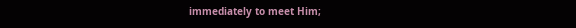immediately to meet Him;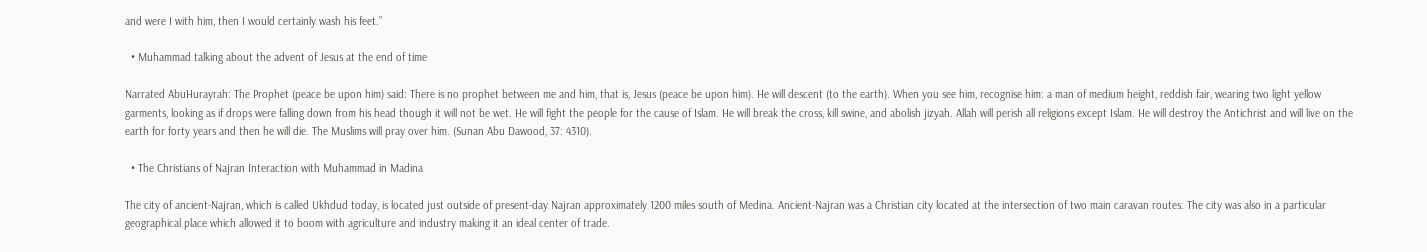and were I with him, then I would certainly wash his feet.”

  • Muhammad talking about the advent of Jesus at the end of time

Narrated AbuHurayrah: The Prophet (peace be upon him) said: There is no prophet between me and him, that is, Jesus (peace be upon him). He will descent (to the earth). When you see him, recognise him: a man of medium height, reddish fair, wearing two light yellow garments, looking as if drops were falling down from his head though it will not be wet. He will fight the people for the cause of Islam. He will break the cross, kill swine, and abolish jizyah. Allah will perish all religions except Islam. He will destroy the Antichrist and will live on the earth for forty years and then he will die. The Muslims will pray over him. (Sunan Abu Dawood, 37: 4310).

  • The Christians of Najran Interaction with Muhammad in Madina

The city of ancient-Najran, which is called Ukhdud today, is located just outside of present-day Najran approximately 1200 miles south of Medina. Ancient-Najran was a Christian city located at the intersection of two main caravan routes. The city was also in a particular geographical place which allowed it to boom with agriculture and industry making it an ideal center of trade.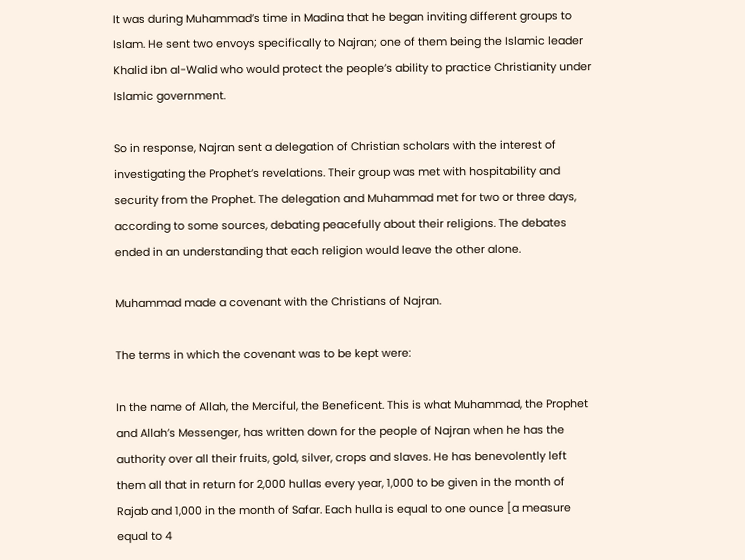It was during Muhammad’s time in Madina that he began inviting different groups to Islam. He sent two envoys specifically to Najran; one of them being the Islamic leader Khalid ibn al-Walid who would protect the people’s ability to practice Christianity under Islamic government.

So in response, Najran sent a delegation of Christian scholars with the interest of investigating the Prophet’s revelations. Their group was met with hospitability and security from the Prophet. The delegation and Muhammad met for two or three days, according to some sources, debating peacefully about their religions. The debates ended in an understanding that each religion would leave the other alone.

Muhammad made a covenant with the Christians of Najran.

The terms in which the covenant was to be kept were:

In the name of Allah, the Merciful, the Beneficent. This is what Muhammad, the Prophet and Allah’s Messenger, has written down for the people of Najran when he has the authority over all their fruits, gold, silver, crops and slaves. He has benevolently left them all that in return for 2,000 hullas every year, 1,000 to be given in the month of Rajab and 1,000 in the month of Safar. Each hulla is equal to one ounce [a measure equal to 4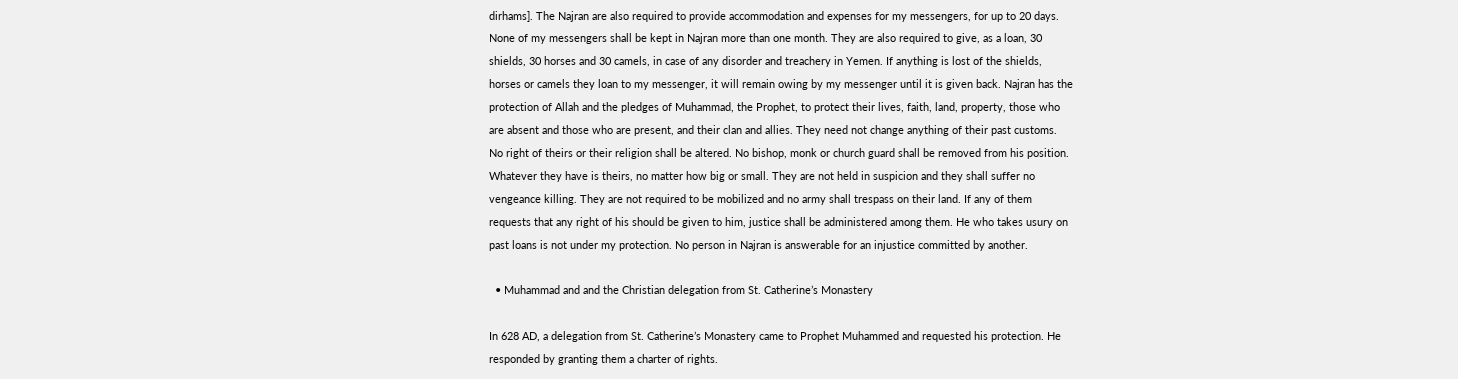dirhams]. The Najran are also required to provide accommodation and expenses for my messengers, for up to 20 days. None of my messengers shall be kept in Najran more than one month. They are also required to give, as a loan, 30 shields, 30 horses and 30 camels, in case of any disorder and treachery in Yemen. If anything is lost of the shields, horses or camels they loan to my messenger, it will remain owing by my messenger until it is given back. Najran has the protection of Allah and the pledges of Muhammad, the Prophet, to protect their lives, faith, land, property, those who are absent and those who are present, and their clan and allies. They need not change anything of their past customs. No right of theirs or their religion shall be altered. No bishop, monk or church guard shall be removed from his position. Whatever they have is theirs, no matter how big or small. They are not held in suspicion and they shall suffer no vengeance killing. They are not required to be mobilized and no army shall trespass on their land. If any of them requests that any right of his should be given to him, justice shall be administered among them. He who takes usury on past loans is not under my protection. No person in Najran is answerable for an injustice committed by another.

  • Muhammad and and the Christian delegation from St. Catherine’s Monastery

In 628 AD, a delegation from St. Catherine’s Monastery came to Prophet Muhammed and requested his protection. He responded by granting them a charter of rights.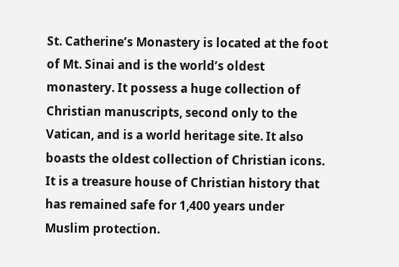St. Catherine’s Monastery is located at the foot of Mt. Sinai and is the world’s oldest monastery. It possess a huge collection of Christian manuscripts, second only to the Vatican, and is a world heritage site. It also boasts the oldest collection of Christian icons. It is a treasure house of Christian history that has remained safe for 1,400 years under Muslim protection.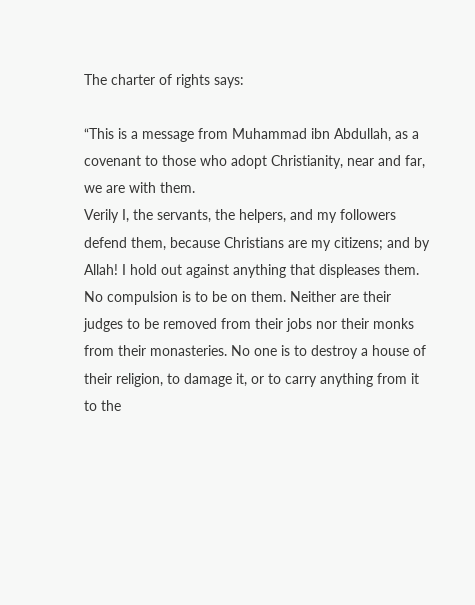The charter of rights says:

“This is a message from Muhammad ibn Abdullah, as a covenant to those who adopt Christianity, near and far, we are with them.
Verily I, the servants, the helpers, and my followers defend them, because Christians are my citizens; and by Allah! I hold out against anything that displeases them.
No compulsion is to be on them. Neither are their judges to be removed from their jobs nor their monks from their monasteries. No one is to destroy a house of their religion, to damage it, or to carry anything from it to the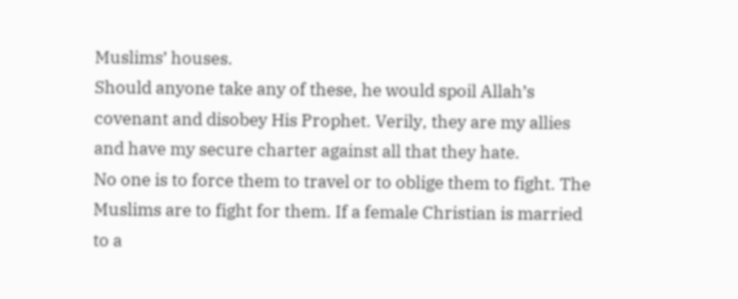Muslims’ houses.
Should anyone take any of these, he would spoil Allah’s covenant and disobey His Prophet. Verily, they are my allies and have my secure charter against all that they hate.
No one is to force them to travel or to oblige them to fight. The Muslims are to fight for them. If a female Christian is married to a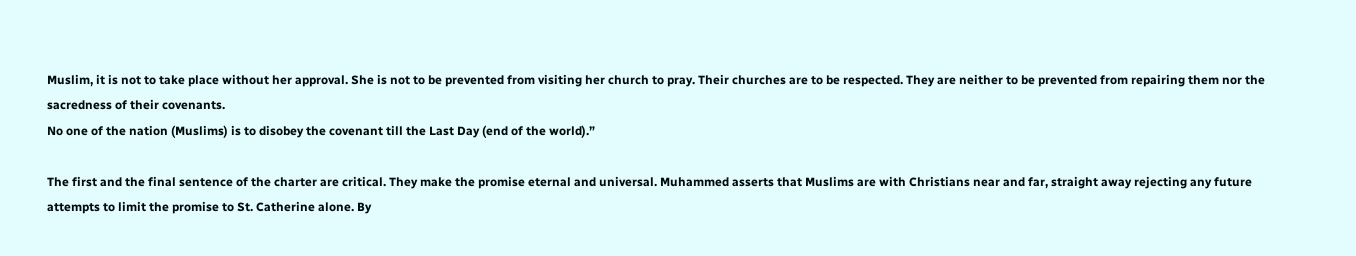Muslim, it is not to take place without her approval. She is not to be prevented from visiting her church to pray. Their churches are to be respected. They are neither to be prevented from repairing them nor the sacredness of their covenants.
No one of the nation (Muslims) is to disobey the covenant till the Last Day (end of the world).”

The first and the final sentence of the charter are critical. They make the promise eternal and universal. Muhammed asserts that Muslims are with Christians near and far, straight away rejecting any future attempts to limit the promise to St. Catherine alone. By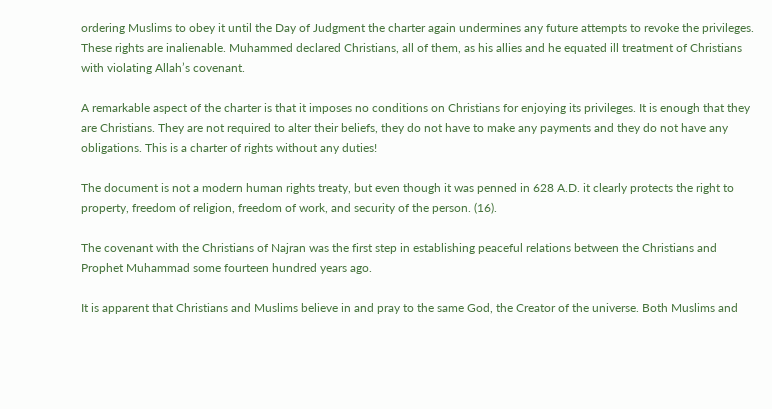ordering Muslims to obey it until the Day of Judgment the charter again undermines any future attempts to revoke the privileges. These rights are inalienable. Muhammed declared Christians, all of them, as his allies and he equated ill treatment of Christians with violating Allah’s covenant.

A remarkable aspect of the charter is that it imposes no conditions on Christians for enjoying its privileges. It is enough that they are Christians. They are not required to alter their beliefs, they do not have to make any payments and they do not have any obligations. This is a charter of rights without any duties!

The document is not a modern human rights treaty, but even though it was penned in 628 A.D. it clearly protects the right to property, freedom of religion, freedom of work, and security of the person. (16).

The covenant with the Christians of Najran was the first step in establishing peaceful relations between the Christians and Prophet Muhammad some fourteen hundred years ago.

It is apparent that Christians and Muslims believe in and pray to the same God, the Creator of the universe. Both Muslims and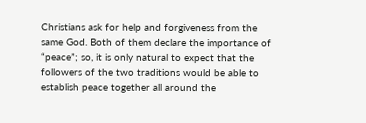Christians ask for help and forgiveness from the same God. Both of them declare the importance of “peace”; so, it is only natural to expect that the followers of the two traditions would be able to establish peace together all around the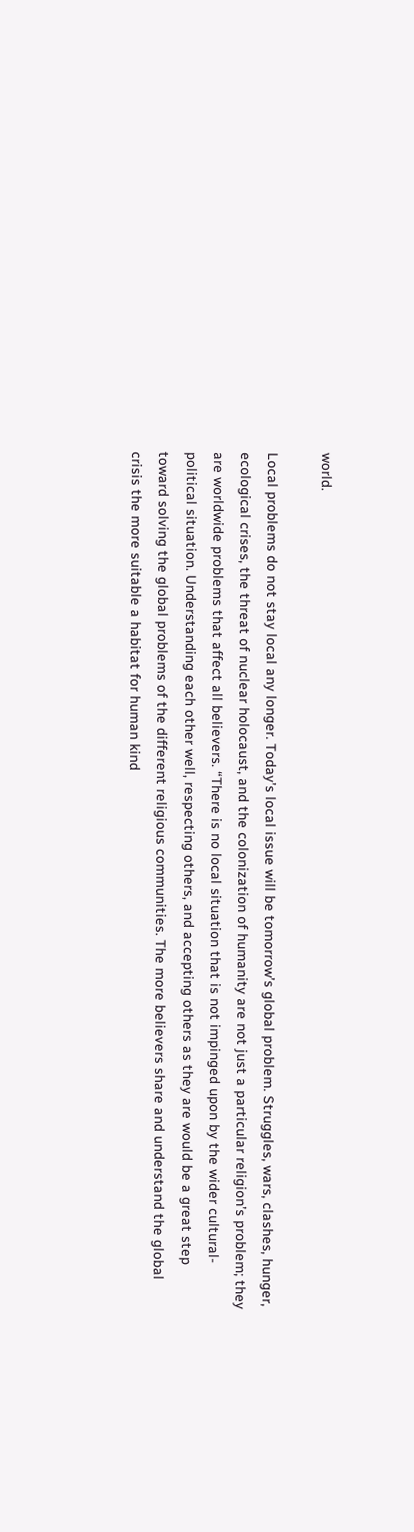world.

Local problems do not stay local any longer. Today’s local issue will be tomorrow’s global problem. Struggles, wars, clashes, hunger, ecological crises, the threat of nuclear holocaust, and the colonization of humanity are not just a particular religion’s problem; they are worldwide problems that affect all believers. “There is no local situation that is not impinged upon by the wider cultural-political situation. Understanding each other well, respecting others, and accepting others as they are would be a great step toward solving the global problems of the different religious communities. The more believers share and understand the global crisis the more suitable a habitat for human kind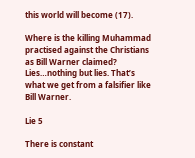this world will become (17).

Where is the killing Muhammad practised against the Christians as Bill Warner claimed? Lies…nothing but lies. That’s what we get from a falsifier like Bill Warner.

Lie 5

There is constant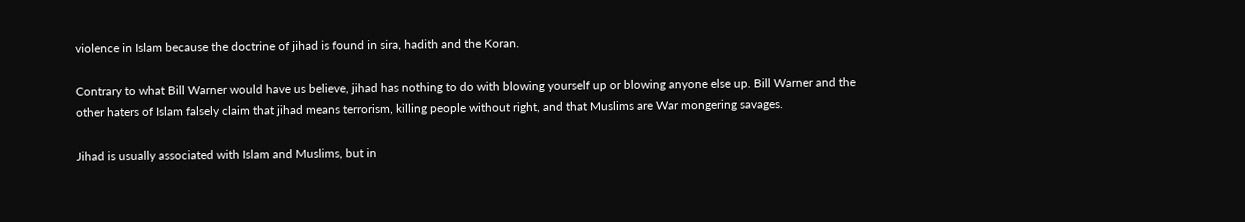violence in Islam because the doctrine of jihad is found in sira, hadith and the Koran.

Contrary to what Bill Warner would have us believe, jihad has nothing to do with blowing yourself up or blowing anyone else up. Bill Warner and the other haters of Islam falsely claim that jihad means terrorism, killing people without right, and that Muslims are War mongering savages.

Jihad is usually associated with Islam and Muslims, but in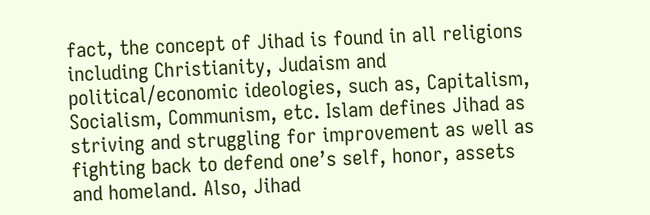fact, the concept of Jihad is found in all religions including Christianity, Judaism and political/economic ideologies, such as, Capitalism, Socialism, Communism, etc. Islam defines Jihad as striving and struggling for improvement as well as fighting back to defend one’s self, honor, assets and homeland. Also, Jihad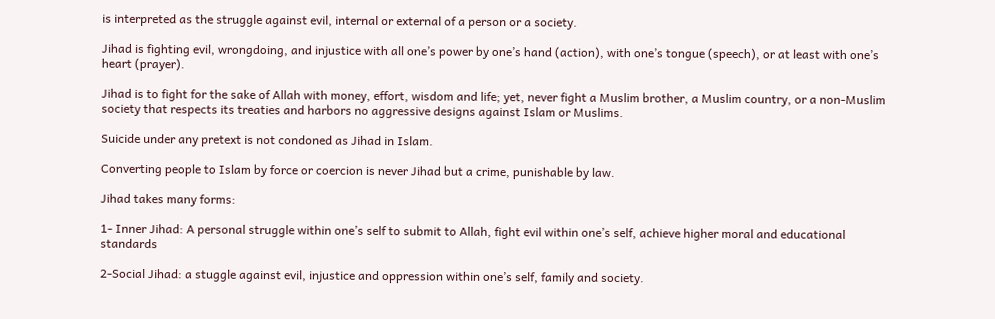is interpreted as the struggle against evil, internal or external of a person or a society.

Jihad is fighting evil, wrongdoing, and injustice with all one’s power by one’s hand (action), with one’s tongue (speech), or at least with one’s heart (prayer).

Jihad is to fight for the sake of Allah with money, effort, wisdom and life; yet, never fight a Muslim brother, a Muslim country, or a non-Muslim society that respects its treaties and harbors no aggressive designs against Islam or Muslims.

Suicide under any pretext is not condoned as Jihad in Islam.

Converting people to Islam by force or coercion is never Jihad but a crime, punishable by law.

Jihad takes many forms:

1- Inner Jihad: A personal struggle within one’s self to submit to Allah, fight evil within one’s self, achieve higher moral and educational standards

2-Social Jihad: a stuggle against evil, injustice and oppression within one’s self, family and society.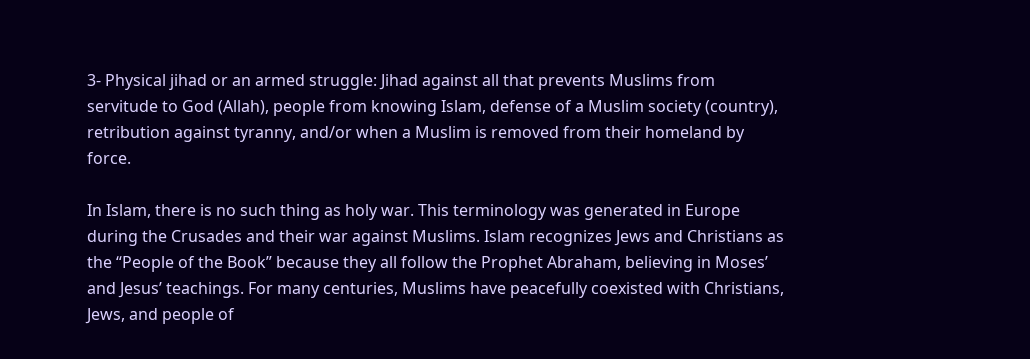3- Physical jihad or an armed struggle: Jihad against all that prevents Muslims from servitude to God (Allah), people from knowing Islam, defense of a Muslim society (country), retribution against tyranny, and/or when a Muslim is removed from their homeland by force.

In Islam, there is no such thing as holy war. This terminology was generated in Europe during the Crusades and their war against Muslims. Islam recognizes Jews and Christians as the “People of the Book” because they all follow the Prophet Abraham, believing in Moses’ and Jesus’ teachings. For many centuries, Muslims have peacefully coexisted with Christians, Jews, and people of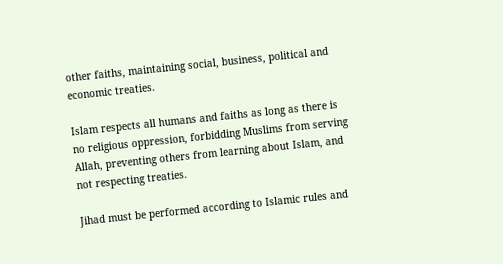other faiths, maintaining social, business, political and economic treaties.

Islam respects all humans and faiths as long as there is no religious oppression, forbidding Muslims from serving Allah, preventing others from learning about Islam, and not respecting treaties.

Jihad must be performed according to Islamic rules and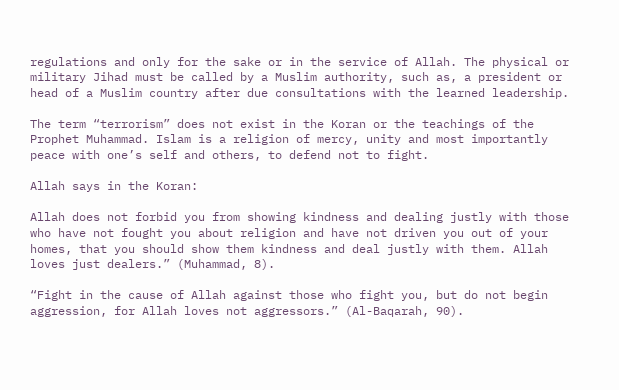regulations and only for the sake or in the service of Allah. The physical or military Jihad must be called by a Muslim authority, such as, a president or head of a Muslim country after due consultations with the learned leadership.

The term “terrorism” does not exist in the Koran or the teachings of the Prophet Muhammad. Islam is a religion of mercy, unity and most importantly peace with one’s self and others, to defend not to fight.

Allah says in the Koran:

Allah does not forbid you from showing kindness and dealing justly with those who have not fought you about religion and have not driven you out of your homes, that you should show them kindness and deal justly with them. Allah loves just dealers.” (Muhammad, 8).

“Fight in the cause of Allah against those who fight you, but do not begin aggression, for Allah loves not aggressors.” (Al-Baqarah, 90).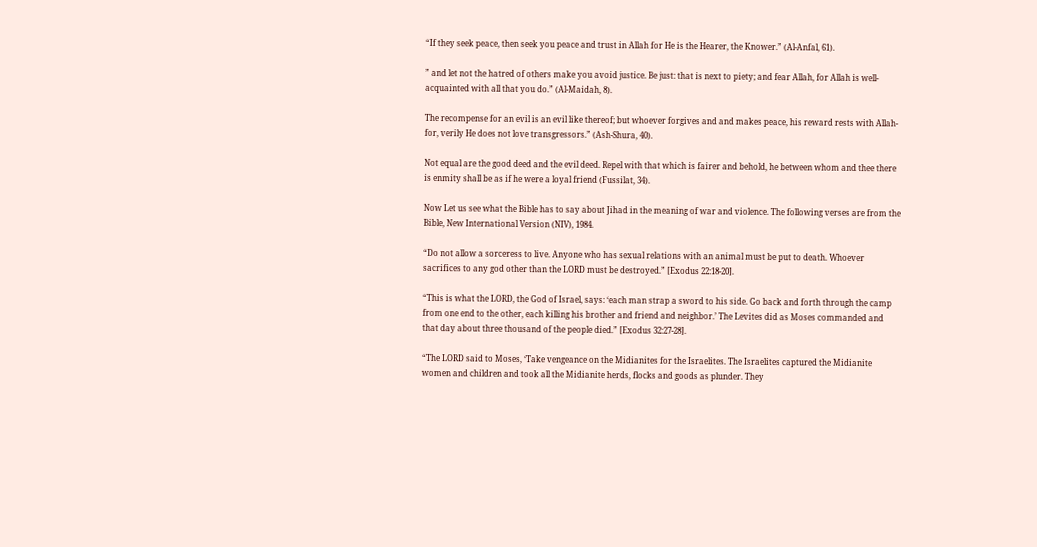“If they seek peace, then seek you peace and trust in Allah for He is the Hearer, the Knower.” (Al-Anfal, 61).

” and let not the hatred of others make you avoid justice. Be just: that is next to piety; and fear Allah, for Allah is well-acquainted with all that you do.” (Al-Maidah, 8).

The recompense for an evil is an evil like thereof; but whoever forgives and and makes peace, his reward rests with Allah- for, verily He does not love transgressors.” (Ash-Shura, 40).

Not equal are the good deed and the evil deed. Repel with that which is fairer and behold, he between whom and thee there is enmity shall be as if he were a loyal friend (Fussilat, 34).

Now Let us see what the Bible has to say about Jihad in the meaning of war and violence. The following verses are from the Bible, New International Version (NIV), 1984.

“Do not allow a sorceress to live. Anyone who has sexual relations with an animal must be put to death. Whoever sacrifices to any god other than the LORD must be destroyed.” [Exodus 22:18-20].

“This is what the LORD, the God of Israel, says: ‘each man strap a sword to his side. Go back and forth through the camp from one end to the other, each killing his brother and friend and neighbor.’ The Levites did as Moses commanded and that day about three thousand of the people died.” [Exodus 32:27-28].

“The LORD said to Moses, ‘Take vengeance on the Midianites for the Israelites. The Israelites captured the Midianite women and children and took all the Midianite herds, flocks and goods as plunder. They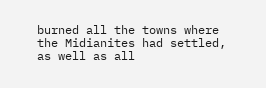burned all the towns where the Midianites had settled, as well as all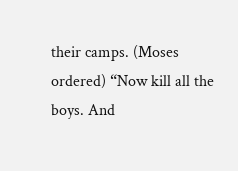their camps. (Moses ordered) “Now kill all the boys. And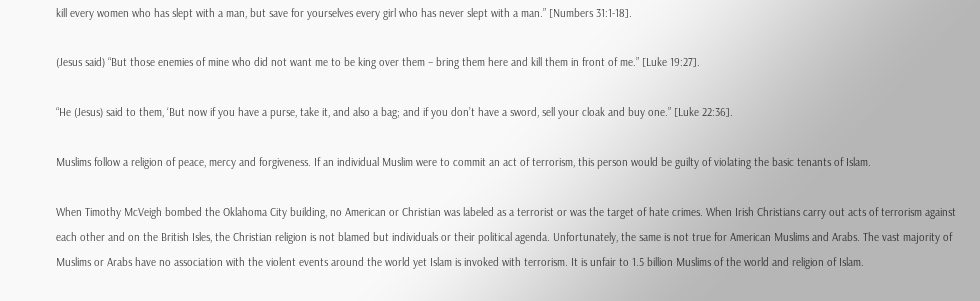kill every women who has slept with a man, but save for yourselves every girl who has never slept with a man.” [Numbers 31:1-18].

(Jesus said) “But those enemies of mine who did not want me to be king over them – bring them here and kill them in front of me.” [Luke 19:27].

“He (Jesus) said to them, ‘But now if you have a purse, take it, and also a bag; and if you don’t have a sword, sell your cloak and buy one.” [Luke 22:36].

Muslims follow a religion of peace, mercy and forgiveness. If an individual Muslim were to commit an act of terrorism, this person would be guilty of violating the basic tenants of Islam.

When Timothy McVeigh bombed the Oklahoma City building, no American or Christian was labeled as a terrorist or was the target of hate crimes. When Irish Christians carry out acts of terrorism against each other and on the British Isles, the Christian religion is not blamed but individuals or their political agenda. Unfortunately, the same is not true for American Muslims and Arabs. The vast majority of Muslims or Arabs have no association with the violent events around the world yet Islam is invoked with terrorism. It is unfair to 1.5 billion Muslims of the world and religion of Islam.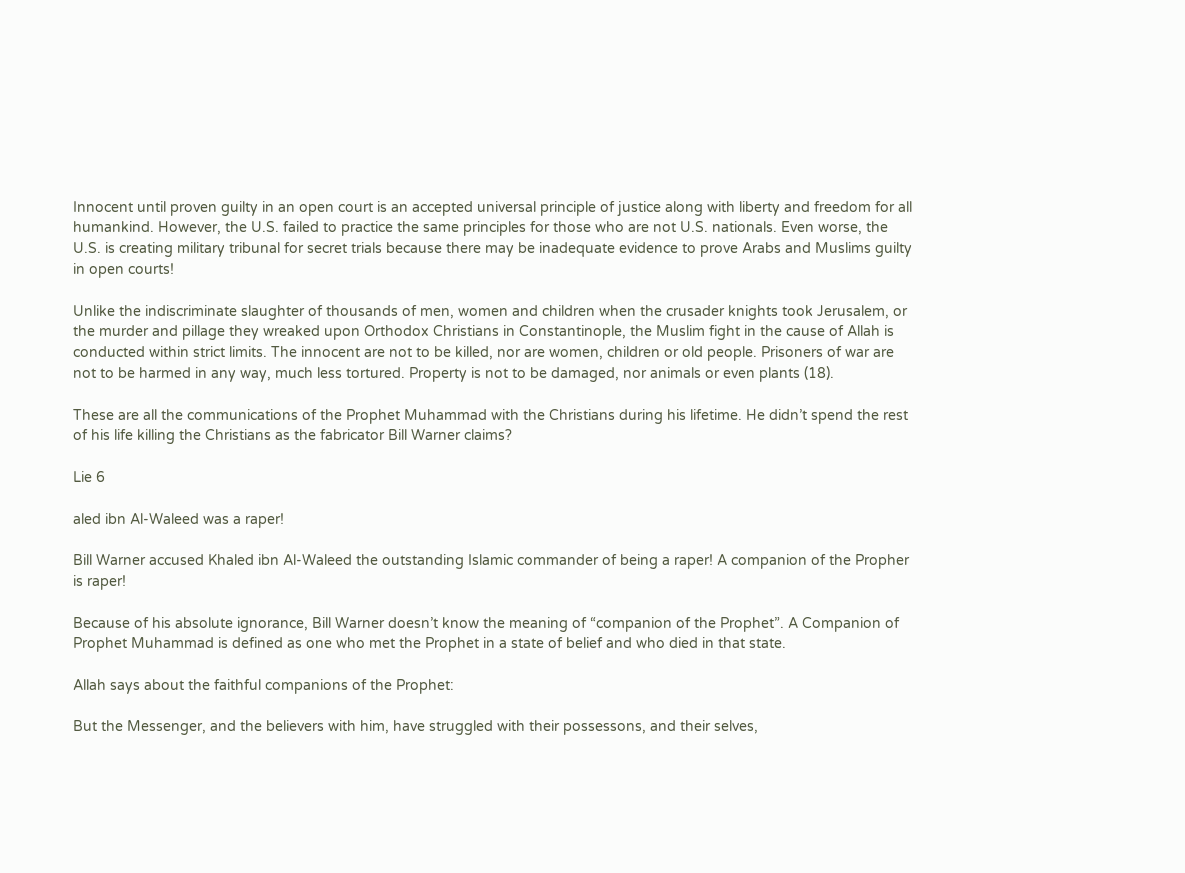Innocent until proven guilty in an open court is an accepted universal principle of justice along with liberty and freedom for all humankind. However, the U.S. failed to practice the same principles for those who are not U.S. nationals. Even worse, the U.S. is creating military tribunal for secret trials because there may be inadequate evidence to prove Arabs and Muslims guilty in open courts!

Unlike the indiscriminate slaughter of thousands of men, women and children when the crusader knights took Jerusalem, or the murder and pillage they wreaked upon Orthodox Christians in Constantinople, the Muslim fight in the cause of Allah is conducted within strict limits. The innocent are not to be killed, nor are women, children or old people. Prisoners of war are not to be harmed in any way, much less tortured. Property is not to be damaged, nor animals or even plants (18).

These are all the communications of the Prophet Muhammad with the Christians during his lifetime. He didn’t spend the rest of his life killing the Christians as the fabricator Bill Warner claims?

Lie 6

aled ibn Al-Waleed was a raper!

Bill Warner accused Khaled ibn Al-Waleed the outstanding Islamic commander of being a raper! A companion of the Propher is raper!

Because of his absolute ignorance, Bill Warner doesn’t know the meaning of “companion of the Prophet”. A Companion of Prophet Muhammad is defined as one who met the Prophet in a state of belief and who died in that state.

Allah says about the faithful companions of the Prophet:

But the Messenger, and the believers with him, have struggled with their possessons, and their selves,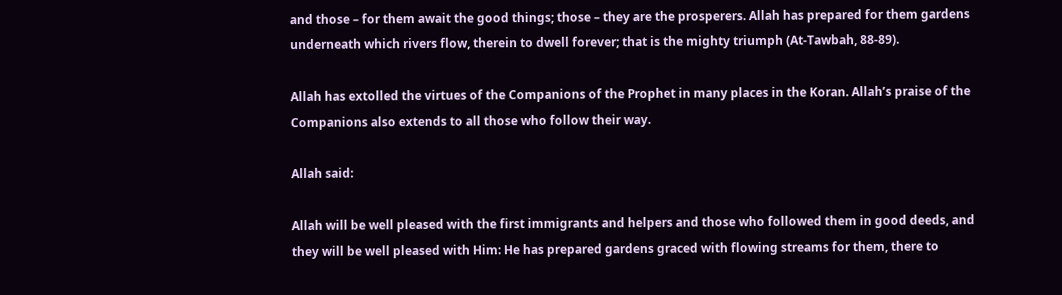and those – for them await the good things; those – they are the prosperers. Allah has prepared for them gardens underneath which rivers flow, therein to dwell forever; that is the mighty triumph (At-Tawbah, 88-89).

Allah has extolled the virtues of the Companions of the Prophet in many places in the Koran. Allah’s praise of the Companions also extends to all those who follow their way.

Allah said:

Allah will be well pleased with the first immigrants and helpers and those who followed them in good deeds, and they will be well pleased with Him: He has prepared gardens graced with flowing streams for them, there to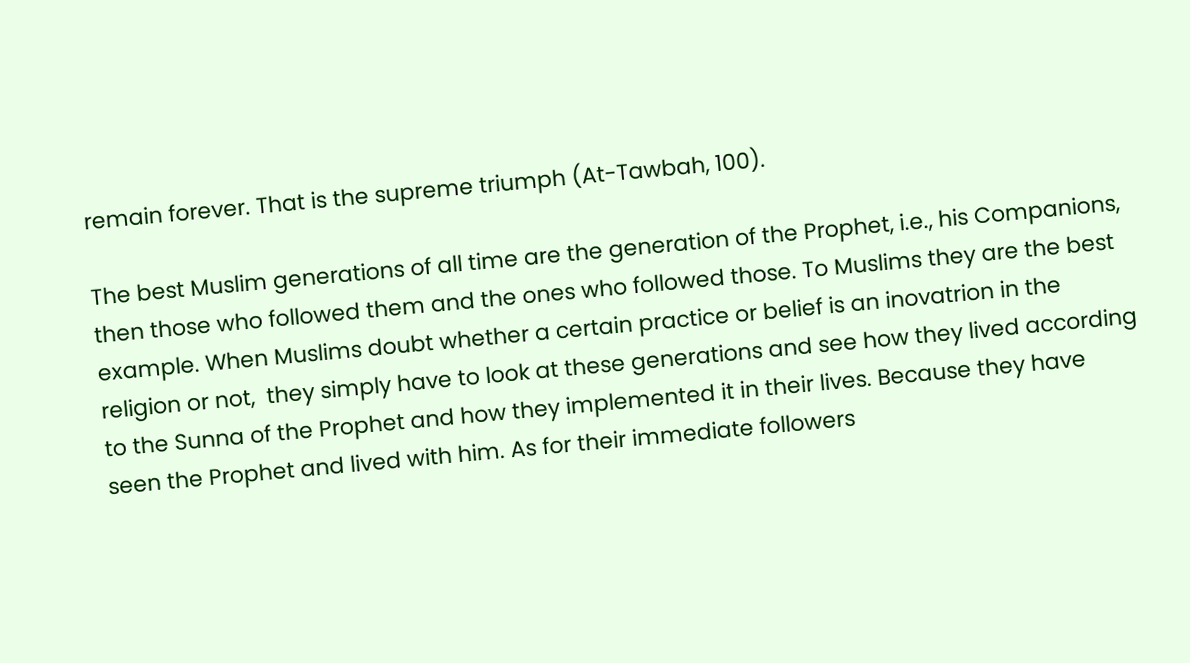remain forever. That is the supreme triumph (At-Tawbah, 100).

The best Muslim generations of all time are the generation of the Prophet, i.e., his Companions, then those who followed them and the ones who followed those. To Muslims they are the best example. When Muslims doubt whether a certain practice or belief is an inovatrion in the religion or not,  they simply have to look at these generations and see how they lived according to the Sunna of the Prophet and how they implemented it in their lives. Because they have seen the Prophet and lived with him. As for their immediate followers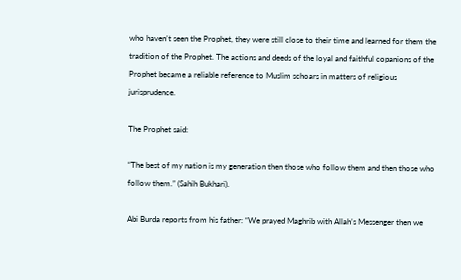who haven’t seen the Prophet, they were still close to their time and learned for them the tradition of the Prophet. The actions and deeds of the loyal and faithful copanions of the Prophet became a reliable reference to Muslim schoars in matters of religious jurisprudence.

The Prophet said:

“The best of my nation is my generation then those who follow them and then those who follow them.” (Sahih Bukhari).

Abi Burda reports from his father: “We prayed Maghrib with Allah’s Messenger then we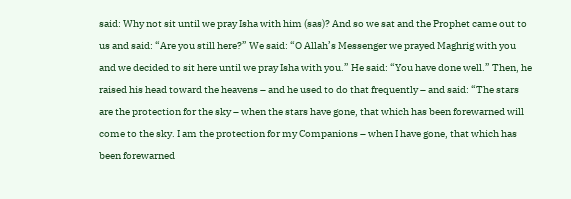said: Why not sit until we pray Isha with him (sas)? And so we sat and the Prophet came out to us and said: “Are you still here?” We said: “O Allah’s Messenger we prayed Maghrig with you and we decided to sit here until we pray Isha with you.” He said: “You have done well.” Then, he raised his head toward the heavens – and he used to do that frequently – and said: “The stars are the protection for the sky – when the stars have gone, that which has been forewarned will come to the sky. I am the protection for my Companions – when I have gone, that which has been forewarned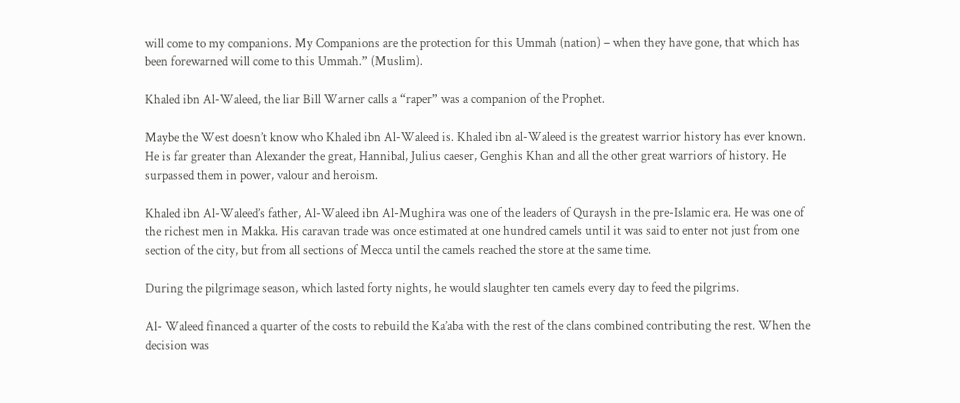will come to my companions. My Companions are the protection for this Ummah (nation) – when they have gone, that which has been forewarned will come to this Ummah.” (Muslim).

Khaled ibn Al-Waleed, the liar Bill Warner calls a “raper” was a companion of the Prophet.

Maybe the West doesn’t know who Khaled ibn Al-Waleed is. Khaled ibn al-Waleed is the greatest warrior history has ever known. He is far greater than Alexander the great, Hannibal, Julius caeser, Genghis Khan and all the other great warriors of history. He surpassed them in power, valour and heroism.

Khaled ibn Al-Waleed’s father, Al-Waleed ibn Al-Mughira was one of the leaders of Quraysh in the pre-Islamic era. He was one of the richest men in Makka. His caravan trade was once estimated at one hundred camels until it was said to enter not just from one section of the city, but from all sections of Mecca until the camels reached the store at the same time.

During the pilgrimage season, which lasted forty nights, he would slaughter ten camels every day to feed the pilgrims.

Al- Waleed financed a quarter of the costs to rebuild the Ka’aba with the rest of the clans combined contributing the rest. When the decision was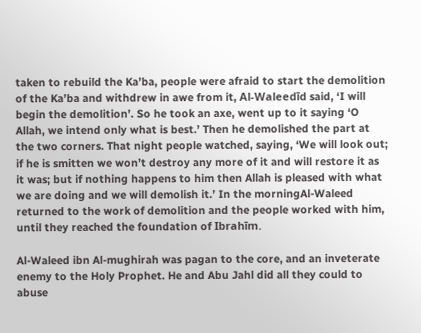taken to rebuild the Ka’ba, people were afraid to start the demolition of the Ka’ba and withdrew in awe from it, Al-Waleedīd said, ‘I will begin the demolition’. So he took an axe, went up to it saying ‘O Allah, we intend only what is best.’ Then he demolished the part at the two corners. That night people watched, saying, ‘We will look out; if he is smitten we won’t destroy any more of it and will restore it as it was; but if nothing happens to him then Allah is pleased with what we are doing and we will demolish it.’ In the morningAl-Waleed returned to the work of demolition and the people worked with him, until they reached the foundation of Ibrahīm.

Al-Waleed ibn Al-mughirah was pagan to the core, and an inveterate enemy to the Holy Prophet. He and Abu Jahl did all they could to abuse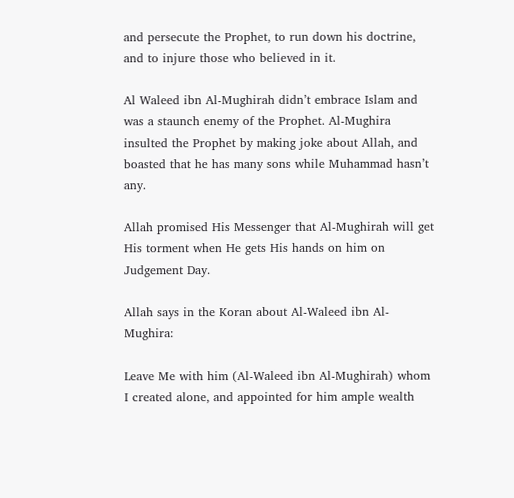and persecute the Prophet, to run down his doctrine, and to injure those who believed in it.

Al Waleed ibn Al-Mughirah didn’t embrace Islam and was a staunch enemy of the Prophet. Al-Mughira insulted the Prophet by making joke about Allah, and boasted that he has many sons while Muhammad hasn’t any.

Allah promised His Messenger that Al-Mughirah will get His torment when He gets His hands on him on Judgement Day.

Allah says in the Koran about Al-Waleed ibn Al-Mughira:

Leave Me with him (Al-Waleed ibn Al-Mughirah) whom I created alone, and appointed for him ample wealth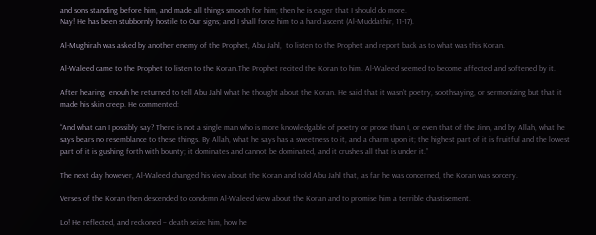and sons standing before him, and made all things smooth for him; then he is eager that I should do more.
Nay! He has been stubbornly hostile to Our signs; and I shall force him to a hard ascent (Al-Muddathir, 11-17).

Al-Mughirah was asked by another enemy of the Prophet, Abu Jahl,  to listen to the Prophet and report back as to what was this Koran.

Al-Waleed came to the Prophet to listen to the Koran.The Prophet recited the Koran to him. Al-Waleed seemed to become affected and softened by it.

After hearing  enouh he returned to tell Abu Jahl what he thought about the Koran. He said that it wasn’t poetry, soothsaying, or sermonizing but that it made his skin creep. He commented:

“And what can I possibly say? There is not a single man who is more knowledgable of poetry or prose than I, or even that of the Jinn, and by Allah, what he says bears no resemblance to these things. By Allah, what he says has a sweetness to it, and a charm upon it; the highest part of it is fruitful and the lowest part of it is gushing forth with bounty; it dominates and cannot be dominated, and it crushes all that is under it.”

The next day however, Al-Waleed changed his view about the Koran and told Abu Jahl that, as far he was concerned, the Koran was sorcery.

Verses of the Koran then descended to condemn Al-Waleed view about the Koran and to promise him a terrible chastisement.

Lo! He reflected, and reckoned – death seize him, how he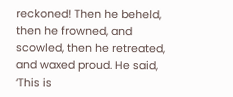reckoned! Then he beheld, then he frowned, and scowled, then he retreated, and waxed proud. He said, ‘This is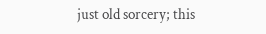just old sorcery; this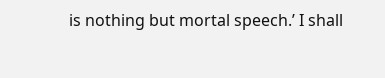is nothing but mortal speech.’ I shall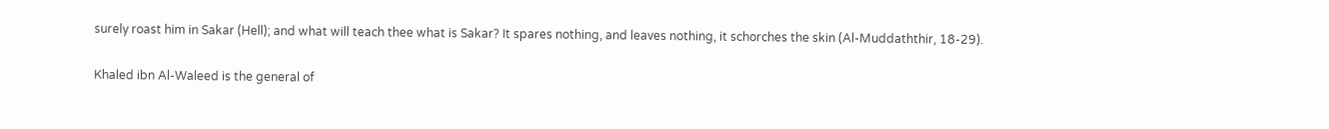surely roast him in Sakar (Hell); and what will teach thee what is Sakar? It spares nothing, and leaves nothing, it schorches the skin (Al-Muddaththir, 18-29).

Khaled ibn Al-Waleed is the general of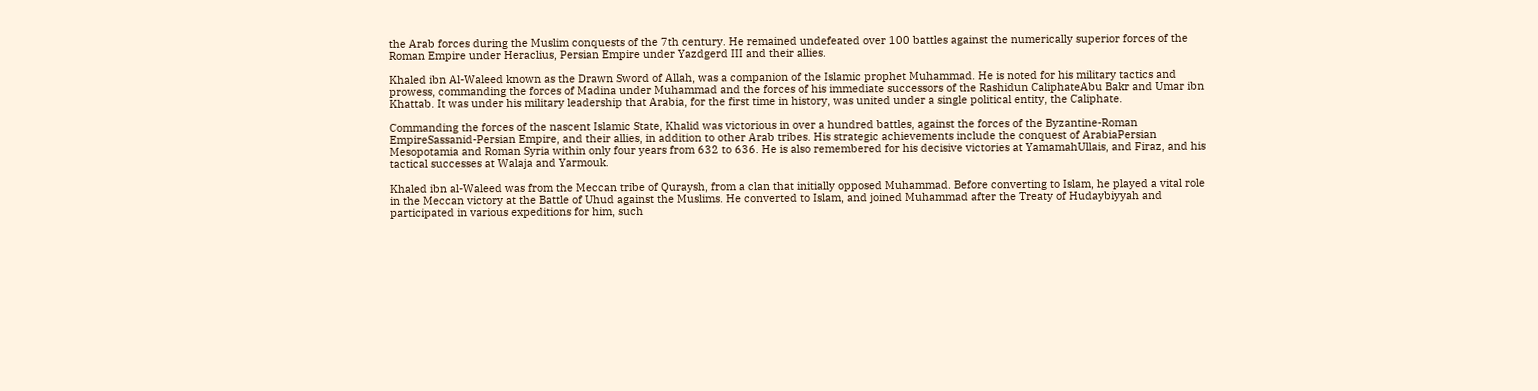the Arab forces during the Muslim conquests of the 7th century. He remained undefeated over 100 battles against the numerically superior forces of the Roman Empire under Heraclius, Persian Empire under Yazdgerd III and their allies.

Khaled ibn Al-Waleed known as the Drawn Sword of Allah, was a companion of the Islamic prophet Muhammad. He is noted for his military tactics and prowess, commanding the forces of Madina under Muhammad and the forces of his immediate successors of the Rashidun CaliphateAbu Bakr and Umar ibn Khattab. It was under his military leadership that Arabia, for the first time in history, was united under a single political entity, the Caliphate.

Commanding the forces of the nascent Islamic State, Khalid was victorious in over a hundred battles, against the forces of the Byzantine-Roman EmpireSassanid-Persian Empire, and their allies, in addition to other Arab tribes. His strategic achievements include the conquest of ArabiaPersian Mesopotamia and Roman Syria within only four years from 632 to 636. He is also remembered for his decisive victories at YamamahUllais, and Firaz, and his tactical successes at Walaja and Yarmouk.

Khaled ibn al-Waleed was from the Meccan tribe of Quraysh, from a clan that initially opposed Muhammad. Before converting to Islam, he played a vital role in the Meccan victory at the Battle of Uhud against the Muslims. He converted to Islam, and joined Muhammad after the Treaty of Hudaybiyyah and participated in various expeditions for him, such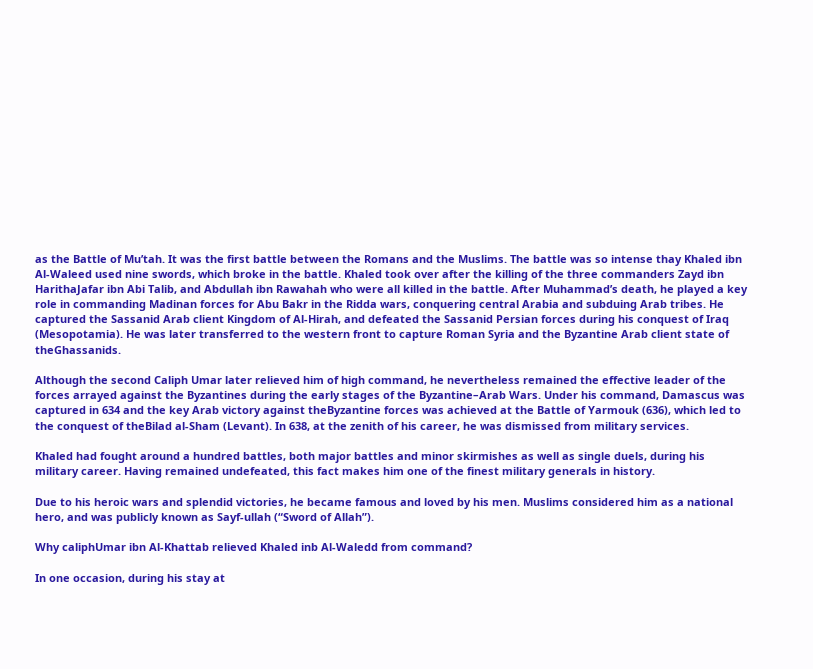as the Battle of Mu’tah. It was the first battle between the Romans and the Muslims. The battle was so intense thay Khaled ibn Al-Waleed used nine swords, which broke in the battle. Khaled took over after the killing of the three commanders Zayd ibn HarithaJafar ibn Abi Talib, and Abdullah ibn Rawahah who were all killed in the battle. After Muhammad’s death, he played a key role in commanding Madinan forces for Abu Bakr in the Ridda wars, conquering central Arabia and subduing Arab tribes. He captured the Sassanid Arab client Kingdom of Al-Hirah, and defeated the Sassanid Persian forces during his conquest of Iraq (Mesopotamia). He was later transferred to the western front to capture Roman Syria and the Byzantine Arab client state of theGhassanids.

Although the second Caliph Umar later relieved him of high command, he nevertheless remained the effective leader of the forces arrayed against the Byzantines during the early stages of the Byzantine–Arab Wars. Under his command, Damascus was captured in 634 and the key Arab victory against theByzantine forces was achieved at the Battle of Yarmouk (636), which led to the conquest of theBilad al-Sham (Levant). In 638, at the zenith of his career, he was dismissed from military services.

Khaled had fought around a hundred battles, both major battles and minor skirmishes as well as single duels, during his military career. Having remained undefeated, this fact makes him one of the finest military generals in history.

Due to his heroic wars and splendid victories, he became famous and loved by his men. Muslims considered him as a national hero, and was publicly known as Sayf-ullah (“Sword of Allah”).

Why caliphUmar ibn Al-Khattab relieved Khaled inb Al-Waledd from command?

In one occasion, during his stay at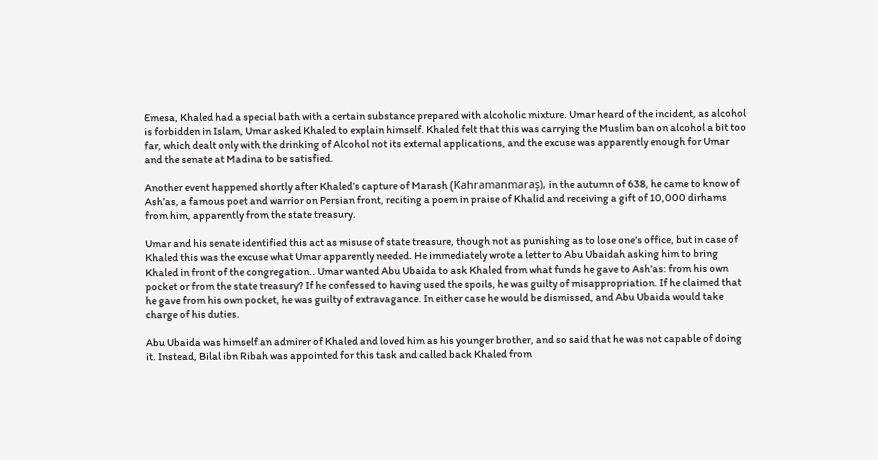Emesa, Khaled had a special bath with a certain substance prepared with alcoholic mixture. Umar heard of the incident, as alcohol is forbidden in Islam, Umar asked Khaled to explain himself. Khaled felt that this was carrying the Muslim ban on alcohol a bit too far, which dealt only with the drinking of Alcohol not its external applications, and the excuse was apparently enough for Umar and the senate at Madina to be satisfied.

Another event happened shortly after Khaled’s capture of Marash (Kahramanmaraş), in the autumn of 638, he came to know of Ash’as, a famous poet and warrior on Persian front, reciting a poem in praise of Khalid and receiving a gift of 10,000 dirhams from him, apparently from the state treasury.

Umar and his senate identified this act as misuse of state treasure, though not as punishing as to lose one’s office, but in case of Khaled this was the excuse what Umar apparently needed. He immediately wrote a letter to Abu Ubaidah asking him to bring Khaled in front of the congregation.. Umar wanted Abu Ubaida to ask Khaled from what funds he gave to Ash’as: from his own pocket or from the state treasury? If he confessed to having used the spoils, he was guilty of misappropriation. If he claimed that he gave from his own pocket, he was guilty of extravagance. In either case he would be dismissed, and Abu Ubaida would take charge of his duties.

Abu Ubaida was himself an admirer of Khaled and loved him as his younger brother, and so said that he was not capable of doing it. Instead, Bilal ibn Ribah was appointed for this task and called back Khaled from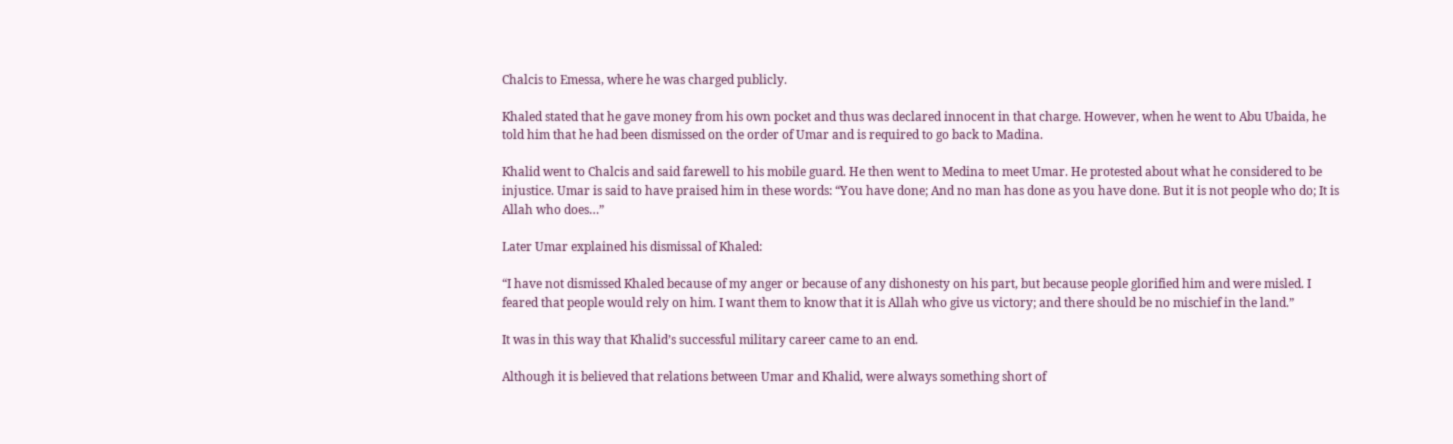Chalcis to Emessa, where he was charged publicly.

Khaled stated that he gave money from his own pocket and thus was declared innocent in that charge. However, when he went to Abu Ubaida, he told him that he had been dismissed on the order of Umar and is required to go back to Madina.

Khalid went to Chalcis and said farewell to his mobile guard. He then went to Medina to meet Umar. He protested about what he considered to be injustice. Umar is said to have praised him in these words: “You have done; And no man has done as you have done. But it is not people who do; It is Allah who does…”

Later Umar explained his dismissal of Khaled:

“I have not dismissed Khaled because of my anger or because of any dishonesty on his part, but because people glorified him and were misled. I feared that people would rely on him. I want them to know that it is Allah who give us victory; and there should be no mischief in the land.”

It was in this way that Khalid’s successful military career came to an end.

Although it is believed that relations between Umar and Khalid, were always something short of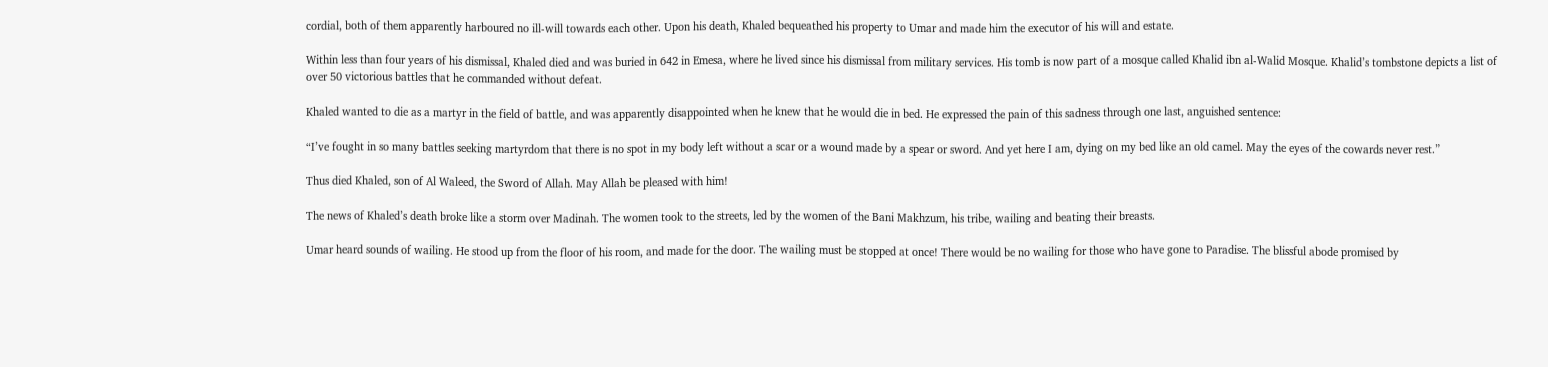cordial, both of them apparently harboured no ill-will towards each other. Upon his death, Khaled bequeathed his property to Umar and made him the executor of his will and estate.

Within less than four years of his dismissal, Khaled died and was buried in 642 in Emesa, where he lived since his dismissal from military services. His tomb is now part of a mosque called Khalid ibn al-Walid Mosque. Khalid’s tombstone depicts a list of over 50 victorious battles that he commanded without defeat.

Khaled wanted to die as a martyr in the field of battle, and was apparently disappointed when he knew that he would die in bed. He expressed the pain of this sadness through one last, anguished sentence:

“I’ve fought in so many battles seeking martyrdom that there is no spot in my body left without a scar or a wound made by a spear or sword. And yet here I am, dying on my bed like an old camel. May the eyes of the cowards never rest.”

Thus died Khaled, son of Al Waleed, the Sword of Allah. May Allah be pleased with him!

The news of Khaled’s death broke like a storm over Madinah. The women took to the streets, led by the women of the Bani Makhzum, his tribe, wailing and beating their breasts.

Umar heard sounds of wailing. He stood up from the floor of his room, and made for the door. The wailing must be stopped at once! There would be no wailing for those who have gone to Paradise. The blissful abode promised by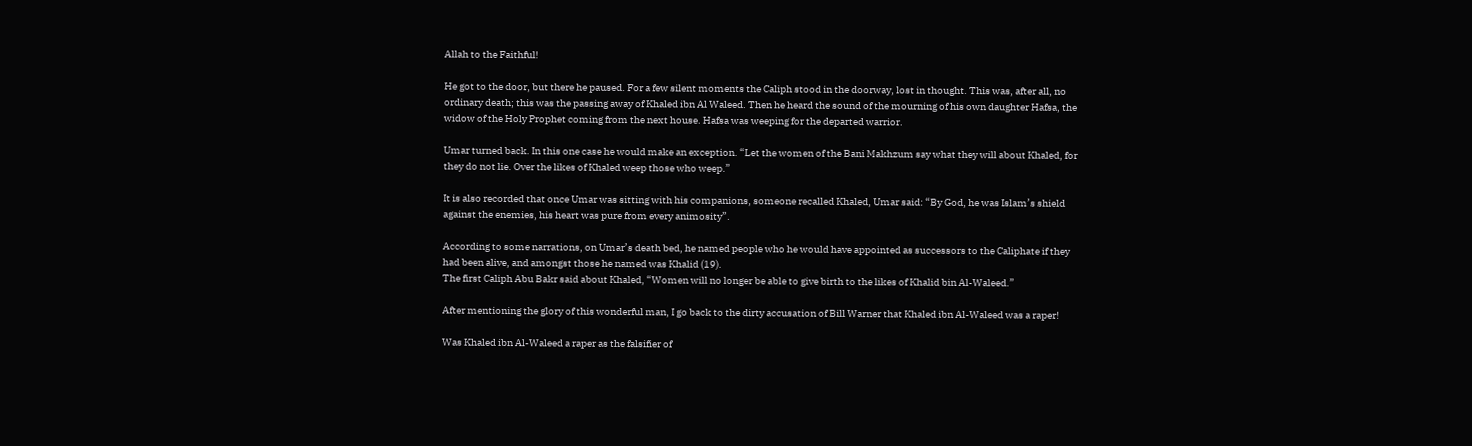Allah to the Faithful!

He got to the door, but there he paused. For a few silent moments the Caliph stood in the doorway, lost in thought. This was, after all, no ordinary death; this was the passing away of Khaled ibn Al Waleed. Then he heard the sound of the mourning of his own daughter Hafsa, the widow of the Holy Prophet coming from the next house. Hafsa was weeping for the departed warrior.

Umar turned back. In this one case he would make an exception. “Let the women of the Bani Makhzum say what they will about Khaled, for they do not lie. Over the likes of Khaled weep those who weep.”

It is also recorded that once Umar was sitting with his companions, someone recalled Khaled, Umar said: “By God, he was Islam’s shield against the enemies, his heart was pure from every animosity”.

According to some narrations, on Umar’s death bed, he named people who he would have appointed as successors to the Caliphate if they had been alive, and amongst those he named was Khalid (19).
The first Caliph Abu Bakr said about Khaled, “Women will no longer be able to give birth to the likes of Khalid bin Al-Waleed.”

After mentioning the glory of this wonderful man, I go back to the dirty accusation of Bill Warner that Khaled ibn Al-Waleed was a raper!

Was Khaled ibn Al-Waleed a raper as the falsifier of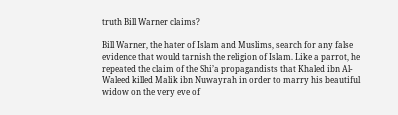truth Bill Warner claims?

Bill Warner, the hater of Islam and Muslims, search for any false evidence that would tarnish the religion of Islam. Like a parrot, he repeated the claim of the Shi’a propagandists that Khaled ibn Al-Waleed killed Malik ibn Nuwayrah in order to marry his beautiful widow on the very eve of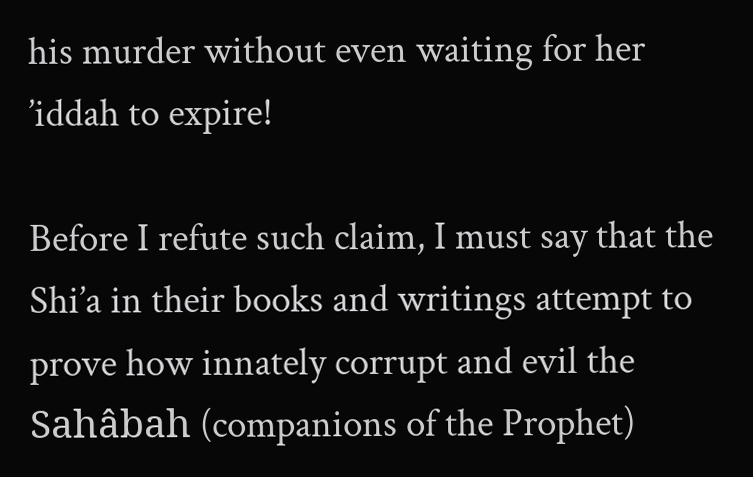his murder without even waiting for her ’iddah to expire!

Before I refute such claim, I must say that the Shi’a in their books and writings attempt to prove how innately corrupt and evil the Sahâbah (companions of the Prophet)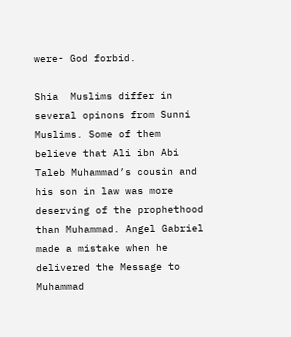were- God forbid.

Shia  Muslims differ in several opinons from Sunni Muslims. Some of them believe that Ali ibn Abi Taleb Muhammad’s cousin and his son in law was more deserving of the prophethood than Muhammad. Angel Gabriel made a mistake when he delivered the Message to Muhammad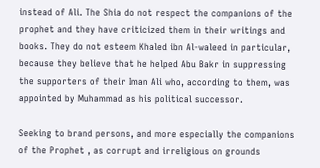instead of Ali. The Shia do not respect the companions of the prophet and they have criticized them in their writings and books. They do not esteem Khaled ibn Al-waleed in particular, because they believe that he helped Abu Bakr in suppressing the supporters of their Iman Ali who, according to them, was appointed by Muhammad as his political successor.

Seeking to brand persons, and more especially the companions of the Prophet , as corrupt and irreligious on grounds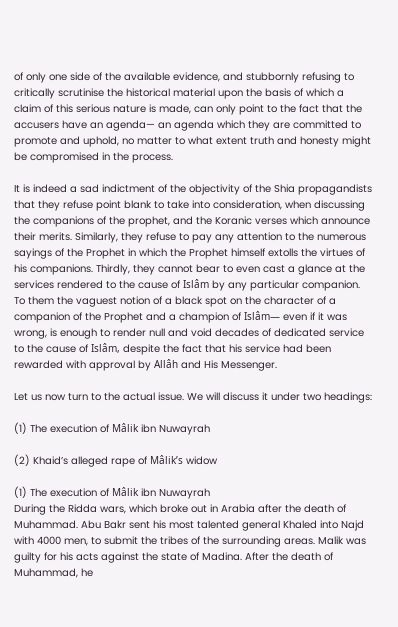of only one side of the available evidence, and stubbornly refusing to critically scrutinise the historical material upon the basis of which a claim of this serious nature is made, can only point to the fact that the accusers have an agenda— an agenda which they are committed to promote and uphold, no matter to what extent truth and honesty might be compromised in the process.

It is indeed a sad indictment of the objectivity of the Shia propagandists that they refuse point blank to take into consideration, when discussing the companions of the prophet, and the Koranic verses which announce their merits. Similarly, they refuse to pay any attention to the numerous sayings of the Prophet in which the Prophet himself extolls the virtues of his companions. Thirdly, they cannot bear to even cast a glance at the services rendered to the cause of Islâm by any particular companion. To them the vaguest notion of a black spot on the character of a companion of the Prophet and a champion of Islâm— even if it was wrong, is enough to render null and void decades of dedicated service to the cause of Islâm, despite the fact that his service had been rewarded with approval by Allâh and His Messenger.

Let us now turn to the actual issue. We will discuss it under two headings:

(1) The execution of Mâlik ibn Nuwayrah

(2) Khaid’s alleged rape of Mâlik’s widow

(1) The execution of Mâlik ibn Nuwayrah
During the Ridda wars, which broke out in Arabia after the death of Muhammad. Abu Bakr sent his most talented general Khaled into Najd with 4000 men, to submit the tribes of the surrounding areas. Malik was guilty for his acts against the state of Madina. After the death of Muhammad, he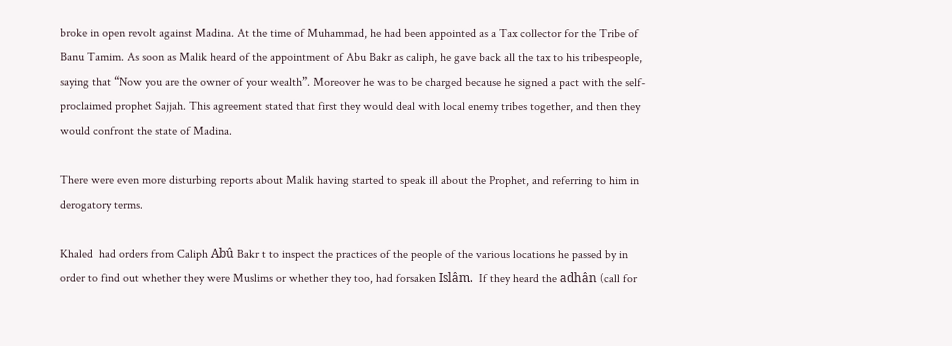broke in open revolt against Madina. At the time of Muhammad, he had been appointed as a Tax collector for the Tribe of Banu Tamim. As soon as Malik heard of the appointment of Abu Bakr as caliph, he gave back all the tax to his tribespeople, saying that “Now you are the owner of your wealth”. Moreover he was to be charged because he signed a pact with the self-proclaimed prophet Sajjah. This agreement stated that first they would deal with local enemy tribes together, and then they would confront the state of Madina.

There were even more disturbing reports about Malik having started to speak ill about the Prophet, and referring to him in derogatory terms.

Khaled  had orders from Caliph Abû Bakr t to inspect the practices of the people of the various locations he passed by in order to find out whether they were Muslims or whether they too, had forsaken Islâm.  If they heard the adhân (call for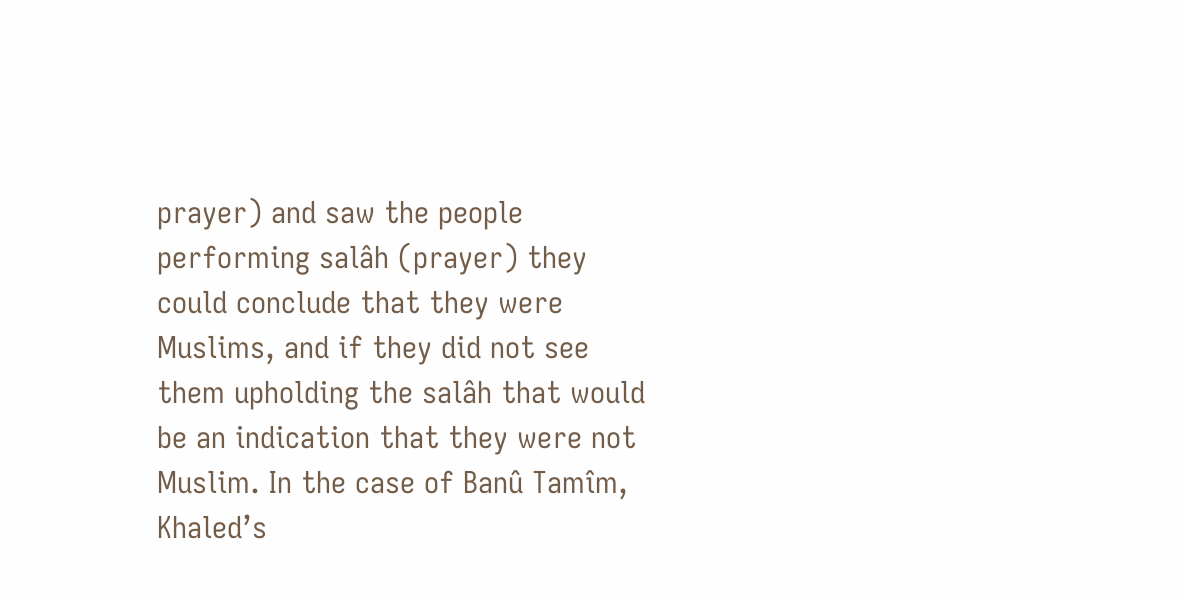prayer) and saw the people performing salâh (prayer) they could conclude that they were Muslims, and if they did not see them upholding the salâh that would be an indication that they were not Muslim. In the case of Banû Tamîm, Khaled’s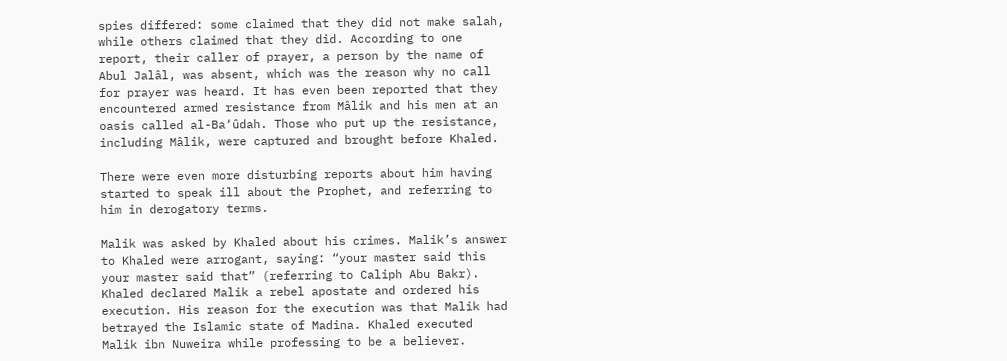spies differed: some claimed that they did not make salah, while others claimed that they did. According to one report, their caller of prayer, a person by the name of Abul Jalâl, was absent, which was the reason why no call for prayer was heard. It has even been reported that they encountered armed resistance from Mâlik and his men at an oasis called al-Ba‘ûdah. Those who put up the resistance, including Mâlik, were captured and brought before Khaled.

There were even more disturbing reports about him having started to speak ill about the Prophet, and referring to him in derogatory terms.

Malik was asked by Khaled about his crimes. Malik’s answer to Khaled were arrogant, saying: “your master said this your master said that” (referring to Caliph Abu Bakr). Khaled declared Malik a rebel apostate and ordered his execution. His reason for the execution was that Malik had betrayed the Islamic state of Madina. Khaled executed Malik ibn Nuweira while professing to be a believer.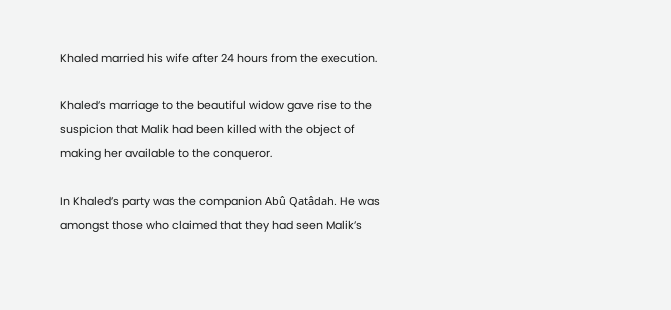Khaled married his wife after 24 hours from the execution.

Khaled’s marriage to the beautiful widow gave rise to the suspicion that Malik had been killed with the object of making her available to the conqueror.

In Khaled’s party was the companion Abû Qatâdah. He was amongst those who claimed that they had seen Malik’s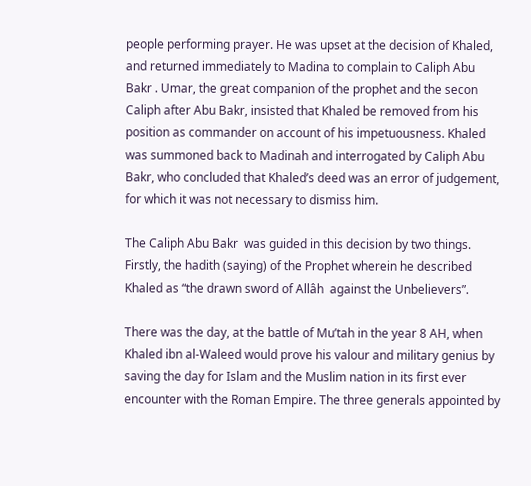people performing prayer. He was upset at the decision of Khaled, and returned immediately to Madina to complain to Caliph Abu Bakr . Umar, the great companion of the prophet and the secon Caliph after Abu Bakr, insisted that Khaled be removed from his position as commander on account of his impetuousness. Khaled was summoned back to Madinah and interrogated by Caliph Abu Bakr, who concluded that Khaled’s deed was an error of judgement, for which it was not necessary to dismiss him.

The Caliph Abu Bakr  was guided in this decision by two things. Firstly, the hadith (saying) of the Prophet wherein he described Khaled as “the drawn sword of Allâh  against the Unbelievers”.

There was the day, at the battle of Mu’tah in the year 8 AH, when Khaled ibn al-Waleed would prove his valour and military genius by saving the day for Islam and the Muslim nation in its first ever encounter with the Roman Empire. The three generals appointed by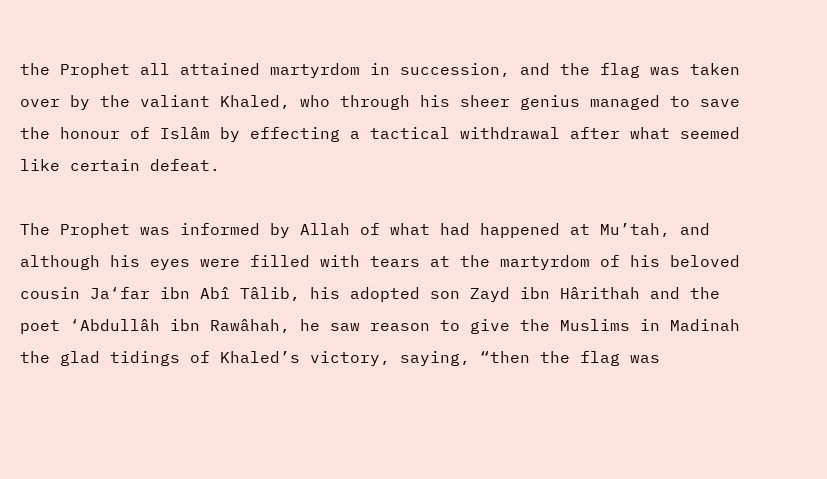the Prophet all attained martyrdom in succession, and the flag was taken over by the valiant Khaled, who through his sheer genius managed to save the honour of Islâm by effecting a tactical withdrawal after what seemed like certain defeat.

The Prophet was informed by Allah of what had happened at Mu’tah, and although his eyes were filled with tears at the martyrdom of his beloved cousin Ja‘far ibn Abî Tâlib, his adopted son Zayd ibn Hârithah and the poet ‘Abdullâh ibn Rawâhah, he saw reason to give the Muslims in Madinah the glad tidings of Khaled’s victory, saying, “then the flag was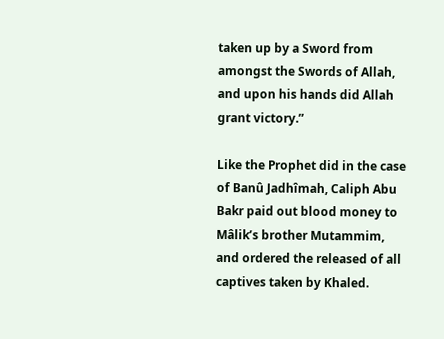taken up by a Sword from amongst the Swords of Allah, and upon his hands did Allah grant victory.”

Like the Prophet did in the case of Banû Jadhîmah, Caliph Abu Bakr paid out blood money to Mâlik’s brother Mutammim, and ordered the released of all captives taken by Khaled.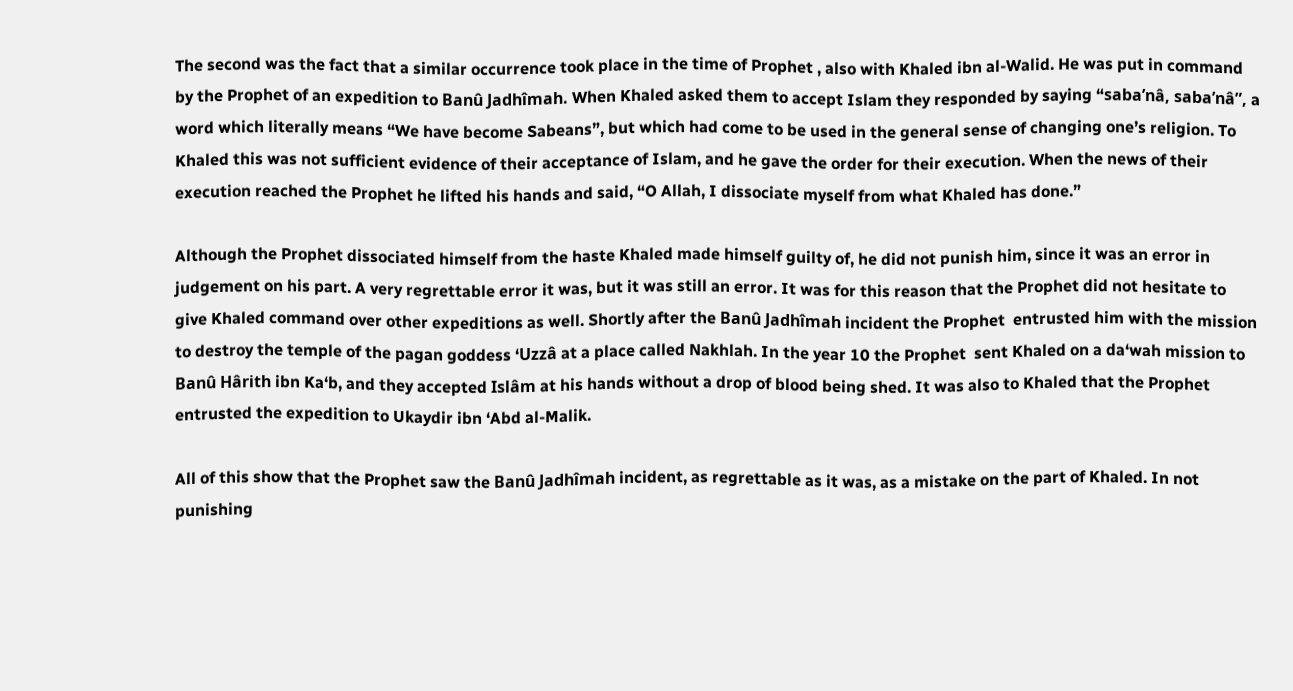The second was the fact that a similar occurrence took place in the time of Prophet , also with Khaled ibn al-Walid. He was put in command by the Prophet of an expedition to Banû Jadhîmah. When Khaled asked them to accept Islam they responded by saying “saba’nâ, saba’nâ”, a word which literally means “We have become Sabeans”, but which had come to be used in the general sense of changing one’s religion. To Khaled this was not sufficient evidence of their acceptance of Islam, and he gave the order for their execution. When the news of their execution reached the Prophet he lifted his hands and said, “O Allah, I dissociate myself from what Khaled has done.”

Although the Prophet dissociated himself from the haste Khaled made himself guilty of, he did not punish him, since it was an error in judgement on his part. A very regrettable error it was, but it was still an error. It was for this reason that the Prophet did not hesitate to give Khaled command over other expeditions as well. Shortly after the Banû Jadhîmah incident the Prophet  entrusted him with the mission to destroy the temple of the pagan goddess ‘Uzzâ at a place called Nakhlah. In the year 10 the Prophet  sent Khaled on a da‘wah mission to Banû Hârith ibn Ka‘b, and they accepted Islâm at his hands without a drop of blood being shed. It was also to Khaled that the Prophet entrusted the expedition to Ukaydir ibn ‘Abd al-Malik.

All of this show that the Prophet saw the Banû Jadhîmah incident, as regrettable as it was, as a mistake on the part of Khaled. In not punishing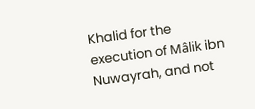Khalid for the execution of Mâlik ibn Nuwayrah, and not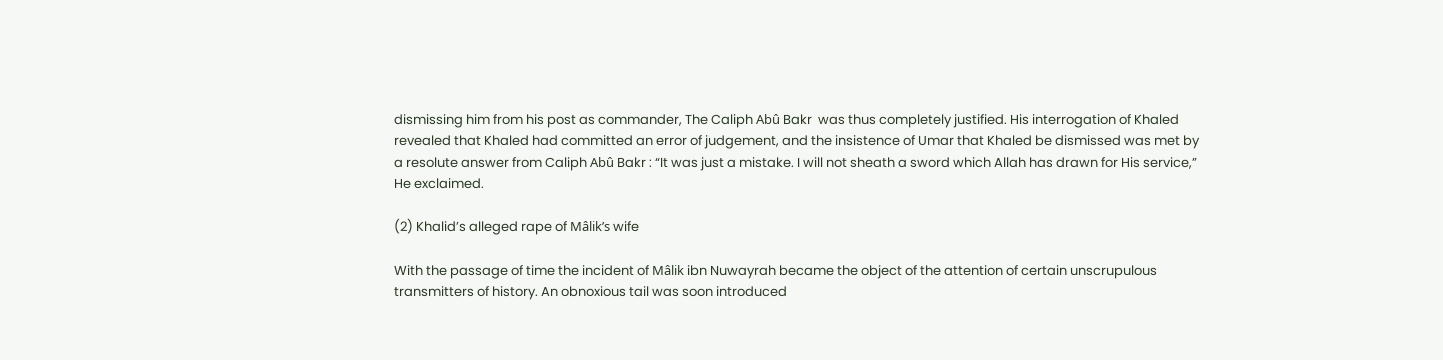dismissing him from his post as commander, The Caliph Abû Bakr  was thus completely justified. His interrogation of Khaled revealed that Khaled had committed an error of judgement, and the insistence of Umar that Khaled be dismissed was met by a resolute answer from Caliph Abû Bakr : “It was just a mistake. I will not sheath a sword which Allah has drawn for His service,” He exclaimed.

(2) Khalid’s alleged rape of Mâlik’s wife

With the passage of time the incident of Mâlik ibn Nuwayrah became the object of the attention of certain unscrupulous transmitters of history. An obnoxious tail was soon introduced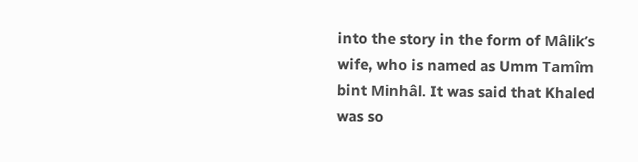into the story in the form of Mâlik’s wife, who is named as Umm Tamîm bint Minhâl. It was said that Khaled was so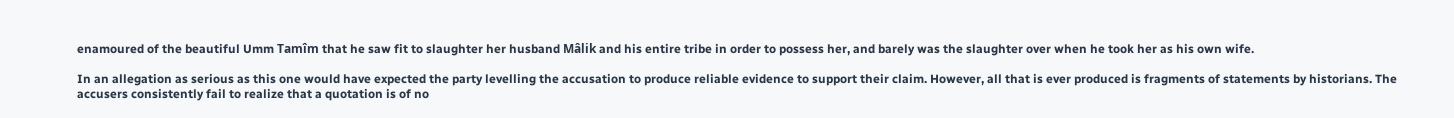enamoured of the beautiful Umm Tamîm that he saw fit to slaughter her husband Mâlik and his entire tribe in order to possess her, and barely was the slaughter over when he took her as his own wife.

In an allegation as serious as this one would have expected the party levelling the accusation to produce reliable evidence to support their claim. However, all that is ever produced is fragments of statements by historians. The accusers consistently fail to realize that a quotation is of no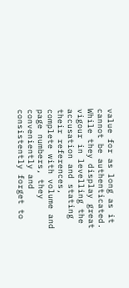value for as long as it cannot be authenticated. While they display great vigour in levelling the accusation and stating their references, complete with volume and page numbers, they conveniently and consistently forget to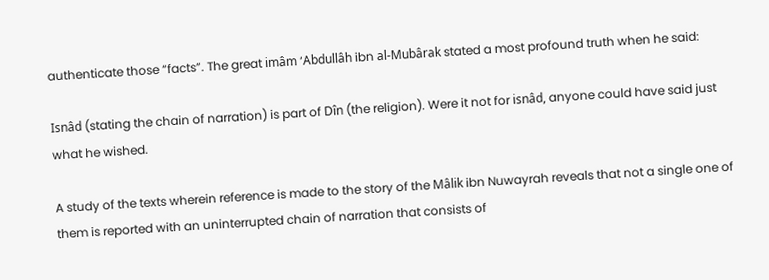authenticate those “facts”. The great imâm ‘Abdullâh ibn al-Mubârak stated a most profound truth when he said:

Isnâd (stating the chain of narration) is part of Dîn (the religion). Were it not for isnâd, anyone could have said just what he wished.

A study of the texts wherein reference is made to the story of the Mâlik ibn Nuwayrah reveals that not a single one of them is reported with an uninterrupted chain of narration that consists of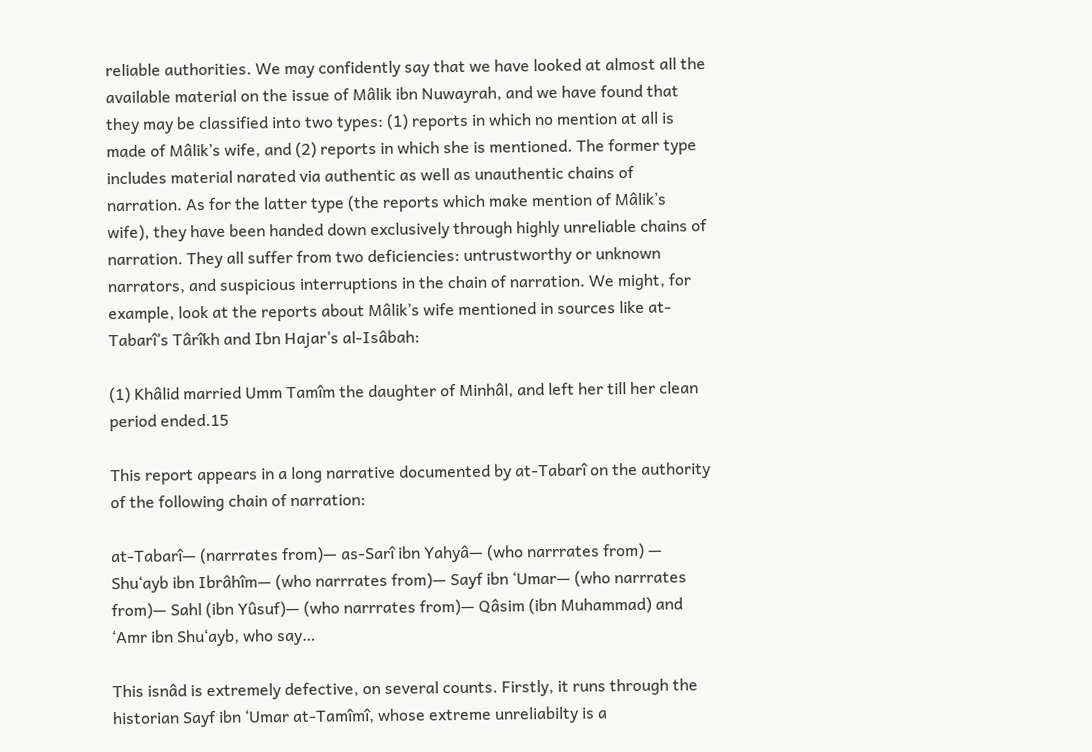reliable authorities. We may confidently say that we have looked at almost all the available material on the issue of Mâlik ibn Nuwayrah, and we have found that they may be classified into two types: (1) reports in which no mention at all is made of Mâlik’s wife, and (2) reports in which she is mentioned. The former type includes material narated via authentic as well as unauthentic chains of narration. As for the latter type (the reports which make mention of Mâlik’s wife), they have been handed down exclusively through highly unreliable chains of narration. They all suffer from two deficiencies: untrustworthy or unknown narrators, and suspicious interruptions in the chain of narration. We might, for example, look at the reports about Mâlik’s wife mentioned in sources like at-Tabarî’s Târîkh and Ibn Hajar’s al-Isâbah:

(1) Khâlid married Umm Tamîm the daughter of Minhâl, and left her till her clean period ended.15

This report appears in a long narrative documented by at-Tabarî on the authority of the following chain of narration:

at-Tabarî— (narrrates from)— as-Sarî ibn Yahyâ— (who narrrates from) — Shu‘ayb ibn Ibrâhîm— (who narrrates from)— Sayf ibn ‘Umar— (who narrrates from)— Sahl (ibn Yûsuf)— (who narrrates from)— Qâsim (ibn Muhammad) and ‘Amr ibn Shu‘ayb, who say…

This isnâd is extremely defective, on several counts. Firstly, it runs through the historian Sayf ibn ‘Umar at-Tamîmî, whose extreme unreliabilty is a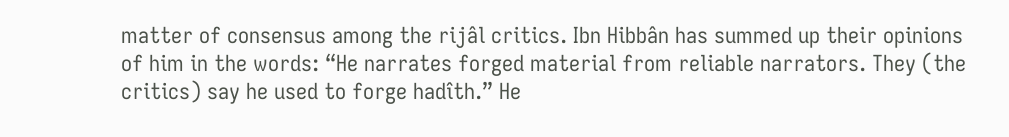matter of consensus among the rijâl critics. Ibn Hibbân has summed up their opinions of him in the words: “He narrates forged material from reliable narrators. They (the critics) say he used to forge hadîth.” He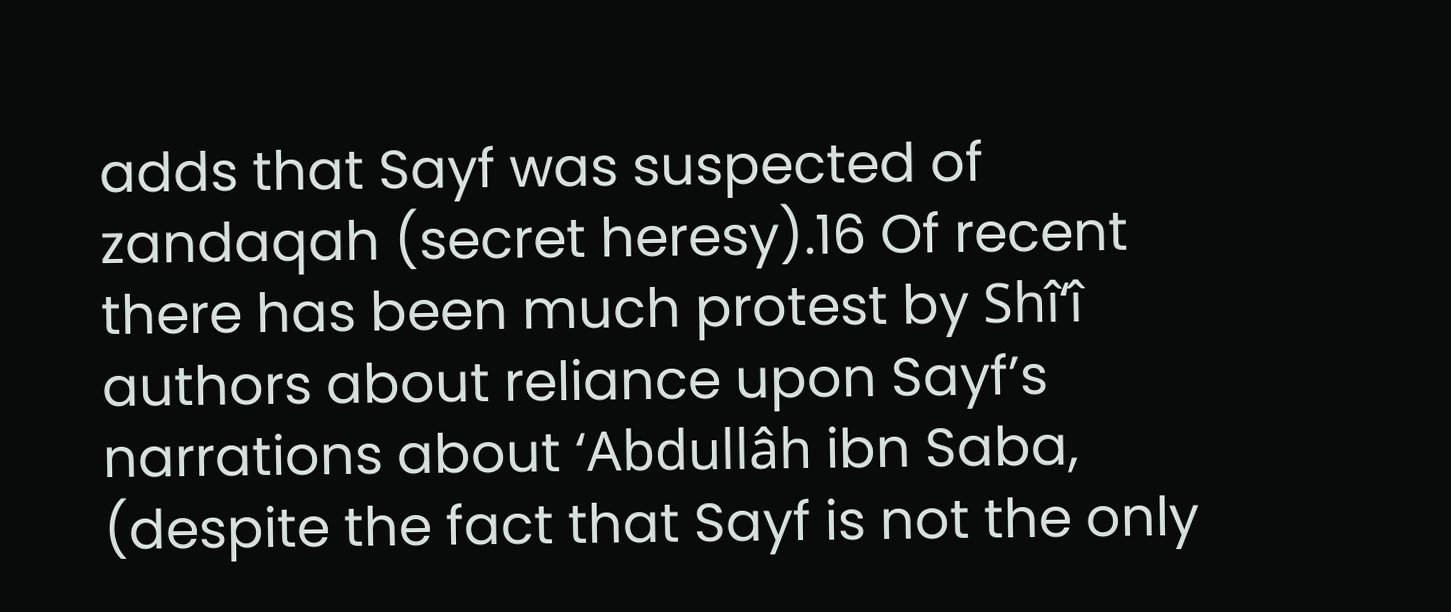adds that Sayf was suspected of zandaqah (secret heresy).16 Of recent there has been much protest by Shî‘î authors about reliance upon Sayf’s narrations about ‘Abdullâh ibn Saba, (despite the fact that Sayf is not the only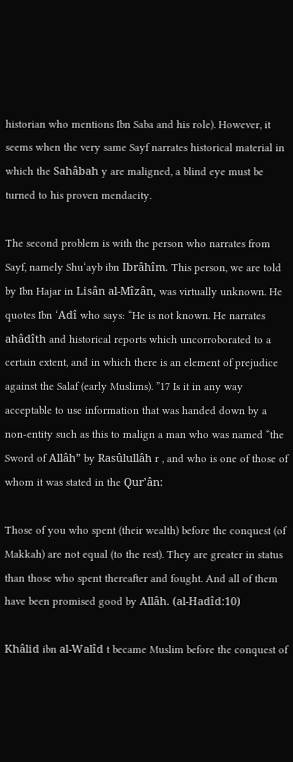historian who mentions Ibn Saba and his role). However, it seems when the very same Sayf narrates historical material in which the Sahâbah y are maligned, a blind eye must be turned to his proven mendacity.

The second problem is with the person who narrates from Sayf, namely Shu‘ayb ibn Ibrâhîm. This person, we are told by Ibn Hajar in Lisân al-Mîzân, was virtually unknown. He quotes Ibn ‘Adî who says: “He is not known. He narrates ahâdîth and historical reports which uncorroborated to a certain extent, and in which there is an element of prejudice against the Salaf (early Muslims). ”17 Is it in any way acceptable to use information that was handed down by a non-entity such as this to malign a man who was named “the Sword of Allâh” by Rasûlullâh r , and who is one of those of whom it was stated in the Qur’ân:

Those of you who spent (their wealth) before the conquest (of Makkah) are not equal (to the rest). They are greater in status than those who spent thereafter and fought. And all of them have been promised good by Allâh. (al-Hadîd:10)

Khâlid ibn al-Walîd t became Muslim before the conquest of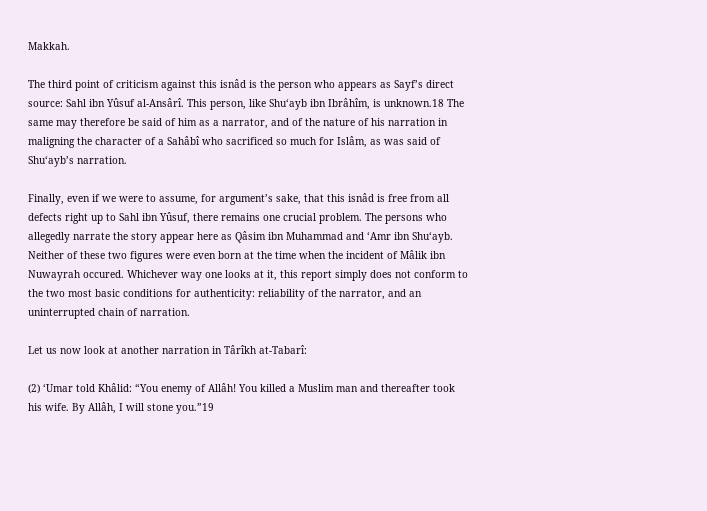Makkah.

The third point of criticism against this isnâd is the person who appears as Sayf’s direct source: Sahl ibn Yûsuf al-Ansârî. This person, like Shu‘ayb ibn Ibrâhîm, is unknown.18 The same may therefore be said of him as a narrator, and of the nature of his narration in maligning the character of a Sahâbî who sacrificed so much for Islâm, as was said of Shu‘ayb’s narration.

Finally, even if we were to assume, for argument’s sake, that this isnâd is free from all defects right up to Sahl ibn Yûsuf, there remains one crucial problem. The persons who allegedly narrate the story appear here as Qâsim ibn Muhammad and ‘Amr ibn Shu‘ayb. Neither of these two figures were even born at the time when the incident of Mâlik ibn Nuwayrah occured. Whichever way one looks at it, this report simply does not conform to the two most basic conditions for authenticity: reliability of the narrator, and an uninterrupted chain of narration.

Let us now look at another narration in Târîkh at-Tabarî:

(2) ‘Umar told Khâlid: “You enemy of Allâh! You killed a Muslim man and thereafter took his wife. By Allâh, I will stone you.”19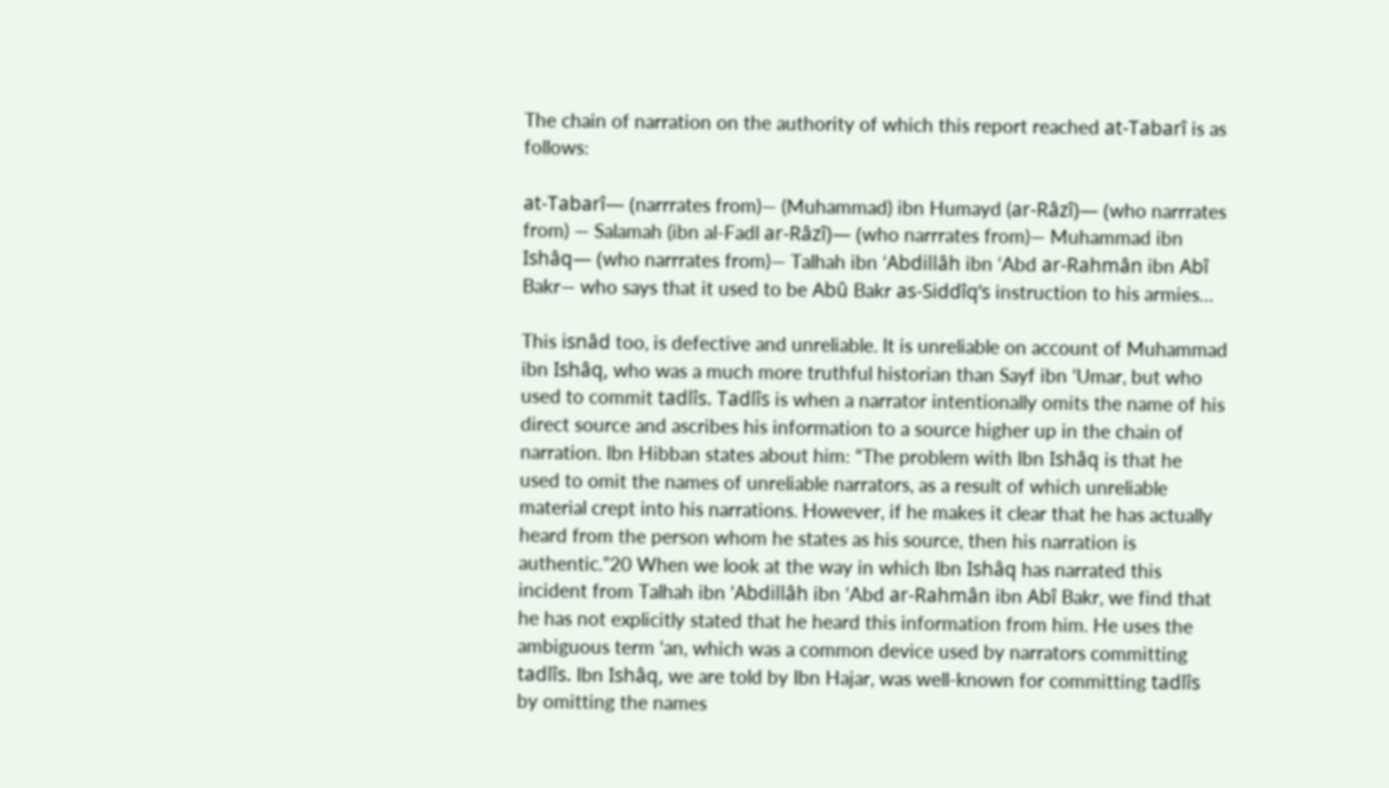The chain of narration on the authority of which this report reached at-Tabarî is as follows:

at-Tabarî— (narrrates from)— (Muhammad) ibn Humayd (ar-Râzî)— (who narrrates from) — Salamah (ibn al-Fadl ar-Râzî)— (who narrrates from)— Muhammad ibn Ishâq— (who narrrates from)— Talhah ibn ‘Abdillâh ibn ‘Abd ar-Rahmân ibn Abî Bakr— who says that it used to be Abû Bakr as-Siddîq’s instruction to his armies…

This isnâd too, is defective and unreliable. It is unreliable on account of Muhammad ibn Ishâq, who was a much more truthful historian than Sayf ibn ‘Umar, but who used to commit tadlîs. Tadlîs is when a narrator intentionally omits the name of his direct source and ascribes his information to a source higher up in the chain of narration. Ibn Hibban states about him: “The problem with Ibn Ishâq is that he used to omit the names of unreliable narrators, as a result of which unreliable material crept into his narrations. However, if he makes it clear that he has actually heard from the person whom he states as his source, then his narration is authentic.”20 When we look at the way in which Ibn Ishâq has narrated this incident from Talhah ibn ‘Abdillâh ibn ‘Abd ar-Rahmân ibn Abî Bakr, we find that he has not explicitly stated that he heard this information from him. He uses the ambiguous term ‘an, which was a common device used by narrators committing tadlîs. Ibn Ishâq, we are told by Ibn Hajar, was well-known for committing tadlîs by omitting the names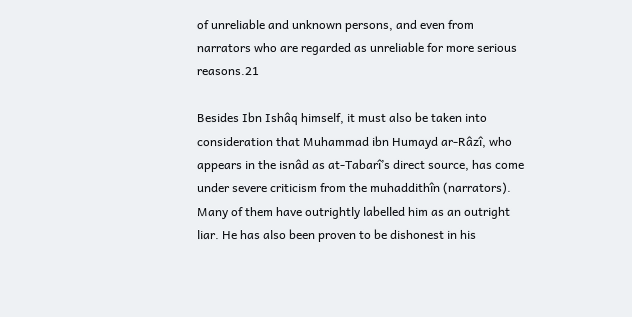of unreliable and unknown persons, and even from narrators who are regarded as unreliable for more serious reasons.21

Besides Ibn Ishâq himself, it must also be taken into consideration that Muhammad ibn Humayd ar-Râzî, who appears in the isnâd as at-Tabarî’s direct source, has come under severe criticism from the muhaddithîn (narrators). Many of them have outrightly labelled him as an outright liar. He has also been proven to be dishonest in his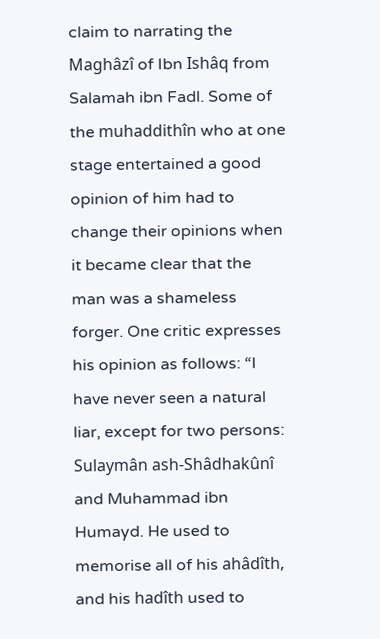claim to narrating the Maghâzî of Ibn Ishâq from Salamah ibn Fadl. Some of the muhaddithîn who at one stage entertained a good opinion of him had to change their opinions when it became clear that the man was a shameless forger. One critic expresses his opinion as follows: “I have never seen a natural liar, except for two persons: Sulaymân ash-Shâdhakûnî and Muhammad ibn Humayd. He used to memorise all of his ahâdîth, and his hadîth used to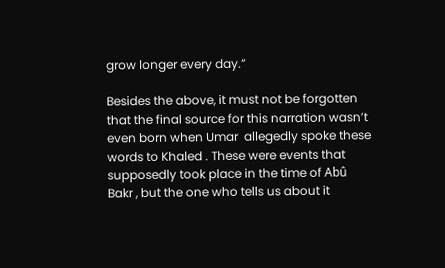grow longer every day.”

Besides the above, it must not be forgotten that the final source for this narration wasn’t even born when Umar  allegedly spoke these words to Khaled . These were events that supposedly took place in the time of Abû Bakr , but the one who tells us about it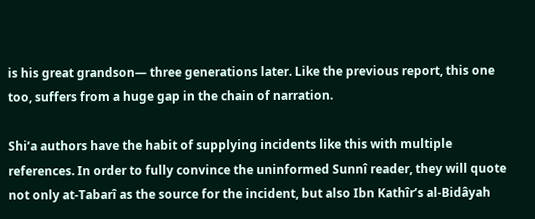is his great grandson— three generations later. Like the previous report, this one too, suffers from a huge gap in the chain of narration.

Shi’a authors have the habit of supplying incidents like this with multiple references. In order to fully convince the uninformed Sunnî reader, they will quote not only at-Tabarî as the source for the incident, but also Ibn Kathîr’s al-Bidâyah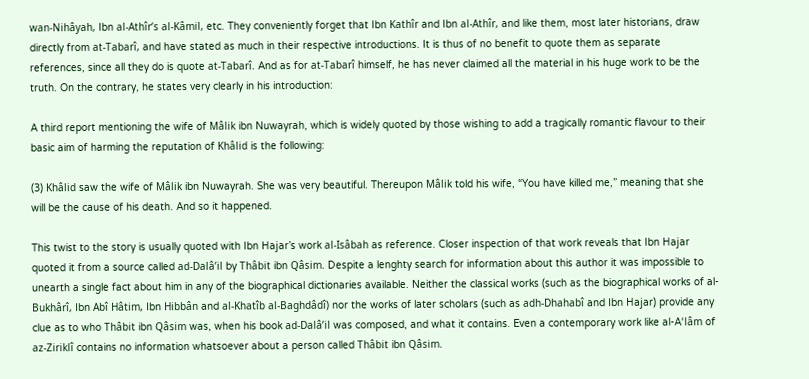wan-Nihâyah, Ibn al-Athîr’s al-Kâmil, etc. They conveniently forget that Ibn Kathîr and Ibn al-Athîr, and like them, most later historians, draw directly from at-Tabarî, and have stated as much in their respective introductions. It is thus of no benefit to quote them as separate references, since all they do is quote at-Tabarî. And as for at-Tabarî himself, he has never claimed all the material in his huge work to be the truth. On the contrary, he states very clearly in his introduction:

A third report mentioning the wife of Mâlik ibn Nuwayrah, which is widely quoted by those wishing to add a tragically romantic flavour to their basic aim of harming the reputation of Khâlid is the following:

(3) Khâlid saw the wife of Mâlik ibn Nuwayrah. She was very beautiful. Thereupon Mâlik told his wife, “You have killed me,” meaning that she will be the cause of his death. And so it happened.

This twist to the story is usually quoted with Ibn Hajar’s work al-Isâbah as reference. Closer inspection of that work reveals that Ibn Hajar quoted it from a source called ad-Dalâ’il by Thâbit ibn Qâsim. Despite a lenghty search for information about this author it was impossible to unearth a single fact about him in any of the biographical dictionaries available. Neither the classical works (such as the biographical works of al-Bukhârî, Ibn Abî Hâtim, Ibn Hibbân and al-Khatîb al-Baghdâdî) nor the works of later scholars (such as adh-Dhahabî and Ibn Hajar) provide any clue as to who Thâbit ibn Qâsim was, when his book ad-Dalâ’il was composed, and what it contains. Even a contemporary work like al-A‘lâm of az-Ziriklî contains no information whatsoever about a person called Thâbit ibn Qâsim.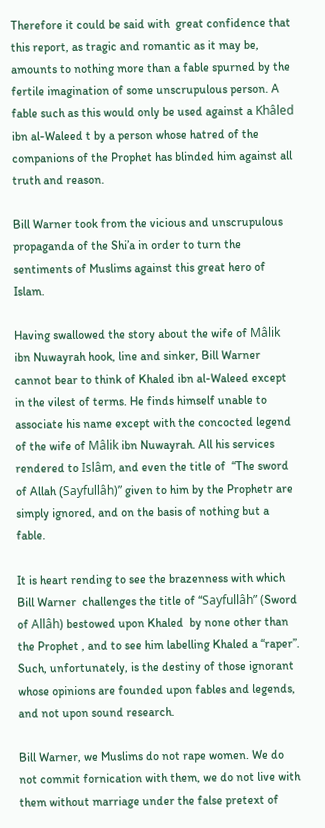Therefore it could be said with  great confidence that this report, as tragic and romantic as it may be, amounts to nothing more than a fable spurned by the fertile imagination of some unscrupulous person. A fable such as this would only be used against a Khâled ibn al-Waleed t by a person whose hatred of the companions of the Prophet has blinded him against all truth and reason.

Bill Warner took from the vicious and unscrupulous propaganda of the Shi’a in order to turn the sentiments of Muslims against this great hero of Islam.

Having swallowed the story about the wife of Mâlik ibn Nuwayrah hook, line and sinker, Bill Warner cannot bear to think of Khaled ibn al-Waleed except in the vilest of terms. He finds himself unable to associate his name except with the concocted legend of the wife of Mâlik ibn Nuwayrah. All his services rendered to Islâm, and even the title of  “The sword of Allah (Sayfullâh)” given to him by the Prophetr are simply ignored, and on the basis of nothing but a fable.

It is heart rending to see the brazenness with which Bill Warner  challenges the title of “Sayfullâh” (Sword of Allâh) bestowed upon Khaled  by none other than the Prophet , and to see him labelling Khaled a “raper”.  Such, unfortunately, is the destiny of those ignorant whose opinions are founded upon fables and legends, and not upon sound research.

Bill Warner, we Muslims do not rape women. We do not commit fornication with them, we do not live with them without marriage under the false pretext of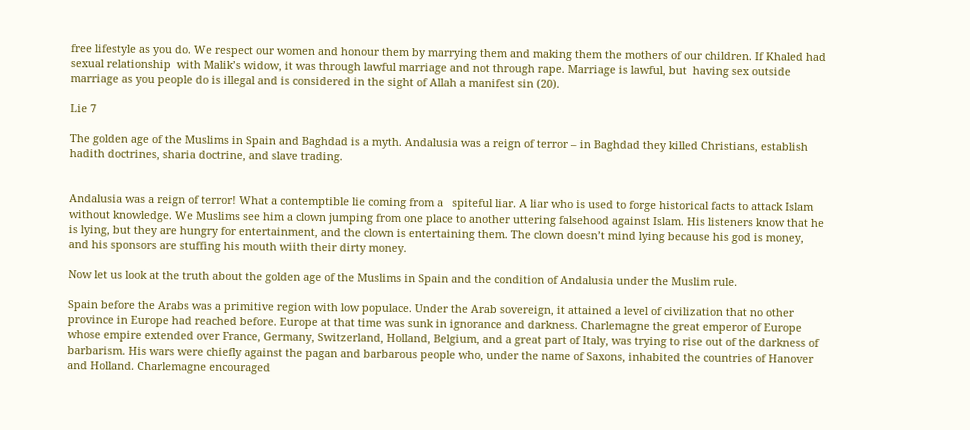free lifestyle as you do. We respect our women and honour them by marrying them and making them the mothers of our children. If Khaled had sexual relationship  with Malik’s widow, it was through lawful marriage and not through rape. Marriage is lawful, but  having sex outside marriage as you people do is illegal and is considered in the sight of Allah a manifest sin (20).

Lie 7

The golden age of the Muslims in Spain and Baghdad is a myth. Andalusia was a reign of terror – in Baghdad they killed Christians, establish hadith doctrines, sharia doctrine, and slave trading.


Andalusia was a reign of terror! What a contemptible lie coming from a   spiteful liar. A liar who is used to forge historical facts to attack Islam without knowledge. We Muslims see him a clown jumping from one place to another uttering falsehood against Islam. His listeners know that he is lying, but they are hungry for entertainment, and the clown is entertaining them. The clown doesn’t mind lying because his god is money, and his sponsors are stuffing his mouth wiith their dirty money.

Now let us look at the truth about the golden age of the Muslims in Spain and the condition of Andalusia under the Muslim rule.

Spain before the Arabs was a primitive region with low populace. Under the Arab sovereign, it attained a level of civilization that no other province in Europe had reached before. Europe at that time was sunk in ignorance and darkness. Charlemagne the great emperor of Europe whose empire extended over France, Germany, Switzerland, Holland, Belgium, and a great part of Italy, was trying to rise out of the darkness of barbarism. His wars were chiefly against the pagan and barbarous people who, under the name of Saxons, inhabited the countries of Hanover and Holland. Charlemagne encouraged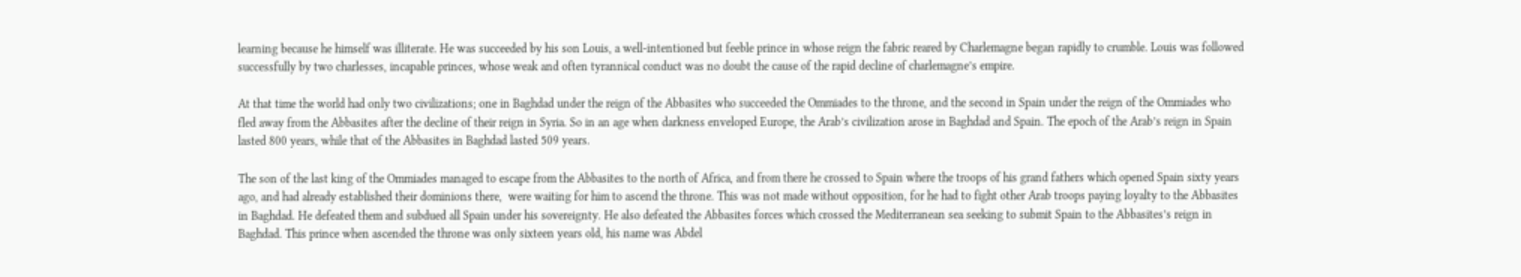learning because he himself was illiterate. He was succeeded by his son Louis, a well-intentioned but feeble prince in whose reign the fabric reared by Charlemagne began rapidly to crumble. Louis was followed successfully by two charlesses, incapable princes, whose weak and often tyrannical conduct was no doubt the cause of the rapid decline of charlemagne’s empire.

At that time the world had only two civilizations; one in Baghdad under the reign of the Abbasites who succeeded the Ommiades to the throne, and the second in Spain under the reign of the Ommiades who fled away from the Abbasites after the decline of their reign in Syria. So in an age when darkness enveloped Europe, the Arab’s civilization arose in Baghdad and Spain. The epoch of the Arab’s reign in Spain lasted 800 years, while that of the Abbasites in Baghdad lasted 509 years.

The son of the last king of the Ommiades managed to escape from the Abbasites to the north of Africa, and from there he crossed to Spain where the troops of his grand fathers which opened Spain sixty years ago, and had already established their dominions there,  were waiting for him to ascend the throne. This was not made without opposition, for he had to fight other Arab troops paying loyalty to the Abbasites in Baghdad. He defeated them and subdued all Spain under his sovereignty. He also defeated the Abbasites forces which crossed the Mediterranean sea seeking to submit Spain to the Abbasites’s reign in Baghdad. This prince when ascended the throne was only sixteen years old, his name was Abdel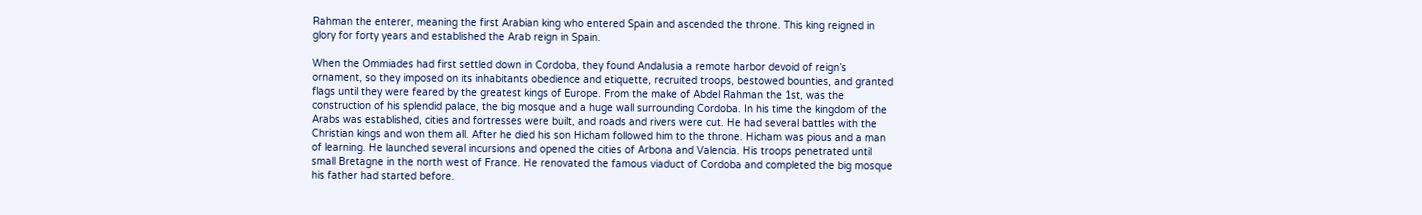Rahman the enterer, meaning the first Arabian king who entered Spain and ascended the throne. This king reigned in glory for forty years and established the Arab reign in Spain.

When the Ommiades had first settled down in Cordoba, they found Andalusia a remote harbor devoid of reign’s ornament, so they imposed on its inhabitants obedience and etiquette, recruited troops, bestowed bounties, and granted flags until they were feared by the greatest kings of Europe. From the make of Abdel Rahman the 1st, was the construction of his splendid palace, the big mosque and a huge wall surrounding Cordoba. In his time the kingdom of the Arabs was established, cities and fortresses were built, and roads and rivers were cut. He had several battles with the Christian kings and won them all. After he died his son Hicham followed him to the throne. Hicham was pious and a man of learning. He launched several incursions and opened the cities of Arbona and Valencia. His troops penetrated until small Bretagne in the north west of France. He renovated the famous viaduct of Cordoba and completed the big mosque his father had started before.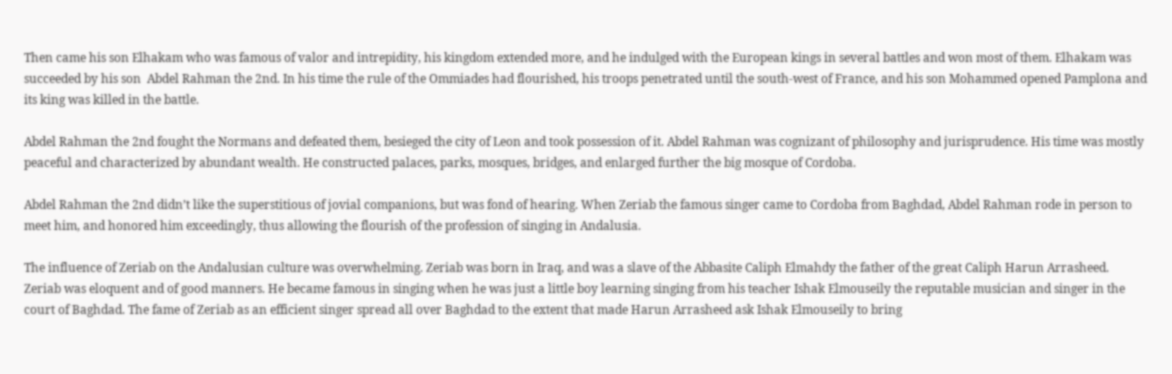Then came his son Elhakam who was famous of valor and intrepidity, his kingdom extended more, and he indulged with the European kings in several battles and won most of them. Elhakam was succeeded by his son  Abdel Rahman the 2nd. In his time the rule of the Ommiades had flourished, his troops penetrated until the south-west of France, and his son Mohammed opened Pamplona and its king was killed in the battle.

Abdel Rahman the 2nd fought the Normans and defeated them, besieged the city of Leon and took possession of it. Abdel Rahman was cognizant of philosophy and jurisprudence. His time was mostly peaceful and characterized by abundant wealth. He constructed palaces, parks, mosques, bridges, and enlarged further the big mosque of Cordoba.

Abdel Rahman the 2nd didn’t like the superstitious of jovial companions, but was fond of hearing. When Zeriab the famous singer came to Cordoba from Baghdad, Abdel Rahman rode in person to meet him, and honored him exceedingly, thus allowing the flourish of the profession of singing in Andalusia.

The influence of Zeriab on the Andalusian culture was overwhelming. Zeriab was born in Iraq, and was a slave of the Abbasite Caliph Elmahdy the father of the great Caliph Harun Arrasheed. Zeriab was eloquent and of good manners. He became famous in singing when he was just a little boy learning singing from his teacher Ishak Elmouseily the reputable musician and singer in the court of Baghdad. The fame of Zeriab as an efficient singer spread all over Baghdad to the extent that made Harun Arrasheed ask Ishak Elmouseily to bring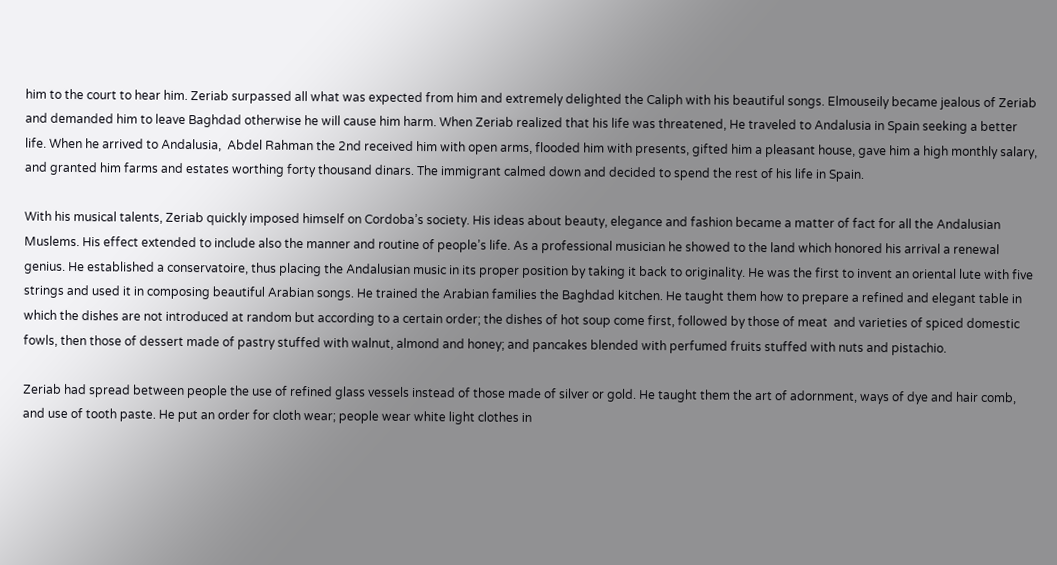him to the court to hear him. Zeriab surpassed all what was expected from him and extremely delighted the Caliph with his beautiful songs. Elmouseily became jealous of Zeriab and demanded him to leave Baghdad otherwise he will cause him harm. When Zeriab realized that his life was threatened, He traveled to Andalusia in Spain seeking a better life. When he arrived to Andalusia,  Abdel Rahman the 2nd received him with open arms, flooded him with presents, gifted him a pleasant house, gave him a high monthly salary, and granted him farms and estates worthing forty thousand dinars. The immigrant calmed down and decided to spend the rest of his life in Spain.

With his musical talents, Zeriab quickly imposed himself on Cordoba’s society. His ideas about beauty, elegance and fashion became a matter of fact for all the Andalusian Muslems. His effect extended to include also the manner and routine of people’s life. As a professional musician he showed to the land which honored his arrival a renewal genius. He established a conservatoire, thus placing the Andalusian music in its proper position by taking it back to originality. He was the first to invent an oriental lute with five strings and used it in composing beautiful Arabian songs. He trained the Arabian families the Baghdad kitchen. He taught them how to prepare a refined and elegant table in which the dishes are not introduced at random but according to a certain order; the dishes of hot soup come first, followed by those of meat  and varieties of spiced domestic fowls, then those of dessert made of pastry stuffed with walnut, almond and honey; and pancakes blended with perfumed fruits stuffed with nuts and pistachio.

Zeriab had spread between people the use of refined glass vessels instead of those made of silver or gold. He taught them the art of adornment, ways of dye and hair comb, and use of tooth paste. He put an order for cloth wear; people wear white light clothes in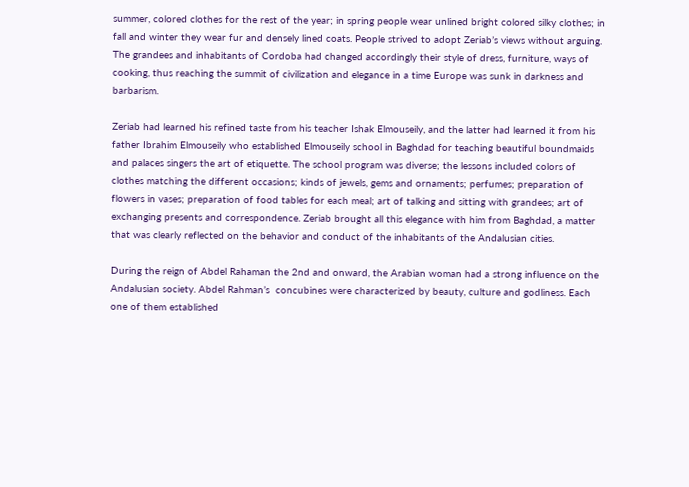summer, colored clothes for the rest of the year; in spring people wear unlined bright colored silky clothes; in fall and winter they wear fur and densely lined coats. People strived to adopt Zeriab’s views without arguing. The grandees and inhabitants of Cordoba had changed accordingly their style of dress, furniture, ways of cooking, thus reaching the summit of civilization and elegance in a time Europe was sunk in darkness and barbarism.

Zeriab had learned his refined taste from his teacher Ishak Elmouseily, and the latter had learned it from his father Ibrahim Elmouseily who established Elmouseily school in Baghdad for teaching beautiful boundmaids and palaces singers the art of etiquette. The school program was diverse; the lessons included colors of clothes matching the different occasions; kinds of jewels, gems and ornaments; perfumes; preparation of flowers in vases; preparation of food tables for each meal; art of talking and sitting with grandees; art of exchanging presents and correspondence. Zeriab brought all this elegance with him from Baghdad, a matter that was clearly reflected on the behavior and conduct of the inhabitants of the Andalusian cities.

During the reign of Abdel Rahaman the 2nd and onward, the Arabian woman had a strong influence on the Andalusian society. Abdel Rahman’s  concubines were characterized by beauty, culture and godliness. Each one of them established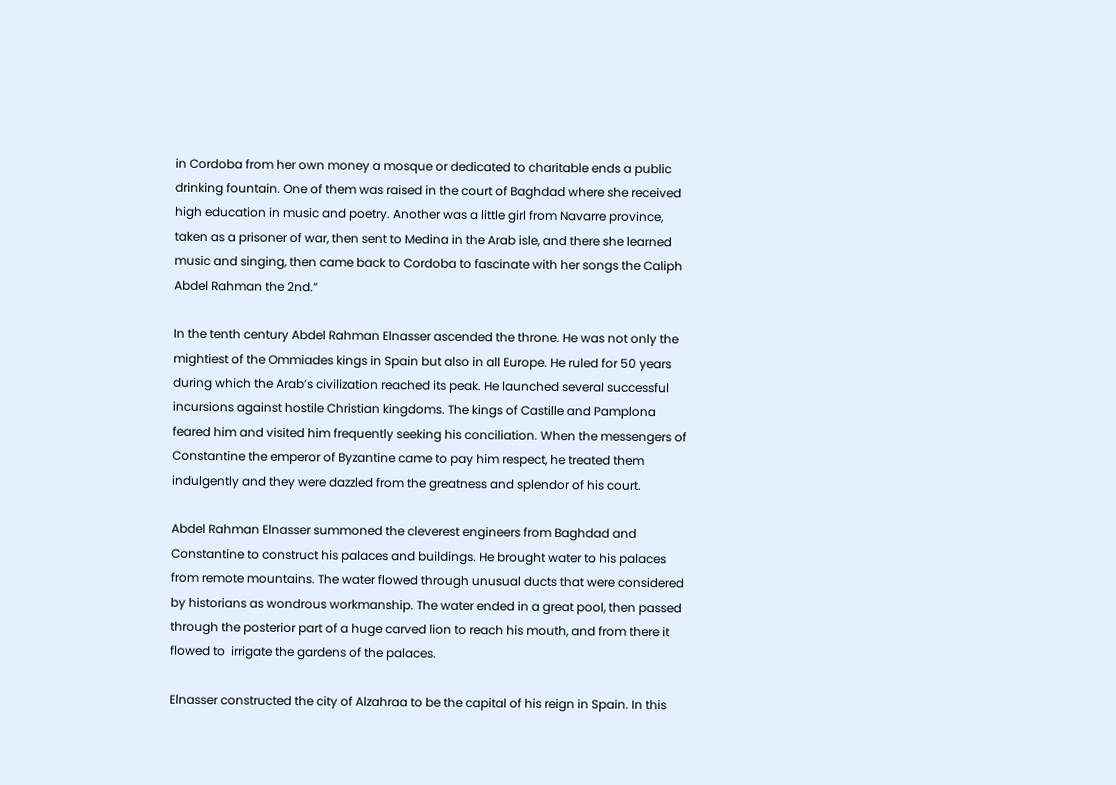in Cordoba from her own money a mosque or dedicated to charitable ends a public drinking fountain. One of them was raised in the court of Baghdad where she received high education in music and poetry. Another was a little girl from Navarre province, taken as a prisoner of war, then sent to Medina in the Arab isle, and there she learned music and singing, then came back to Cordoba to fascinate with her songs the Caliph Abdel Rahman the 2nd.”

In the tenth century Abdel Rahman Elnasser ascended the throne. He was not only the mightiest of the Ommiades kings in Spain but also in all Europe. He ruled for 50 years during which the Arab’s civilization reached its peak. He launched several successful incursions against hostile Christian kingdoms. The kings of Castille and Pamplona feared him and visited him frequently seeking his conciliation. When the messengers of Constantine the emperor of Byzantine came to pay him respect, he treated them indulgently and they were dazzled from the greatness and splendor of his court.

Abdel Rahman Elnasser summoned the cleverest engineers from Baghdad and Constantine to construct his palaces and buildings. He brought water to his palaces from remote mountains. The water flowed through unusual ducts that were considered by historians as wondrous workmanship. The water ended in a great pool, then passed through the posterior part of a huge carved lion to reach his mouth, and from there it flowed to  irrigate the gardens of the palaces.

Elnasser constructed the city of Alzahraa to be the capital of his reign in Spain. In this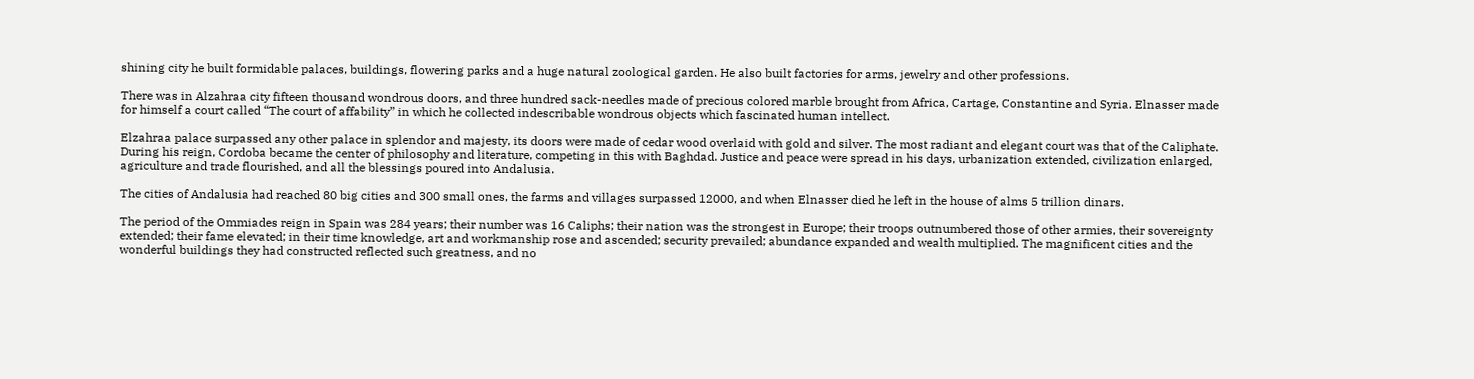shining city he built formidable palaces, buildings, flowering parks and a huge natural zoological garden. He also built factories for arms, jewelry and other professions.

There was in Alzahraa city fifteen thousand wondrous doors, and three hundred sack-needles made of precious colored marble brought from Africa, Cartage, Constantine and Syria. Elnasser made for himself a court called “The court of affability” in which he collected indescribable wondrous objects which fascinated human intellect.

Elzahraa palace surpassed any other palace in splendor and majesty, its doors were made of cedar wood overlaid with gold and silver. The most radiant and elegant court was that of the Caliphate. During his reign, Cordoba became the center of philosophy and literature, competing in this with Baghdad. Justice and peace were spread in his days, urbanization extended, civilization enlarged, agriculture and trade flourished, and all the blessings poured into Andalusia.

The cities of Andalusia had reached 80 big cities and 300 small ones, the farms and villages surpassed 12000, and when Elnasser died he left in the house of alms 5 trillion dinars.

The period of the Ommiades reign in Spain was 284 years; their number was 16 Caliphs; their nation was the strongest in Europe; their troops outnumbered those of other armies, their sovereignty extended; their fame elevated; in their time knowledge, art and workmanship rose and ascended; security prevailed; abundance expanded and wealth multiplied. The magnificent cities and the wonderful buildings they had constructed reflected such greatness, and no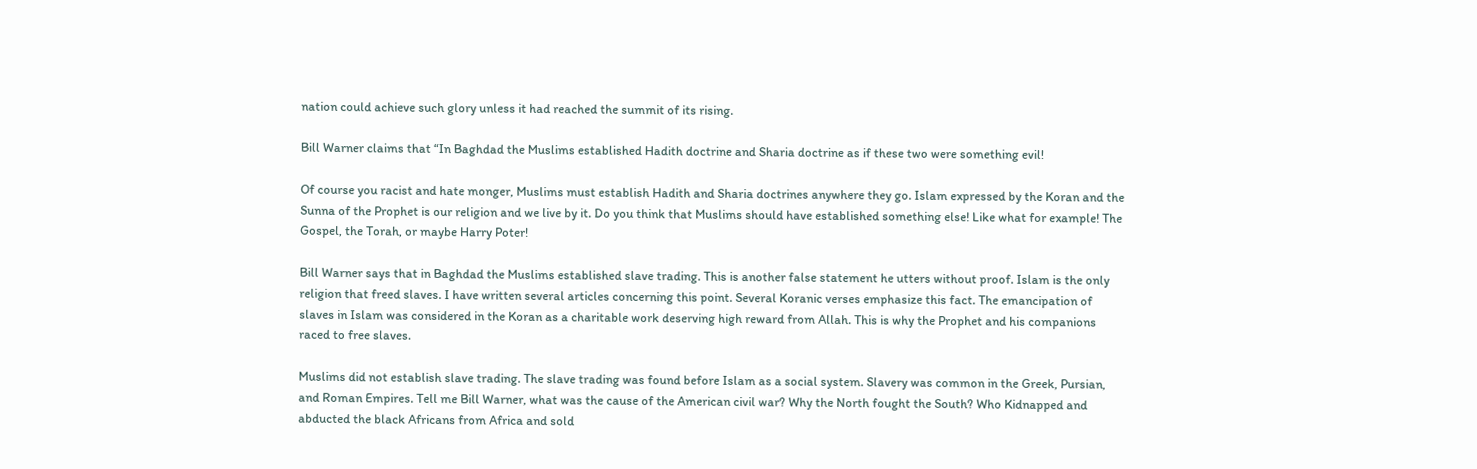nation could achieve such glory unless it had reached the summit of its rising.

Bill Warner claims that “In Baghdad the Muslims established Hadith doctrine and Sharia doctrine as if these two were something evil!

Of course you racist and hate monger, Muslims must establish Hadith and Sharia doctrines anywhere they go. Islam expressed by the Koran and the Sunna of the Prophet is our religion and we live by it. Do you think that Muslims should have established something else! Like what for example! The Gospel, the Torah, or maybe Harry Poter!

Bill Warner says that in Baghdad the Muslims established slave trading. This is another false statement he utters without proof. Islam is the only religion that freed slaves. I have written several articles concerning this point. Several Koranic verses emphasize this fact. The emancipation of slaves in Islam was considered in the Koran as a charitable work deserving high reward from Allah. This is why the Prophet and his companions raced to free slaves.

Muslims did not establish slave trading. The slave trading was found before Islam as a social system. Slavery was common in the Greek, Pursian, and Roman Empires. Tell me Bill Warner, what was the cause of the American civil war? Why the North fought the South? Who Kidnapped and abducted the black Africans from Africa and sold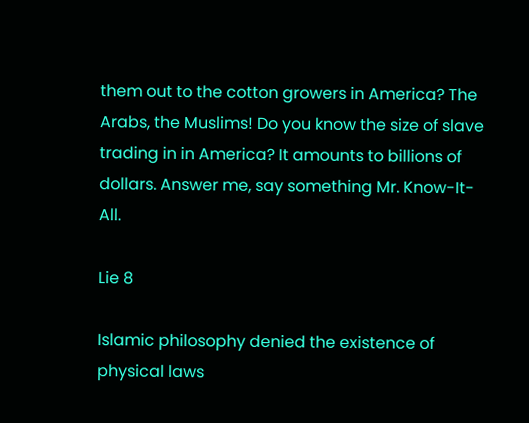them out to the cotton growers in America? The Arabs, the Muslims! Do you know the size of slave trading in in America? It amounts to billions of dollars. Answer me, say something Mr. Know-It-All.

Lie 8

Islamic philosophy denied the existence of physical laws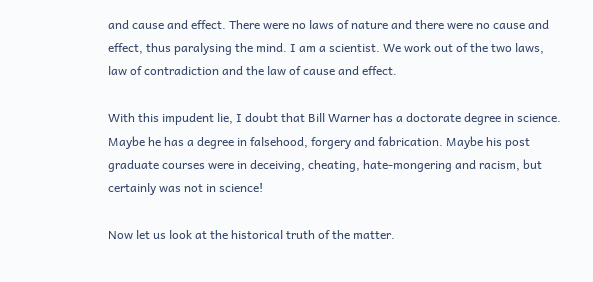and cause and effect. There were no laws of nature and there were no cause and effect, thus paralysing the mind. I am a scientist. We work out of the two laws, law of contradiction and the law of cause and effect.

With this impudent lie, I doubt that Bill Warner has a doctorate degree in science. Maybe he has a degree in falsehood, forgery and fabrication. Maybe his post graduate courses were in deceiving, cheating, hate-mongering and racism, but certainly was not in science!

Now let us look at the historical truth of the matter.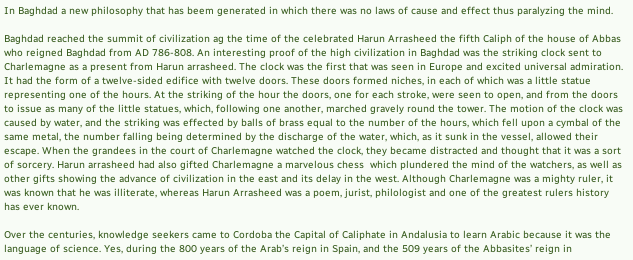In Baghdad a new philosophy that has beem generated in which there was no laws of cause and effect thus paralyzing the mind.

Baghdad reached the summit of civilization ag the time of the celebrated Harun Arrasheed the fifth Caliph of the house of Abbas who reigned Baghdad from AD 786-808. An interesting proof of the high civilization in Baghdad was the striking clock sent to Charlemagne as a present from Harun arrasheed. The clock was the first that was seen in Europe and excited universal admiration. It had the form of a twelve-sided edifice with twelve doors. These doors formed niches, in each of which was a little statue representing one of the hours. At the striking of the hour the doors, one for each stroke, were seen to open, and from the doors to issue as many of the little statues, which, following one another, marched gravely round the tower. The motion of the clock was caused by water, and the striking was effected by balls of brass equal to the number of the hours, which fell upon a cymbal of the same metal, the number falling being determined by the discharge of the water, which, as it sunk in the vessel, allowed their escape. When the grandees in the court of Charlemagne watched the clock, they became distracted and thought that it was a sort of sorcery. Harun arrasheed had also gifted Charlemagne a marvelous chess  which plundered the mind of the watchers, as well as other gifts showing the advance of civilization in the east and its delay in the west. Although Charlemagne was a mighty ruler, it was known that he was illiterate, whereas Harun Arrasheed was a poem, jurist, philologist and one of the greatest rulers history has ever known.

Over the centuries, knowledge seekers came to Cordoba the Capital of Caliphate in Andalusia to learn Arabic because it was the language of science. Yes, during the 800 years of the Arab’s reign in Spain, and the 509 years of the Abbasites’ reign in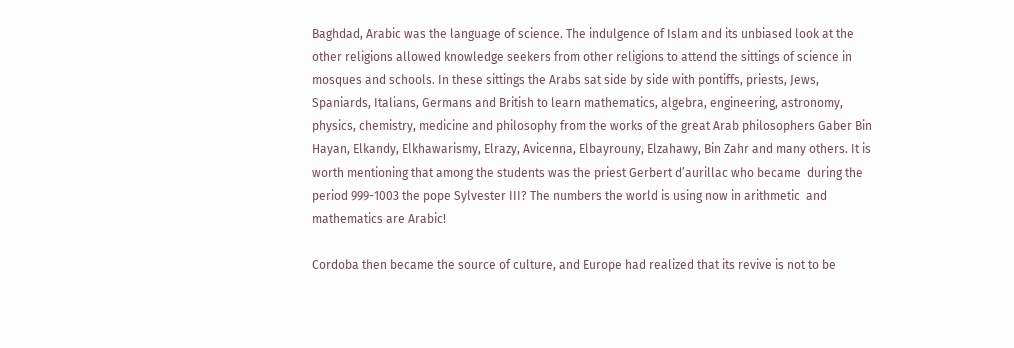Baghdad, Arabic was the language of science. The indulgence of Islam and its unbiased look at the other religions allowed knowledge seekers from other religions to attend the sittings of science in mosques and schools. In these sittings the Arabs sat side by side with pontiffs, priests, Jews, Spaniards, Italians, Germans and British to learn mathematics, algebra, engineering, astronomy, physics, chemistry, medicine and philosophy from the works of the great Arab philosophers Gaber Bin Hayan, Elkandy, Elkhawarismy, Elrazy, Avicenna, Elbayrouny, Elzahawy, Bin Zahr and many others. It is worth mentioning that among the students was the priest Gerbert d’aurillac who became  during the period 999-1003 the pope Sylvester III? The numbers the world is using now in arithmetic  and mathematics are Arabic!

Cordoba then became the source of culture, and Europe had realized that its revive is not to be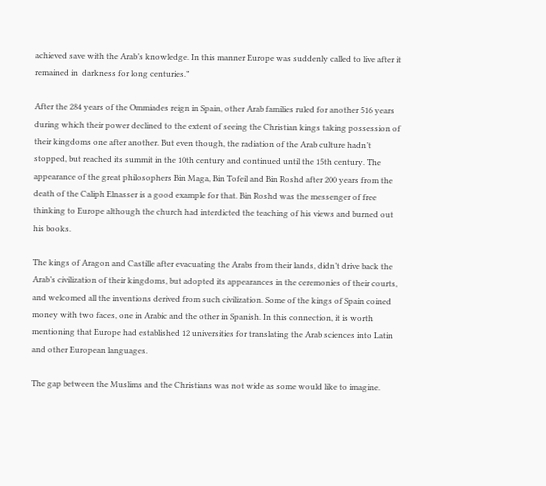achieved save with the Arab’s knowledge. In this manner Europe was suddenly called to live after it remained in  darkness for long centuries.”

After the 284 years of the Ommiades reign in Spain, other Arab families ruled for another 516 years during which their power declined to the extent of seeing the Christian kings taking possession of their kingdoms one after another. But even though, the radiation of the Arab culture hadn’t stopped, but reached its summit in the 10th century and continued until the 15th century. The appearance of the great philosophers Bin Maga, Bin Tofeil and Bin Roshd after 200 years from the death of the Caliph Elnasser is a good example for that. Bin Roshd was the messenger of free thinking to Europe although the church had interdicted the teaching of his views and burned out his books.

The kings of Aragon and Castille after evacuating the Arabs from their lands, didn’t drive back the Arab’s civilization of their kingdoms, but adopted its appearances in the ceremonies of their courts, and welcomed all the inventions derived from such civilization. Some of the kings of Spain coined  money with two faces, one in Arabic and the other in Spanish. In this connection, it is worth mentioning that Europe had established 12 universities for translating the Arab sciences into Latin and other European languages.

The gap between the Muslims and the Christians was not wide as some would like to imagine.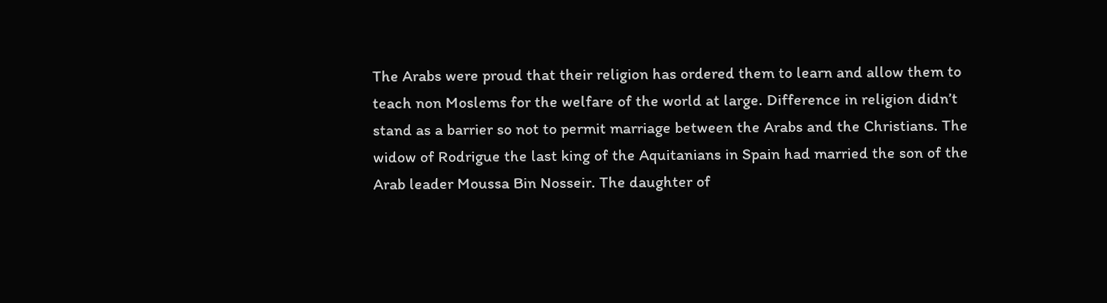The Arabs were proud that their religion has ordered them to learn and allow them to teach non Moslems for the welfare of the world at large. Difference in religion didn’t stand as a barrier so not to permit marriage between the Arabs and the Christians. The widow of Rodrigue the last king of the Aquitanians in Spain had married the son of the Arab leader Moussa Bin Nosseir. The daughter of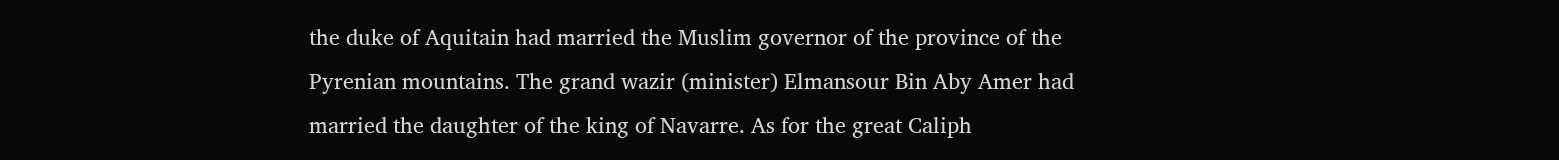the duke of Aquitain had married the Muslim governor of the province of the Pyrenian mountains. The grand wazir (minister) Elmansour Bin Aby Amer had married the daughter of the king of Navarre. As for the great Caliph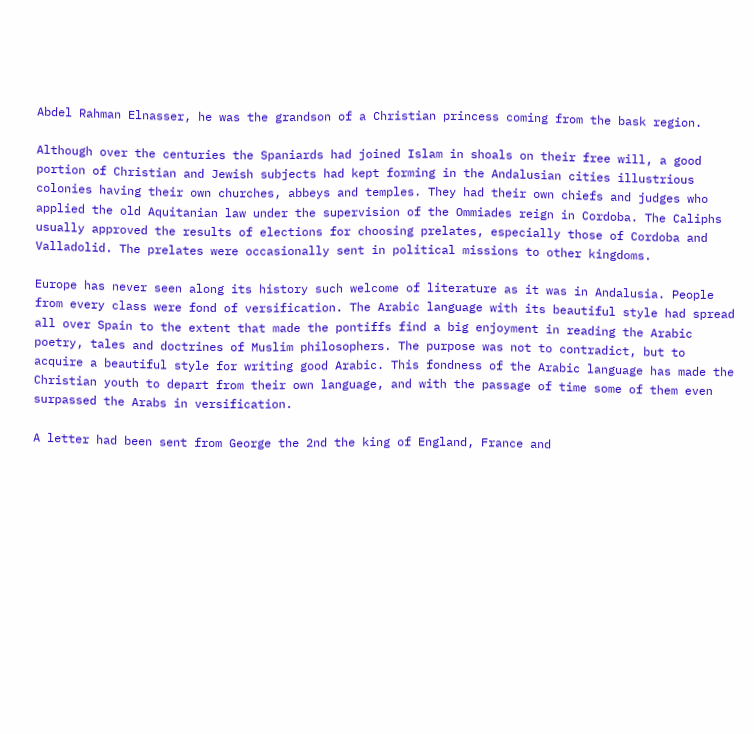Abdel Rahman Elnasser, he was the grandson of a Christian princess coming from the bask region.

Although over the centuries the Spaniards had joined Islam in shoals on their free will, a good portion of Christian and Jewish subjects had kept forming in the Andalusian cities illustrious colonies having their own churches, abbeys and temples. They had their own chiefs and judges who applied the old Aquitanian law under the supervision of the Ommiades reign in Cordoba. The Caliphs usually approved the results of elections for choosing prelates, especially those of Cordoba and Valladolid. The prelates were occasionally sent in political missions to other kingdoms.

Europe has never seen along its history such welcome of literature as it was in Andalusia. People from every class were fond of versification. The Arabic language with its beautiful style had spread all over Spain to the extent that made the pontiffs find a big enjoyment in reading the Arabic poetry, tales and doctrines of Muslim philosophers. The purpose was not to contradict, but to acquire a beautiful style for writing good Arabic. This fondness of the Arabic language has made the Christian youth to depart from their own language, and with the passage of time some of them even surpassed the Arabs in versification.

A letter had been sent from George the 2nd the king of England, France and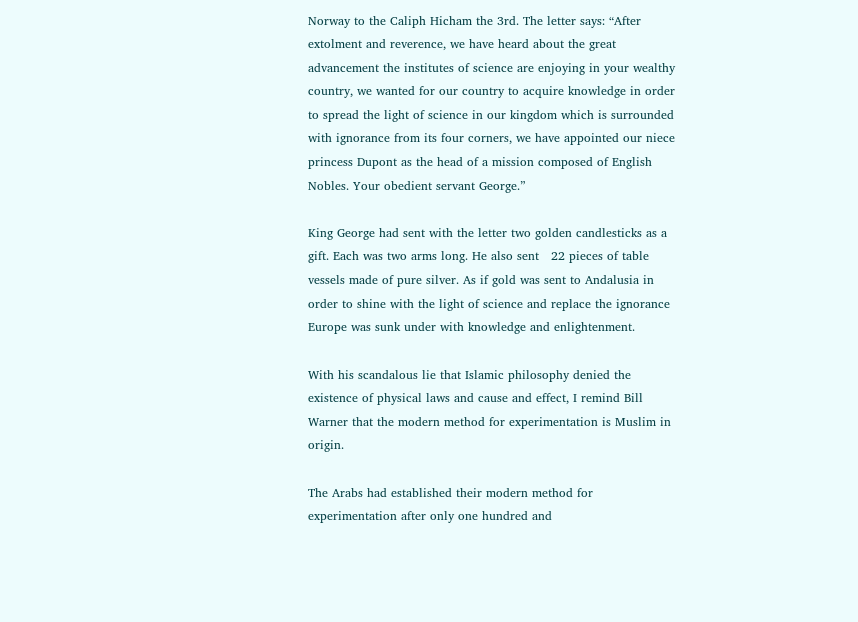Norway to the Caliph Hicham the 3rd. The letter says: “After extolment and reverence, we have heard about the great advancement the institutes of science are enjoying in your wealthy country, we wanted for our country to acquire knowledge in order to spread the light of science in our kingdom which is surrounded with ignorance from its four corners, we have appointed our niece princess Dupont as the head of a mission composed of English  Nobles. Your obedient servant George.”

King George had sent with the letter two golden candlesticks as a gift. Each was two arms long. He also sent   22 pieces of table vessels made of pure silver. As if gold was sent to Andalusia in order to shine with the light of science and replace the ignorance Europe was sunk under with knowledge and enlightenment.

With his scandalous lie that Islamic philosophy denied the existence of physical laws and cause and effect, I remind Bill Warner that the modern method for experimentation is Muslim in origin.

The Arabs had established their modern method for experimentation after only one hundred and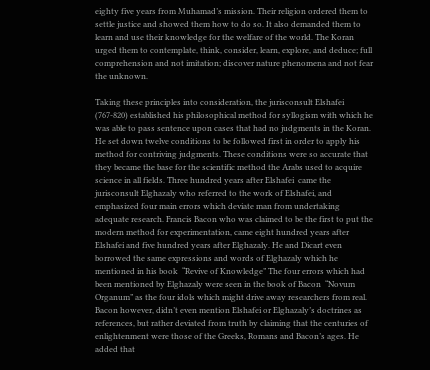eighty five years from Muhamad’s mission. Their religion ordered them to settle justice and showed them how to do so. It also demanded them to learn and use their knowledge for the welfare of the world. The Koran urged them to contemplate, think, consider, learn, explore, and deduce; full comprehension and not imitation; discover nature phenomena and not fear the unknown.

Taking these principles into consideration, the jurisconsult Elshafei (767-820) established his philosophical method for syllogism with which he was able to pass sentence upon cases that had no judgments in the Koran. He set down twelve conditions to be followed first in order to apply his method for contriving judgments. These conditions were so accurate that they became the base for the scientific method the Arabs used to acquire science in all fields. Three hundred years after Elshafei  came the jurisconsult Elghazaly who referred to the work of Elshafei, and emphasized four main errors which deviate man from undertaking adequate research. Francis Bacon who was claimed to be the first to put the modern method for experimentation, came eight hundred years after Elshafei and five hundred years after Elghazaly. He and Dicart even borrowed the same expressions and words of Elghazaly which he mentioned in his book  “Revive of Knowledge” The four errors which had been mentioned by Elghazaly were seen in the book of Bacon  “Novum Organum” as the four idols which might drive away researchers from real. Bacon however, didn’t even mention Elshafei or Elghazaly’s doctrines as references, but rather deviated from truth by claiming that the centuries of enlightenment were those of the Greeks, Romans and Bacon’s ages. He added that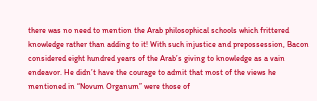there was no need to mention the Arab philosophical schools which frittered knowledge rather than adding to it! With such injustice and prepossession, Bacon considered eight hundred years of the Arab’s giving to knowledge as a vain endeavor. He didn’t have the courage to admit that most of the views he mentioned in “Novum Organum” were those of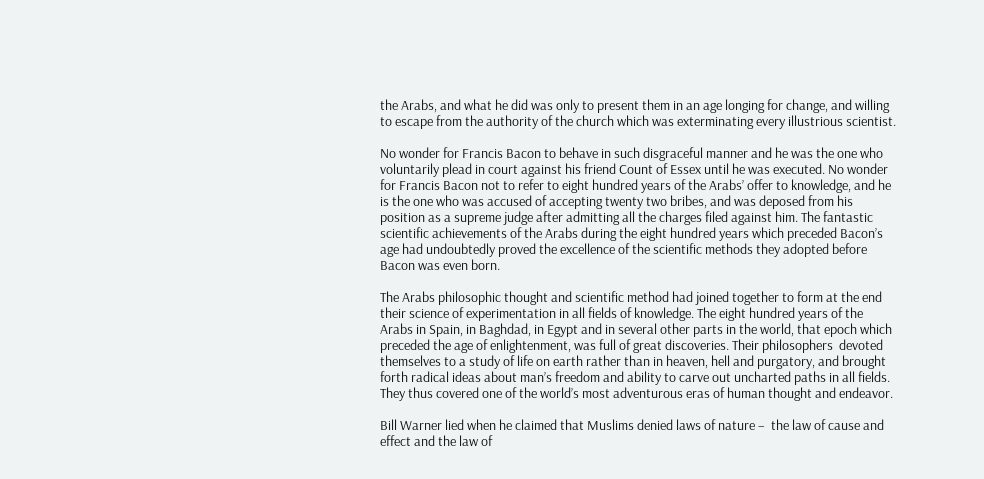the Arabs, and what he did was only to present them in an age longing for change, and willing to escape from the authority of the church which was exterminating every illustrious scientist.

No wonder for Francis Bacon to behave in such disgraceful manner and he was the one who voluntarily plead in court against his friend Count of Essex until he was executed. No wonder for Francis Bacon not to refer to eight hundred years of the Arabs’ offer to knowledge, and he is the one who was accused of accepting twenty two bribes, and was deposed from his position as a supreme judge after admitting all the charges filed against him. The fantastic scientific achievements of the Arabs during the eight hundred years which preceded Bacon’s age had undoubtedly proved the excellence of the scientific methods they adopted before Bacon was even born.

The Arabs philosophic thought and scientific method had joined together to form at the end their science of experimentation in all fields of knowledge. The eight hundred years of the Arabs in Spain, in Baghdad, in Egypt and in several other parts in the world, that epoch which preceded the age of enlightenment, was full of great discoveries. Their philosophers  devoted themselves to a study of life on earth rather than in heaven, hell and purgatory, and brought forth radical ideas about man’s freedom and ability to carve out uncharted paths in all fields. They thus covered one of the world’s most adventurous eras of human thought and endeavor.

Bill Warner lied when he claimed that Muslims denied laws of nature –  the law of cause and effect and the law of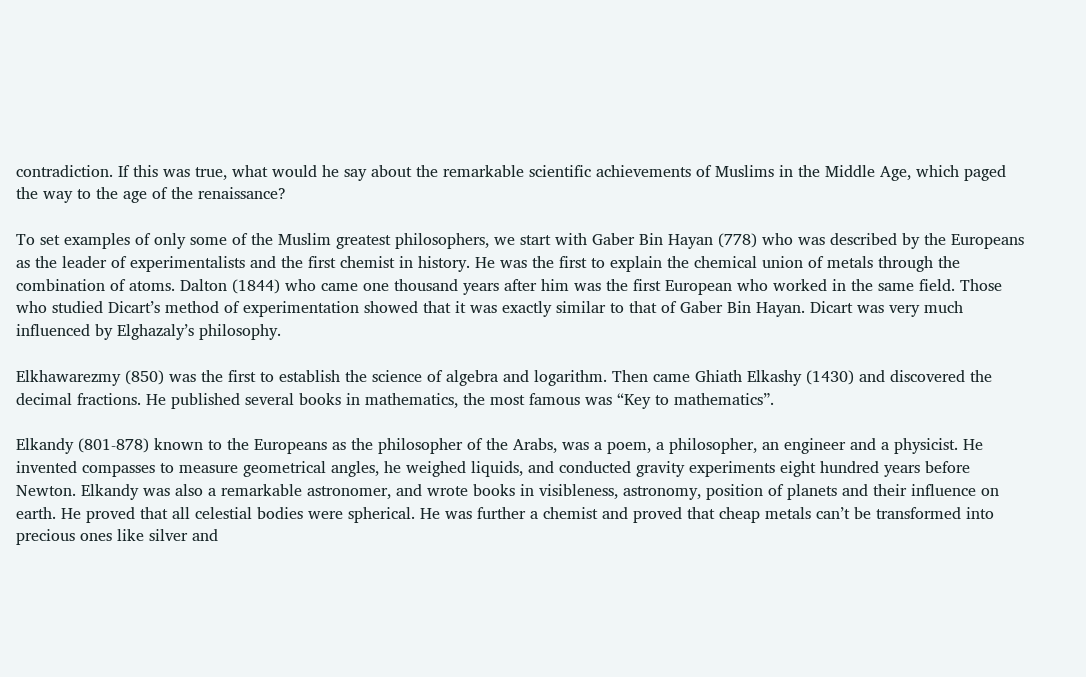contradiction. If this was true, what would he say about the remarkable scientific achievements of Muslims in the Middle Age, which paged the way to the age of the renaissance?

To set examples of only some of the Muslim greatest philosophers, we start with Gaber Bin Hayan (778) who was described by the Europeans as the leader of experimentalists and the first chemist in history. He was the first to explain the chemical union of metals through the combination of atoms. Dalton (1844) who came one thousand years after him was the first European who worked in the same field. Those who studied Dicart’s method of experimentation showed that it was exactly similar to that of Gaber Bin Hayan. Dicart was very much influenced by Elghazaly’s philosophy.

Elkhawarezmy (850) was the first to establish the science of algebra and logarithm. Then came Ghiath Elkashy (1430) and discovered the decimal fractions. He published several books in mathematics, the most famous was “Key to mathematics”.

Elkandy (801-878) known to the Europeans as the philosopher of the Arabs, was a poem, a philosopher, an engineer and a physicist. He invented compasses to measure geometrical angles, he weighed liquids, and conducted gravity experiments eight hundred years before Newton. Elkandy was also a remarkable astronomer, and wrote books in visibleness, astronomy, position of planets and their influence on earth. He proved that all celestial bodies were spherical. He was further a chemist and proved that cheap metals can’t be transformed into precious ones like silver and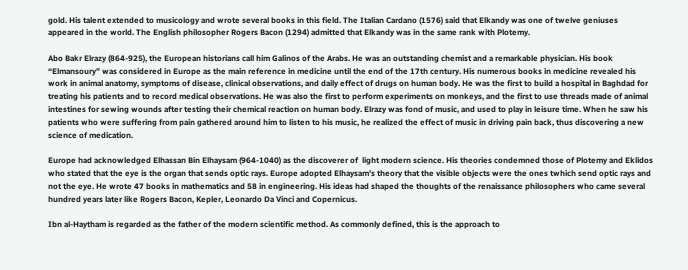gold. His talent extended to musicology and wrote several books in this field. The Italian Cardano (1576) said that Elkandy was one of twelve geniuses appeared in the world. The English philosopher Rogers Bacon (1294) admitted that Elkandy was in the same rank with Plotemy.

Abo Bakr Elrazy (864-925), the European historians call him Galinos of the Arabs. He was an outstanding chemist and a remarkable physician. His book “Elmansoury” was considered in Europe as the main reference in medicine until the end of the 17th century. His numerous books in medicine revealed his work in animal anatomy, symptoms of disease, clinical observations, and daily effect of drugs on human body. He was the first to build a hospital in Baghdad for treating his patients and to record medical observations. He was also the first to perform experiments on monkeys, and the first to use threads made of animal intestines for sewing wounds after testing their chemical reaction on human body. Elrazy was fond of music, and used to play in leisure time. When he saw his patients who were suffering from pain gathered around him to listen to his music, he realized the effect of music in driving pain back, thus discovering a new science of medication.

Europe had acknowledged Elhassan Bin Elhaysam (964-1040) as the discoverer of  light modern science. His theories condemned those of Plotemy and Eklidos who stated that the eye is the organ that sends optic rays. Europe adopted Elhaysam’s theory that the visible objects were the ones twhich send optic rays and not the eye. He wrote 47 books in mathematics and 58 in engineering. His ideas had shaped the thoughts of the renaissance philosophers who came several hundred years later like Rogers Bacon, Kepler, Leonardo Da Vinci and Copernicus.

Ibn al-Haytham is regarded as the father of the modern scientific method. As commonly defined, this is the approach to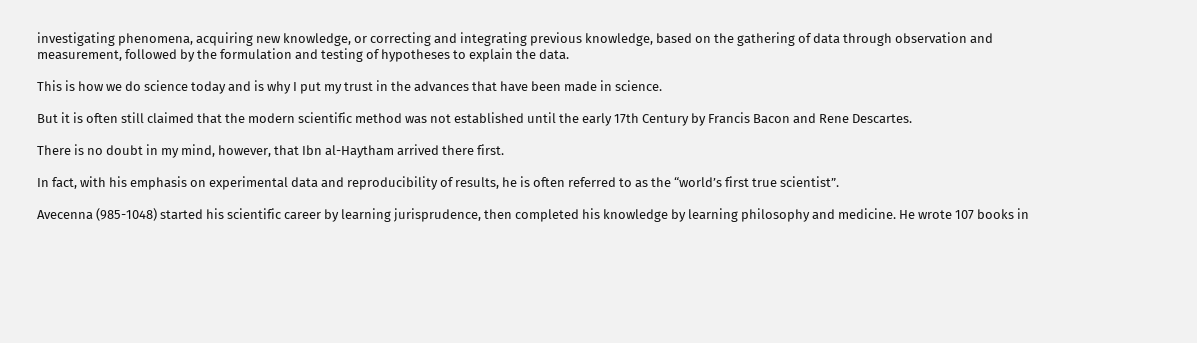investigating phenomena, acquiring new knowledge, or correcting and integrating previous knowledge, based on the gathering of data through observation and measurement, followed by the formulation and testing of hypotheses to explain the data.

This is how we do science today and is why I put my trust in the advances that have been made in science.

But it is often still claimed that the modern scientific method was not established until the early 17th Century by Francis Bacon and Rene Descartes.

There is no doubt in my mind, however, that Ibn al-Haytham arrived there first.

In fact, with his emphasis on experimental data and reproducibility of results, he is often referred to as the “world’s first true scientist”.

Avecenna (985-1048) started his scientific career by learning jurisprudence, then completed his knowledge by learning philosophy and medicine. He wrote 107 books in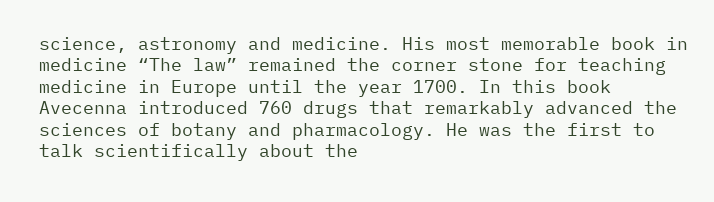science, astronomy and medicine. His most memorable book in medicine “The law” remained the corner stone for teaching medicine in Europe until the year 1700. In this book Avecenna introduced 760 drugs that remarkably advanced the sciences of botany and pharmacology. He was the first to talk scientifically about the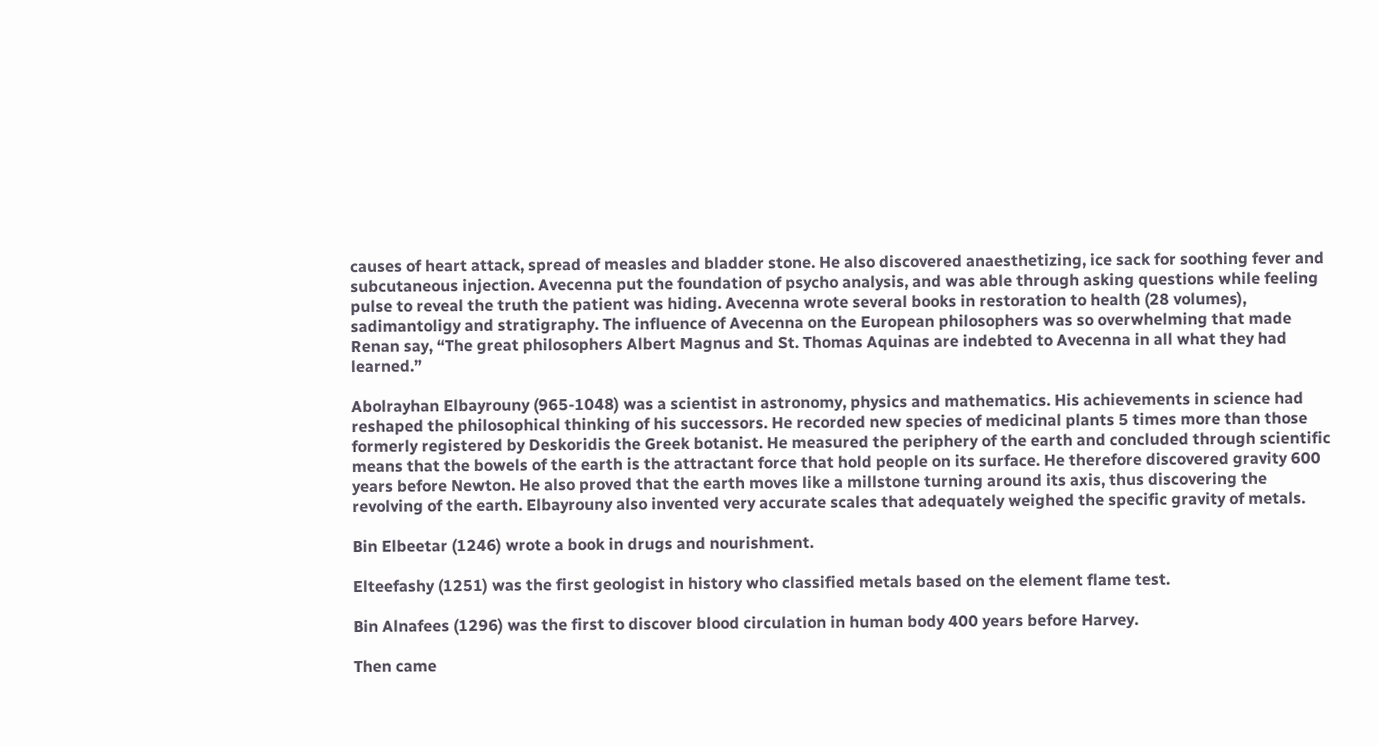causes of heart attack, spread of measles and bladder stone. He also discovered anaesthetizing, ice sack for soothing fever and subcutaneous injection. Avecenna put the foundation of psycho analysis, and was able through asking questions while feeling pulse to reveal the truth the patient was hiding. Avecenna wrote several books in restoration to health (28 volumes), sadimantoligy and stratigraphy. The influence of Avecenna on the European philosophers was so overwhelming that made Renan say, “The great philosophers Albert Magnus and St. Thomas Aquinas are indebted to Avecenna in all what they had learned.”

Abolrayhan Elbayrouny (965-1048) was a scientist in astronomy, physics and mathematics. His achievements in science had reshaped the philosophical thinking of his successors. He recorded new species of medicinal plants 5 times more than those formerly registered by Deskoridis the Greek botanist. He measured the periphery of the earth and concluded through scientific means that the bowels of the earth is the attractant force that hold people on its surface. He therefore discovered gravity 600 years before Newton. He also proved that the earth moves like a millstone turning around its axis, thus discovering the revolving of the earth. Elbayrouny also invented very accurate scales that adequately weighed the specific gravity of metals.

Bin Elbeetar (1246) wrote a book in drugs and nourishment.

Elteefashy (1251) was the first geologist in history who classified metals based on the element flame test.

Bin Alnafees (1296) was the first to discover blood circulation in human body 400 years before Harvey.

Then came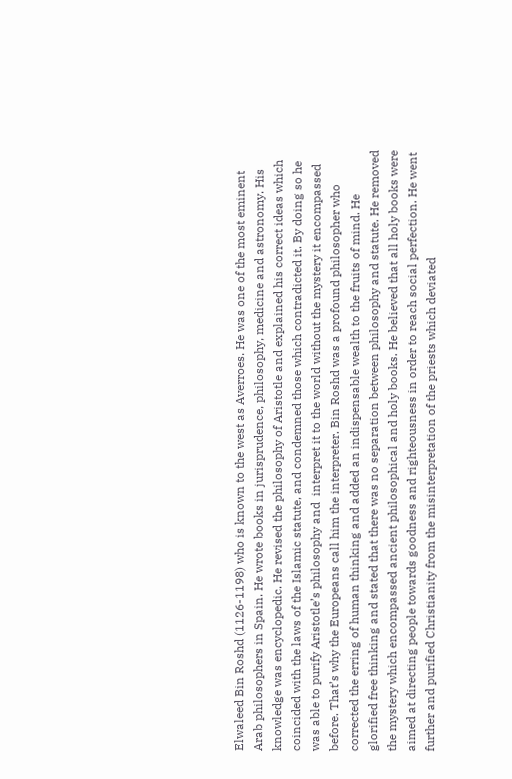Elwaleed Bin Roshd (1126-1198) who is known to the west as Averroes. He was one of the most eminent Arab philosophers in Spain. He wrote books in jurisprudence, philosophy, medicine and astronomy. His knowledge was encyclopedic. He revised the philosophy of Aristotle and explained his correct ideas which coincided with the laws of the Islamic statute, and condemned those which contradicted it. By doing so he was able to purify Aristotle’s philosophy and  interpret it to the world without the mystery it encompassed before. That’s why the Europeans call him the interpreter. Bin Roshd was a profound philosopher who corrected the erring of human thinking and added an indispensable wealth to the fruits of mind. He glorified free thinking and stated that there was no separation between philosophy and statute. He removed the mystery which encompassed ancient philosophical and holy books. He believed that all holy books were aimed at directing people towards goodness and righteousness in order to reach social perfection. He went further and purified Christianity from the misinterpretation of the priests which deviated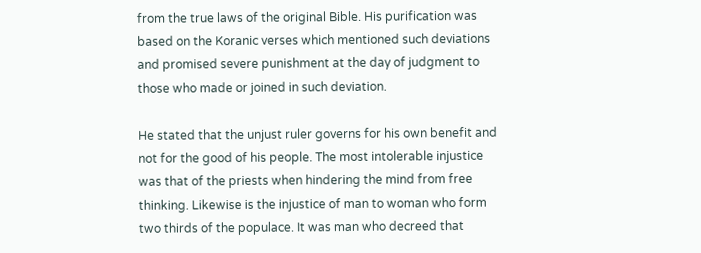from the true laws of the original Bible. His purification was based on the Koranic verses which mentioned such deviations and promised severe punishment at the day of judgment to those who made or joined in such deviation.

He stated that the unjust ruler governs for his own benefit and not for the good of his people. The most intolerable injustice was that of the priests when hindering the mind from free thinking. Likewise is the injustice of man to woman who form two thirds of the populace. It was man who decreed that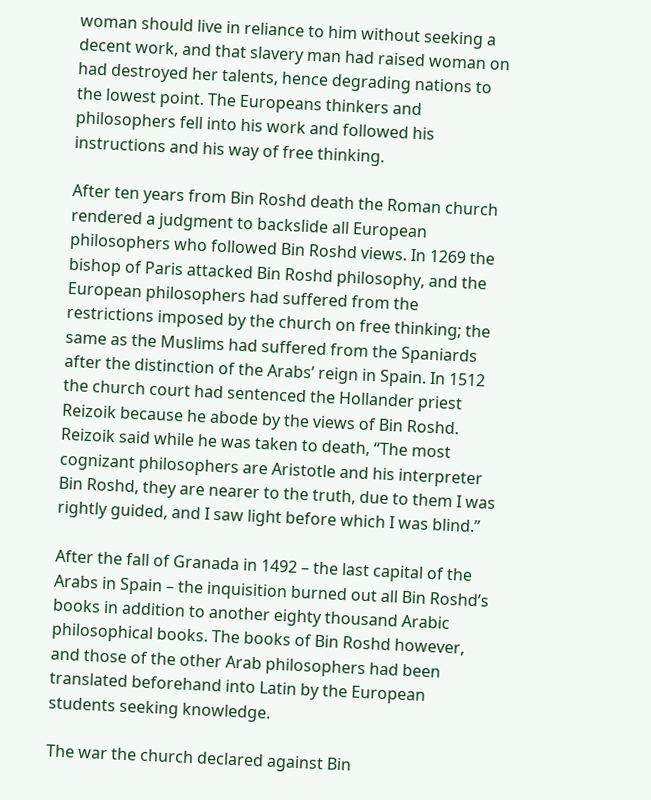woman should live in reliance to him without seeking a decent work, and that slavery man had raised woman on had destroyed her talents, hence degrading nations to the lowest point. The Europeans thinkers and philosophers fell into his work and followed his instructions and his way of free thinking.

After ten years from Bin Roshd death the Roman church rendered a judgment to backslide all European philosophers who followed Bin Roshd views. In 1269 the bishop of Paris attacked Bin Roshd philosophy, and the European philosophers had suffered from the restrictions imposed by the church on free thinking; the same as the Muslims had suffered from the Spaniards after the distinction of the Arabs’ reign in Spain. In 1512 the church court had sentenced the Hollander priest Reizoik because he abode by the views of Bin Roshd. Reizoik said while he was taken to death, “The most cognizant philosophers are Aristotle and his interpreter Bin Roshd, they are nearer to the truth, due to them I was rightly guided, and I saw light before which I was blind.”

After the fall of Granada in 1492 – the last capital of the Arabs in Spain – the inquisition burned out all Bin Roshd’s books in addition to another eighty thousand Arabic philosophical books. The books of Bin Roshd however, and those of the other Arab philosophers had been translated beforehand into Latin by the European students seeking knowledge.

The war the church declared against Bin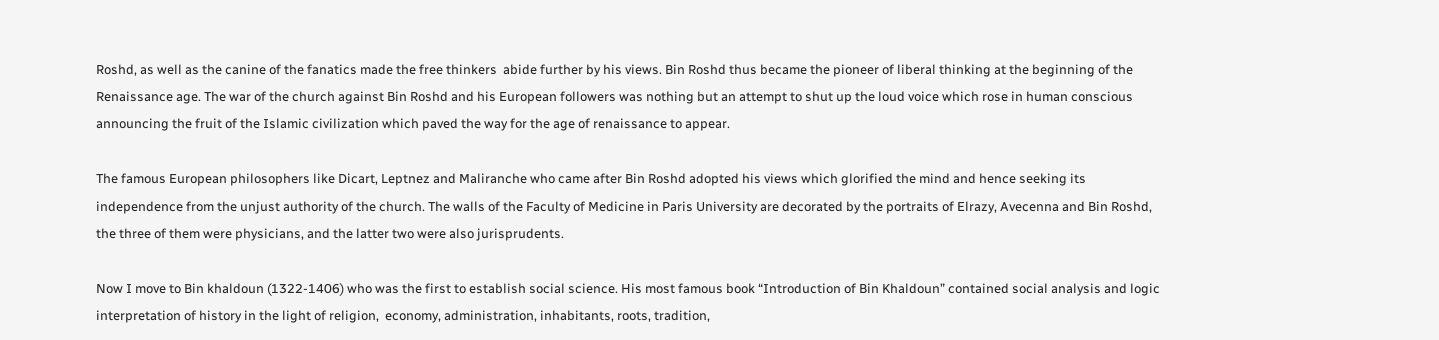Roshd, as well as the canine of the fanatics made the free thinkers  abide further by his views. Bin Roshd thus became the pioneer of liberal thinking at the beginning of the Renaissance age. The war of the church against Bin Roshd and his European followers was nothing but an attempt to shut up the loud voice which rose in human conscious announcing the fruit of the Islamic civilization which paved the way for the age of renaissance to appear.

The famous European philosophers like Dicart, Leptnez and Maliranche who came after Bin Roshd adopted his views which glorified the mind and hence seeking its independence from the unjust authority of the church. The walls of the Faculty of Medicine in Paris University are decorated by the portraits of Elrazy, Avecenna and Bin Roshd, the three of them were physicians, and the latter two were also jurisprudents.

Now I move to Bin khaldoun (1322-1406) who was the first to establish social science. His most famous book “Introduction of Bin Khaldoun” contained social analysis and logic interpretation of history in the light of religion,  economy, administration, inhabitants, roots, tradition,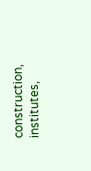construction, institutes,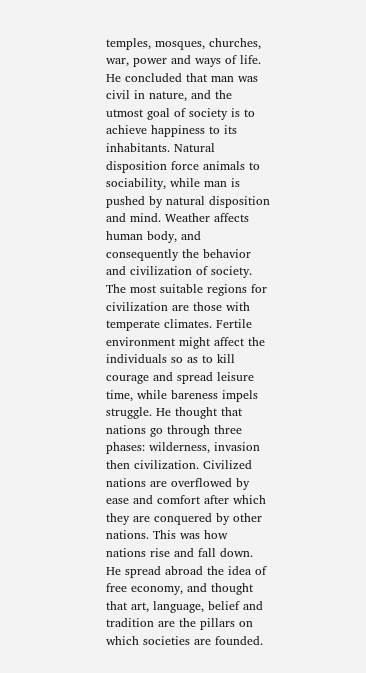temples, mosques, churches, war, power and ways of life. He concluded that man was civil in nature, and the utmost goal of society is to achieve happiness to its inhabitants. Natural disposition force animals to sociability, while man is pushed by natural disposition and mind. Weather affects human body, and consequently the behavior and civilization of society. The most suitable regions for civilization are those with temperate climates. Fertile environment might affect the individuals so as to kill courage and spread leisure time, while bareness impels struggle. He thought that nations go through three phases: wilderness, invasion then civilization. Civilized nations are overflowed by ease and comfort after which they are conquered by other nations. This was how nations rise and fall down. He spread abroad the idea of free economy, and thought that art, language, belief and tradition are the pillars on which societies are founded.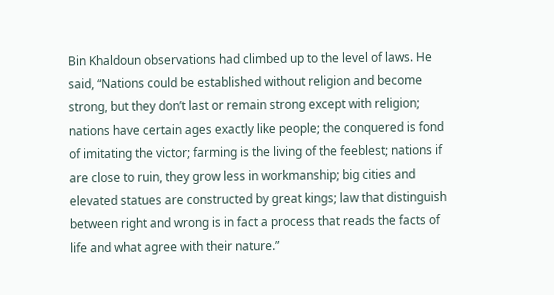Bin Khaldoun observations had climbed up to the level of laws. He said, “Nations could be established without religion and become strong, but they don’t last or remain strong except with religion; nations have certain ages exactly like people; the conquered is fond of imitating the victor; farming is the living of the feeblest; nations if are close to ruin, they grow less in workmanship; big cities and elevated statues are constructed by great kings; law that distinguish between right and wrong is in fact a process that reads the facts of life and what agree with their nature.”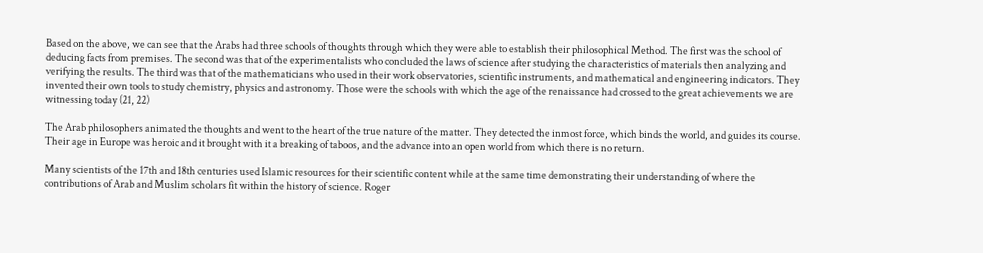Based on the above, we can see that the Arabs had three schools of thoughts through which they were able to establish their philosophical Method. The first was the school of deducing facts from premises. The second was that of the experimentalists who concluded the laws of science after studying the characteristics of materials then analyzing and verifying the results. The third was that of the mathematicians who used in their work observatories, scientific instruments, and mathematical and engineering indicators. They invented their own tools to study chemistry, physics and astronomy. Those were the schools with which the age of the renaissance had crossed to the great achievements we are witnessing today (21, 22)

The Arab philosophers animated the thoughts and went to the heart of the true nature of the matter. They detected the inmost force, which binds the world, and guides its course. Their age in Europe was heroic and it brought with it a breaking of taboos, and the advance into an open world from which there is no return.

Many scientists of the 17th and 18th centuries used Islamic resources for their scientific content while at the same time demonstrating their understanding of where the contributions of Arab and Muslim scholars fit within the history of science. Roger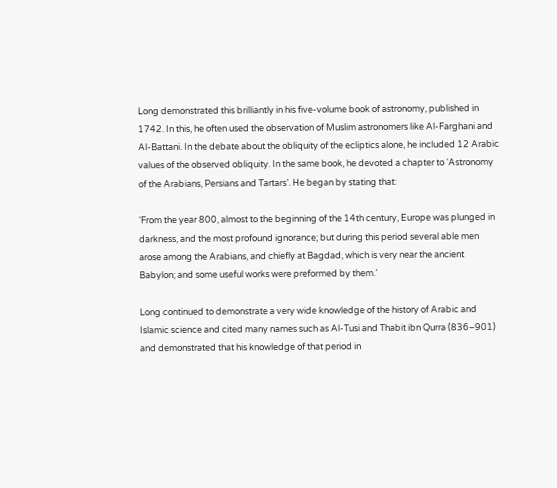Long demonstrated this brilliantly in his five-volume book of astronomy, published in 1742. In this, he often used the observation of Muslim astronomers like Al-Farghani and Al-Battani. In the debate about the obliquity of the ecliptics alone, he included 12 Arabic values of the observed obliquity. In the same book, he devoted a chapter to ‘Astronomy of the Arabians, Persians and Tartars’. He began by stating that:

‘From the year 800, almost to the beginning of the 14th century, Europe was plunged in darkness, and the most profound ignorance; but during this period several able men arose among the Arabians, and chiefly at Bagdad, which is very near the ancient Babylon; and some useful works were preformed by them.’

Long continued to demonstrate a very wide knowledge of the history of Arabic and Islamic science and cited many names such as Al-Tusi and Thabit ibn Qurra (836–901) and demonstrated that his knowledge of that period in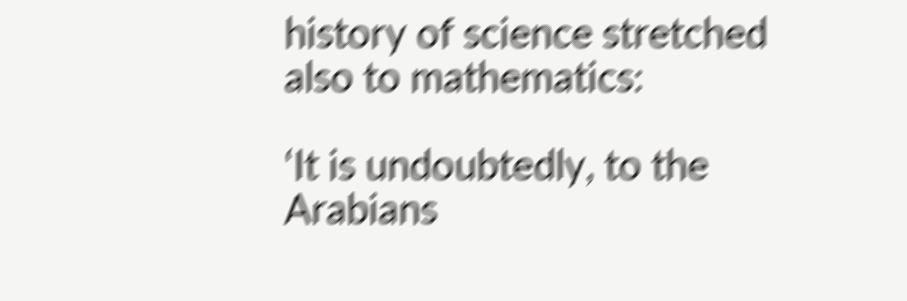history of science stretched also to mathematics:

‘It is undoubtedly, to the Arabians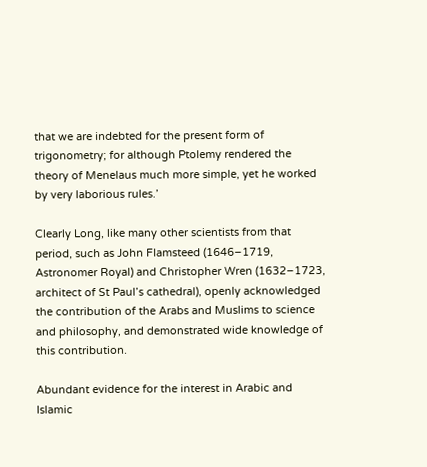that we are indebted for the present form of trigonometry; for although Ptolemy rendered the theory of Menelaus much more simple, yet he worked by very laborious rules.’

Clearly Long, like many other scientists from that period, such as John Flamsteed (1646–1719, Astronomer Royal) and Christopher Wren (1632–1723, architect of St Paul’s cathedral), openly acknowledged the contribution of the Arabs and Muslims to science and philosophy, and demonstrated wide knowledge of this contribution.

Abundant evidence for the interest in Arabic and Islamic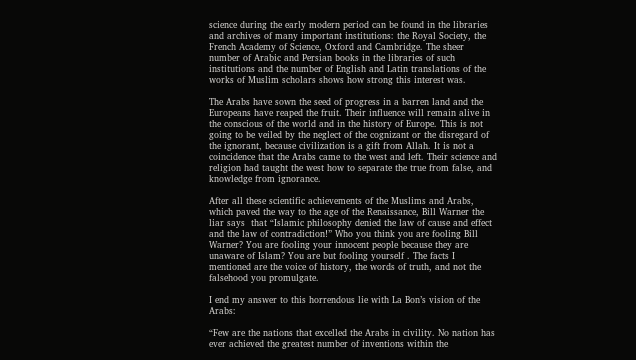science during the early modern period can be found in the libraries and archives of many important institutions: the Royal Society, the French Academy of Science, Oxford and Cambridge. The sheer number of Arabic and Persian books in the libraries of such institutions and the number of English and Latin translations of the works of Muslim scholars shows how strong this interest was.

The Arabs have sown the seed of progress in a barren land and the Europeans have reaped the fruit. Their influence will remain alive in the conscious of the world and in the history of Europe. This is not going to be veiled by the neglect of the cognizant or the disregard of the ignorant, because civilization is a gift from Allah. It is not a coincidence that the Arabs came to the west and left. Their science and religion had taught the west how to separate the true from false, and knowledge from ignorance.

After all these scientific achievements of the Muslims and Arabs, which paved the way to the age of the Renaissance, Bill Warner the liar says  that “Islamic philosophy denied the law of cause and effect and the law of contradiction!” Who you think you are fooling Bill Warner? You are fooling your innocent people because they are unaware of Islam? You are but fooling yourself . The facts I mentioned are the voice of history, the words of truth, and not the falsehood you promulgate.

I end my answer to this horrendous lie with La Bon’s vision of the Arabs:

“Few are the nations that excelled the Arabs in civility. No nation has ever achieved the greatest number of inventions within the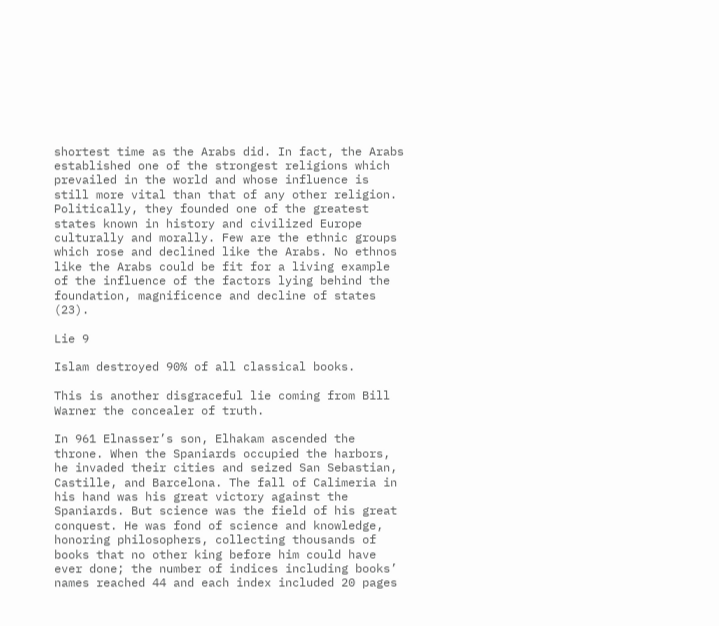shortest time as the Arabs did. In fact, the Arabs established one of the strongest religions which prevailed in the world and whose influence is still more vital than that of any other religion. Politically, they founded one of the greatest states known in history and civilized Europe culturally and morally. Few are the ethnic groups which rose and declined like the Arabs. No ethnos like the Arabs could be fit for a living example of the influence of the factors lying behind the foundation, magnificence and decline of states (23).

Lie 9

Islam destroyed 90% of all classical books.

This is another disgraceful lie coming from Bill Warner the concealer of truth.

In 961 Elnasser’s son, Elhakam ascended the throne. When the Spaniards occupied the harbors, he invaded their cities and seized San Sebastian, Castille, and Barcelona. The fall of Calimeria in his hand was his great victory against the Spaniards. But science was the field of his great conquest. He was fond of science and knowledge, honoring philosophers, collecting thousands of books that no other king before him could have ever done; the number of indices including books’ names reached 44 and each index included 20 pages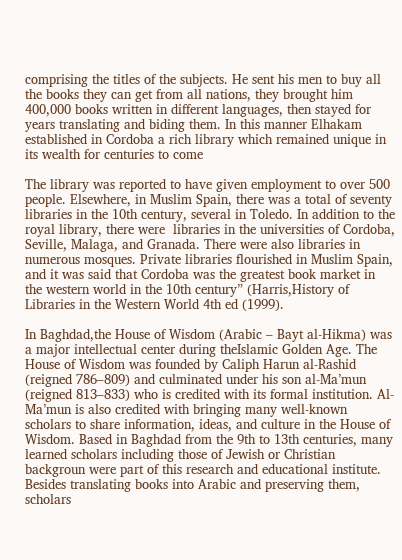comprising the titles of the subjects. He sent his men to buy all the books they can get from all nations, they brought him 400,000 books written in different languages, then stayed for years translating and biding them. In this manner Elhakam established in Cordoba a rich library which remained unique in its wealth for centuries to come

The library was reported to have given employment to over 500 people. Elsewhere, in Muslim Spain, there was a total of seventy libraries in the 10th century, several in Toledo. In addition to the royal library, there were  libraries in the universities of Cordoba, Seville, Malaga, and Granada. There were also libraries in numerous mosques. Private libraries flourished in Muslim Spain, and it was said that Cordoba was the greatest book market in the western world in the 10th century” (Harris,History of Libraries in the Western World 4th ed (1999).

In Baghdad,the House of Wisdom (Arabic – Bayt al-Hikma) was a major intellectual center during theIslamic Golden Age. The House of Wisdom was founded by Caliph Harun al-Rashid (reigned 786–809) and culminated under his son al-Ma’mun (reigned 813–833) who is credited with its formal institution. Al-Ma’mun is also credited with bringing many well-known scholars to share information, ideas, and culture in the House of Wisdom. Based in Baghdad from the 9th to 13th centuries, many learned scholars including those of Jewish or Christian backgroun were part of this research and educational institute. Besides translating books into Arabic and preserving them, scholars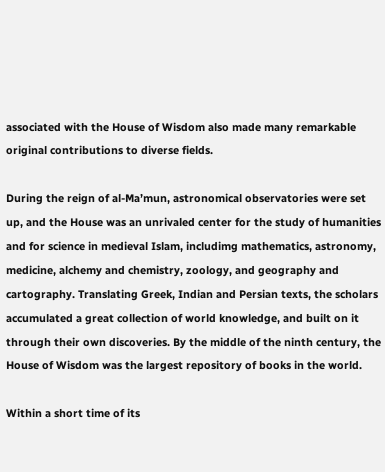associated with the House of Wisdom also made many remarkable original contributions to diverse fields.

During the reign of al-Ma’mun, astronomical observatories were set up, and the House was an unrivaled center for the study of humanities and for science in medieval Islam, includimg mathematics, astronomy, medicine, alchemy and chemistry, zoology, and geography and cartography. Translating Greek, Indian and Persian texts, the scholars accumulated a great collection of world knowledge, and built on it through their own discoveries. By the middle of the ninth century, the House of Wisdom was the largest repository of books in the world.

Within a short time of its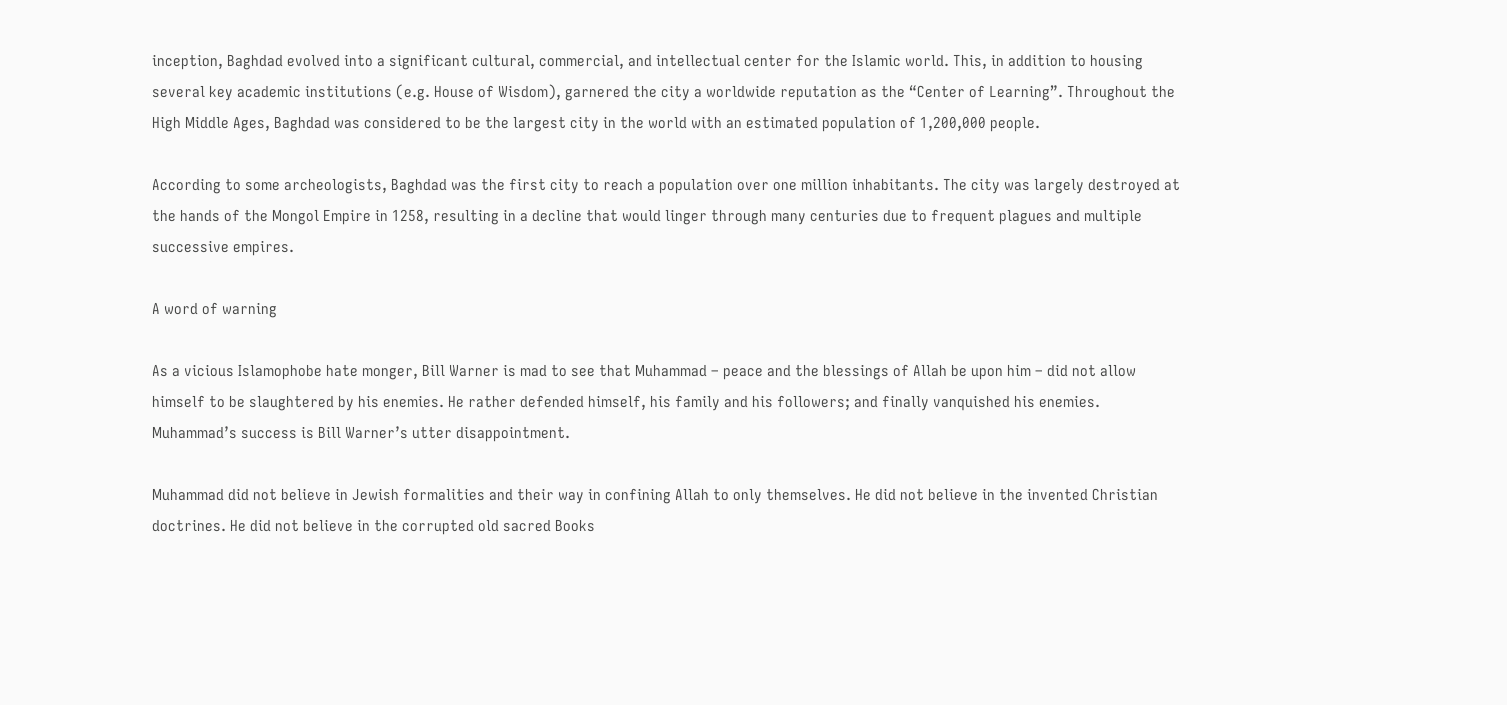inception, Baghdad evolved into a significant cultural, commercial, and intellectual center for the Islamic world. This, in addition to housing several key academic institutions (e.g. House of Wisdom), garnered the city a worldwide reputation as the “Center of Learning”. Throughout the High Middle Ages, Baghdad was considered to be the largest city in the world with an estimated population of 1,200,000 people.

According to some archeologists, Baghdad was the first city to reach a population over one million inhabitants. The city was largely destroyed at the hands of the Mongol Empire in 1258, resulting in a decline that would linger through many centuries due to frequent plagues and multiple successive empires.

A word of warning

As a vicious Islamophobe hate monger, Bill Warner is mad to see that Muhammad – peace and the blessings of Allah be upon him – did not allow himself to be slaughtered by his enemies. He rather defended himself, his family and his followers; and finally vanquished his enemies. Muhammad’s success is Bill Warner’s utter disappointment.

Muhammad did not believe in Jewish formalities and their way in confining Allah to only themselves. He did not believe in the invented Christian doctrines. He did not believe in the corrupted old sacred Books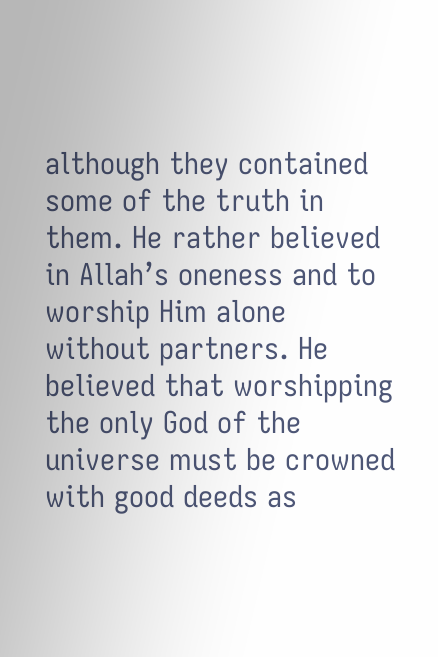although they contained some of the truth in them. He rather believed in Allah’s oneness and to worship Him alone without partners. He believed that worshipping the only God of the universe must be crowned with good deeds as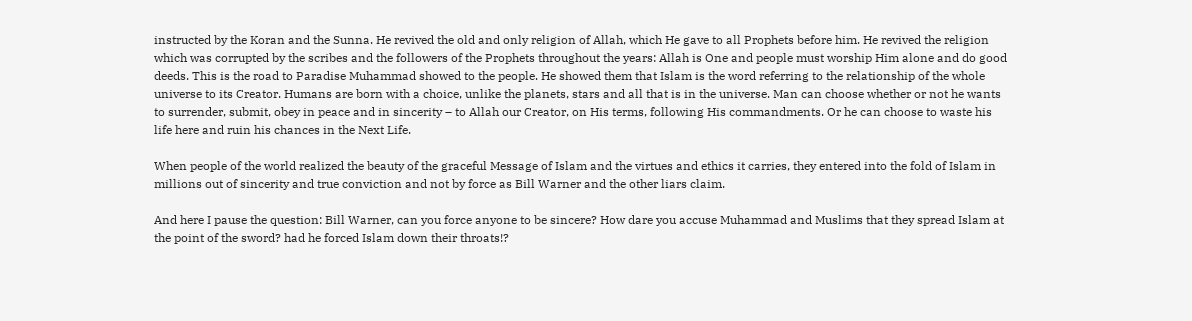instructed by the Koran and the Sunna. He revived the old and only religion of Allah, which He gave to all Prophets before him. He revived the religion which was corrupted by the scribes and the followers of the Prophets throughout the years: Allah is One and people must worship Him alone and do good deeds. This is the road to Paradise Muhammad showed to the people. He showed them that Islam is the word referring to the relationship of the whole universe to its Creator. Humans are born with a choice, unlike the planets, stars and all that is in the universe. Man can choose whether or not he wants to surrender, submit, obey in peace and in sincerity – to Allah our Creator, on His terms, following His commandments. Or he can choose to waste his life here and ruin his chances in the Next Life.

When people of the world realized the beauty of the graceful Message of Islam and the virtues and ethics it carries, they entered into the fold of Islam in millions out of sincerity and true conviction and not by force as Bill Warner and the other liars claim.

And here I pause the question: Bill Warner, can you force anyone to be sincere? How dare you accuse Muhammad and Muslims that they spread Islam at the point of the sword? had he forced Islam down their throats!?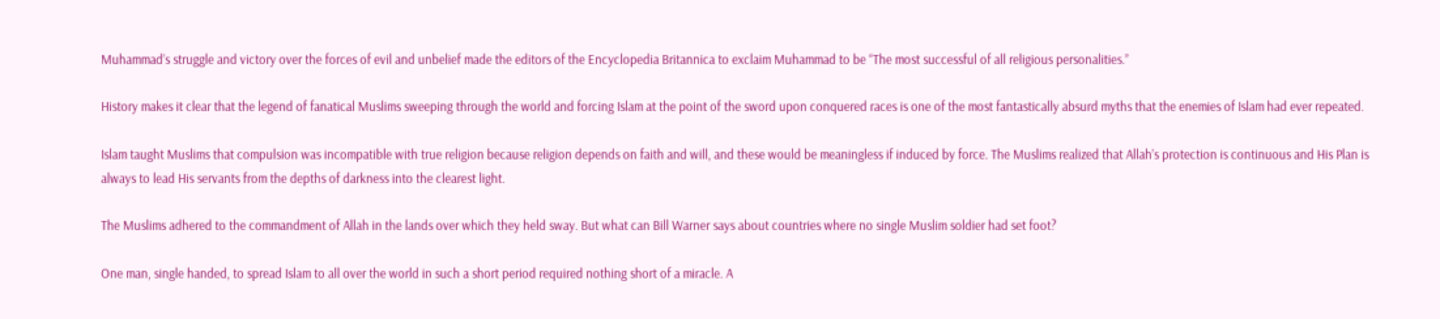Muhammad’s struggle and victory over the forces of evil and unbelief made the editors of the Encyclopedia Britannica to exclaim Muhammad to be “The most successful of all religious personalities.”

History makes it clear that the legend of fanatical Muslims sweeping through the world and forcing Islam at the point of the sword upon conquered races is one of the most fantastically absurd myths that the enemies of Islam had ever repeated.

Islam taught Muslims that compulsion was incompatible with true religion because religion depends on faith and will, and these would be meaningless if induced by force. The Muslims realized that Allah’s protection is continuous and His Plan is always to lead His servants from the depths of darkness into the clearest light.

The Muslims adhered to the commandment of Allah in the lands over which they held sway. But what can Bill Warner says about countries where no single Muslim soldier had set foot?

One man, single handed, to spread Islam to all over the world in such a short period required nothing short of a miracle. A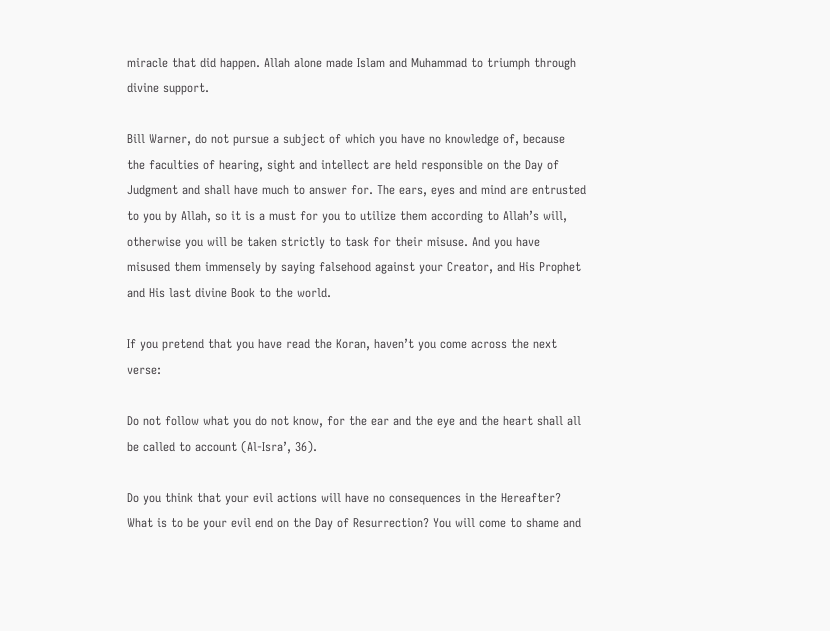miracle that did happen. Allah alone made Islam and Muhammad to triumph through divine support.

Bill Warner, do not pursue a subject of which you have no knowledge of, because the faculties of hearing, sight and intellect are held responsible on the Day of Judgment and shall have much to answer for. The ears, eyes and mind are entrusted to you by Allah, so it is a must for you to utilize them according to Allah’s will, otherwise you will be taken strictly to task for their misuse. And you have misused them immensely by saying falsehood against your Creator, and His Prophet and His last divine Book to the world.

If you pretend that you have read the Koran, haven’t you come across the next verse:

Do not follow what you do not know, for the ear and the eye and the heart shall all be called to account (Al-Isra’, 36).

Do you think that your evil actions will have no consequences in the Hereafter? What is to be your evil end on the Day of Resurrection? You will come to shame and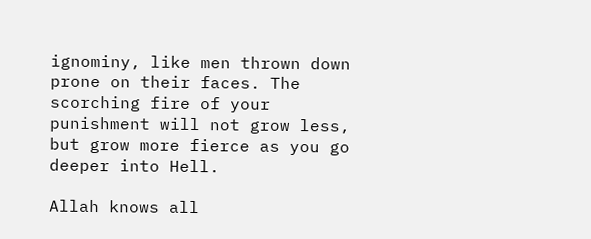ignominy, like men thrown down prone on their faces. The scorching fire of your punishment will not grow less, but grow more fierce as you go deeper into Hell.

Allah knows all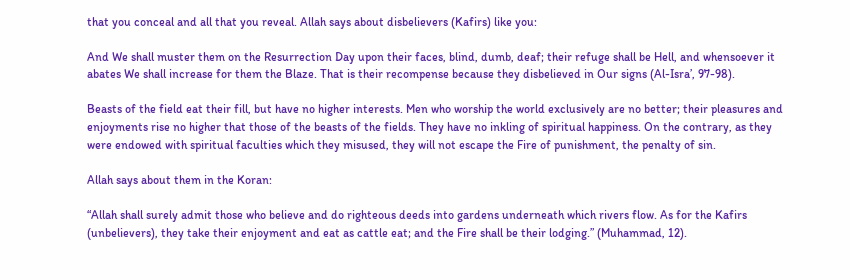that you conceal and all that you reveal. Allah says about disbelievers (Kafirs) like you:

And We shall muster them on the Resurrection Day upon their faces, blind, dumb, deaf; their refuge shall be Hell, and whensoever it abates We shall increase for them the Blaze. That is their recompense because they disbelieved in Our signs (Al-Isra’, 97-98).

Beasts of the field eat their fill, but have no higher interests. Men who worship the world exclusively are no better; their pleasures and enjoyments rise no higher that those of the beasts of the fields. They have no inkling of spiritual happiness. On the contrary, as they were endowed with spiritual faculties which they misused, they will not escape the Fire of punishment, the penalty of sin.

Allah says about them in the Koran:

“Allah shall surely admit those who believe and do righteous deeds into gardens underneath which rivers flow. As for the Kafirs (unbelievers), they take their enjoyment and eat as cattle eat; and the Fire shall be their lodging.” (Muhammad, 12).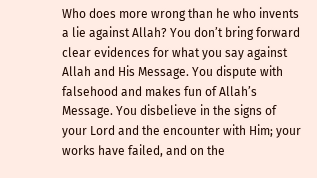Who does more wrong than he who invents a lie against Allah? You don’t bring forward clear evidences for what you say against Allah and His Message. You dispute with falsehood and makes fun of Allah’s Message. You disbelieve in the signs of your Lord and the encounter with Him; your works have failed, and on the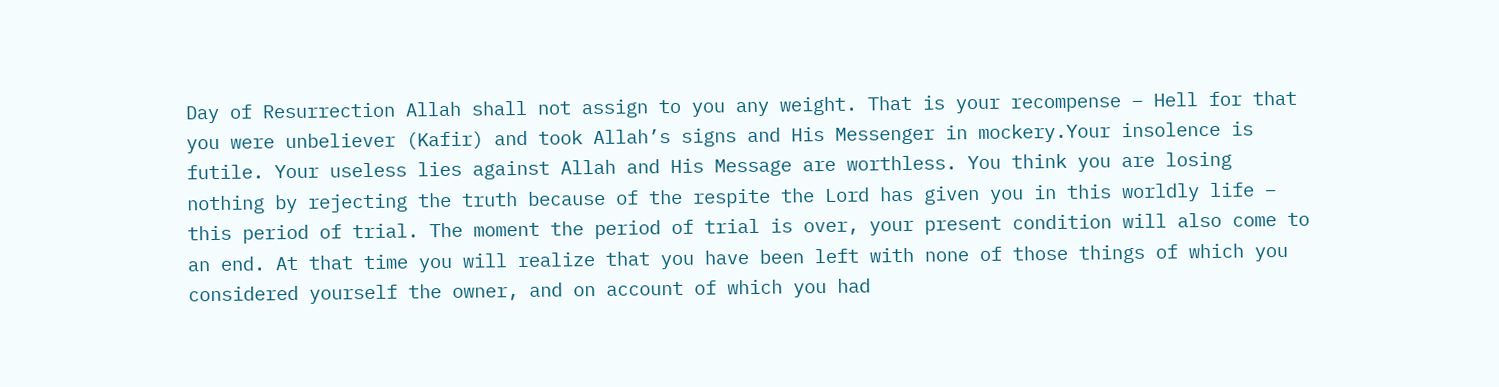Day of Resurrection Allah shall not assign to you any weight. That is your recompense – Hell for that you were unbeliever (Kafir) and took Allah’s signs and His Messenger in mockery.Your insolence is futile. Your useless lies against Allah and His Message are worthless. You think you are losing nothing by rejecting the truth because of the respite the Lord has given you in this worldly life –  this period of trial. The moment the period of trial is over, your present condition will also come to an end. At that time you will realize that you have been left with none of those things of which you considered yourself the owner, and on account of which you had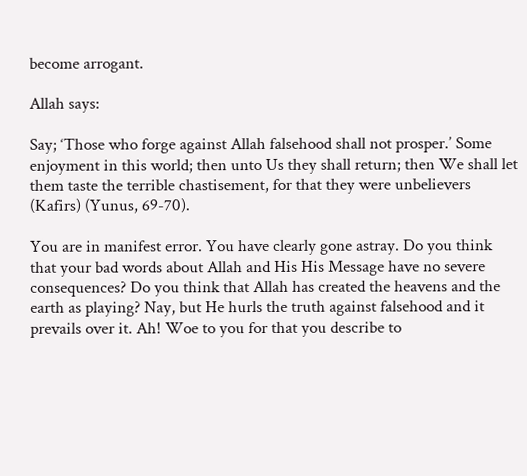become arrogant.

Allah says:

Say; ‘Those who forge against Allah falsehood shall not prosper.’ Some enjoyment in this world; then unto Us they shall return; then We shall let them taste the terrible chastisement, for that they were unbelievers (Kafirs) (Yunus, 69-70).

You are in manifest error. You have clearly gone astray. Do you think that your bad words about Allah and His His Message have no severe consequences? Do you think that Allah has created the heavens and the earth as playing? Nay, but He hurls the truth against falsehood and it prevails over it. Ah! Woe to you for that you describe to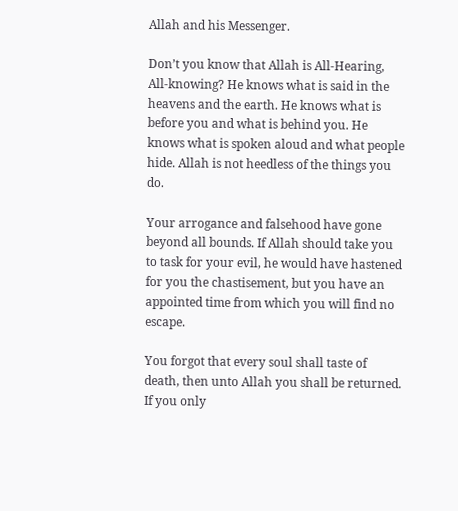Allah and his Messenger.

Don’t you know that Allah is All-Hearing, All-knowing? He knows what is said in the heavens and the earth. He knows what is before you and what is behind you. He knows what is spoken aloud and what people hide. Allah is not heedless of the things you do.

Your arrogance and falsehood have gone beyond all bounds. If Allah should take you to task for your evil, he would have hastened for you the chastisement, but you have an appointed time from which you will find no escape.

You forgot that every soul shall taste of death, then unto Allah you shall be returned. If you only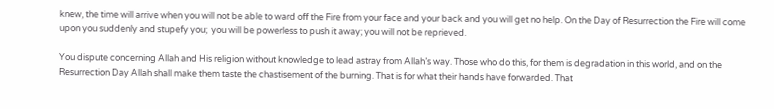knew, the time will arrive when you will not be able to ward off the Fire from your face and your back and you will get no help. On the Day of Resurrection the Fire will come upon you suddenly and stupefy you;  you will be powerless to push it away; you will not be reprieved.

You dispute concerning Allah and His religion without knowledge to lead astray from Allah’s way. Those who do this, for them is degradation in this world, and on the Resurrection Day Allah shall make them taste the chastisement of the burning. That is for what their hands have forwarded. That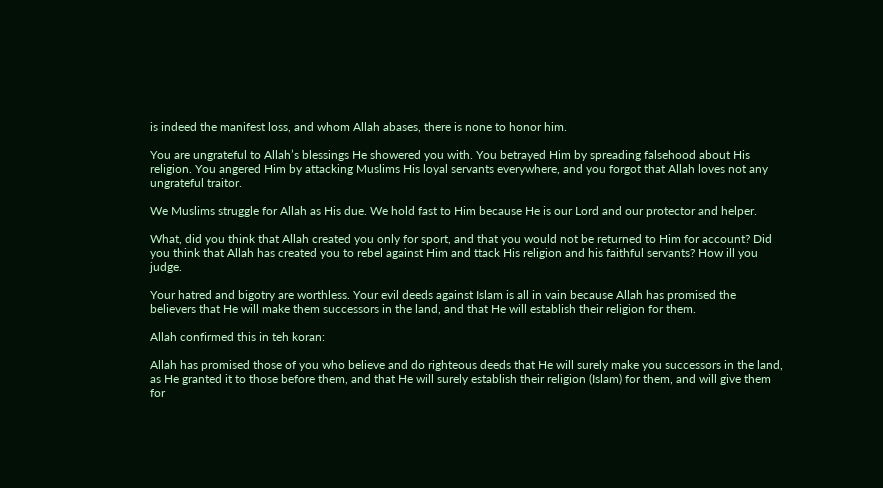is indeed the manifest loss, and whom Allah abases, there is none to honor him.

You are ungrateful to Allah’s blessings He showered you with. You betrayed Him by spreading falsehood about His religion. You angered Him by attacking Muslims His loyal servants everywhere, and you forgot that Allah loves not any ungrateful traitor.

We Muslims struggle for Allah as His due. We hold fast to Him because He is our Lord and our protector and helper.

What, did you think that Allah created you only for sport, and that you would not be returned to Him for account? Did you think that Allah has created you to rebel against Him and ttack His religion and his faithful servants? How ill you judge.

Your hatred and bigotry are worthless. Your evil deeds against Islam is all in vain because Allah has promised the believers that He will make them successors in the land, and that He will establish their religion for them.

Allah confirmed this in teh koran:

Allah has promised those of you who believe and do righteous deeds that He will surely make you successors in the land, as He granted it to those before them, and that He will surely establish their religion (Islam) for them, and will give them for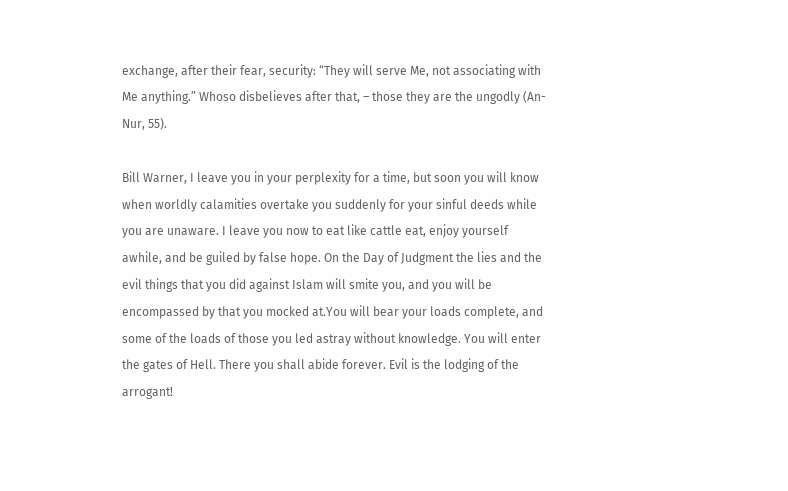exchange, after their fear, security: “They will serve Me, not associating with Me anything.” Whoso disbelieves after that, – those they are the ungodly (An-Nur, 55).

Bill Warner, I leave you in your perplexity for a time, but soon you will know when worldly calamities overtake you suddenly for your sinful deeds while you are unaware. I leave you now to eat like cattle eat, enjoy yourself awhile, and be guiled by false hope. On the Day of Judgment the lies and the evil things that you did against Islam will smite you, and you will be encompassed by that you mocked at.You will bear your loads complete, and some of the loads of those you led astray without knowledge. You will enter the gates of Hell. There you shall abide forever. Evil is the lodging of the arrogant!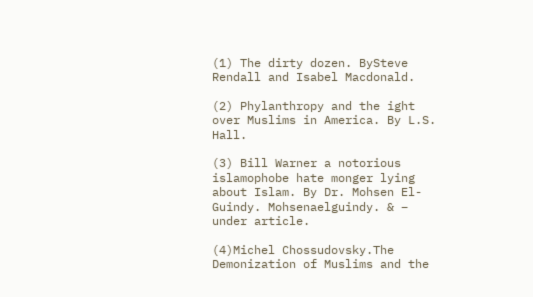(1) The dirty dozen. BySteve Rendall and Isabel Macdonald.

(2) Phylanthropy and the ight over Muslims in America. By L.S. Hall.

(3) Bill Warner a notorious islamophobe hate monger lying about Islam. By Dr. Mohsen El-Guindy. Mohsenaelguindy. & – under article.

(4)Michel Chossudovsky.The Demonization of Muslims and the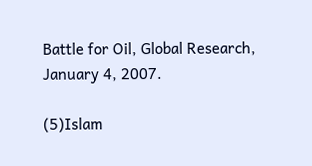Battle for Oil, Global Research, January 4, 2007.

(5)Islam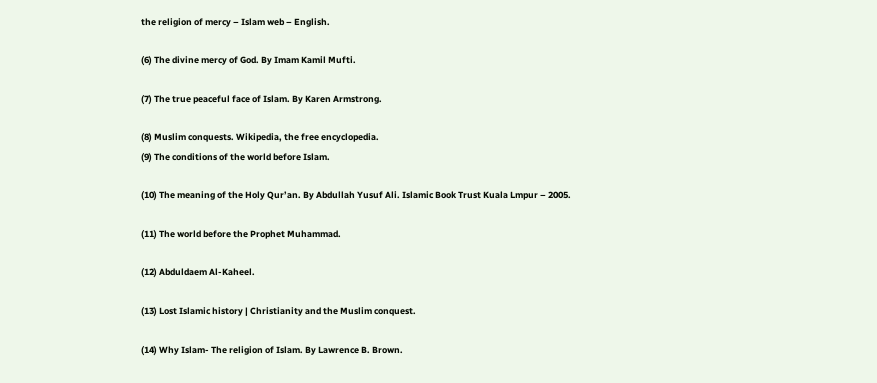the religion of mercy – Islam web – English.

(6) The divine mercy of God. By Imam Kamil Mufti.

(7) The true peaceful face of Islam. By Karen Armstrong.

(8) Muslim conquests. Wikipedia, the free encyclopedia.
(9) The conditions of the world before Islam.

(10) The meaning of the Holy Qur’an. By Abdullah Yusuf Ali. Islamic Book Trust Kuala Lmpur – 2005.

(11) The world before the Prophet Muhammad.

(12) Abduldaem Al-Kaheel.

(13) Lost Islamic history | Christianity and the Muslim conquest.

(14) Why Islam- The religion of Islam. By Lawrence B. Brown.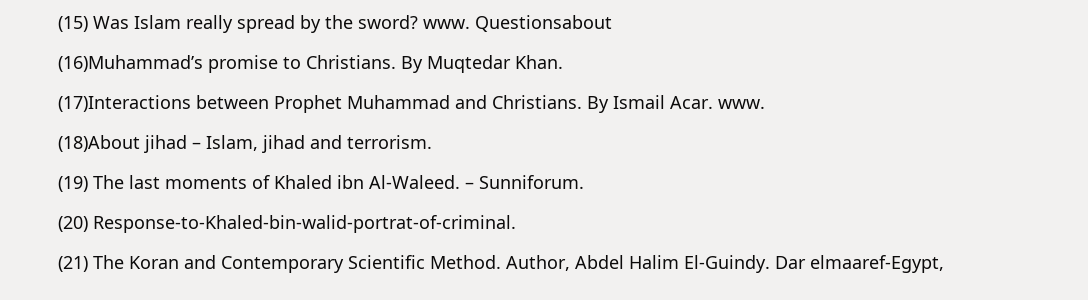(15) Was Islam really spread by the sword? www. Questionsabout

(16)Muhammad’s promise to Christians. By Muqtedar Khan.

(17)Interactions between Prophet Muhammad and Christians. By Ismail Acar. www.

(18)About jihad – Islam, jihad and terrorism.

(19) The last moments of Khaled ibn Al-Waleed. – Sunniforum.

(20) Response-to-Khaled-bin-walid-portrat-of-criminal.

(21) The Koran and Contemporary Scientific Method. Author, Abdel Halim El-Guindy. Dar elmaaref-Egypt,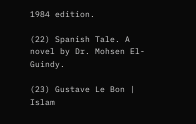1984 edition.

(22) Spanish Tale. A novel by Dr. Mohsen El-Guindy.

(23) Gustave Le Bon | Islam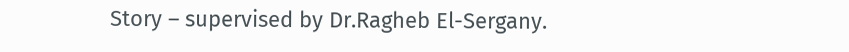Story – supervised by Dr.Ragheb El-Sergany.